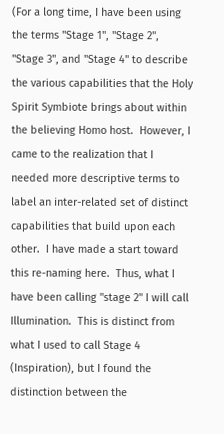(For a long time, I have been using the terms "Stage 1", "Stage 2", "Stage 3", and "Stage 4" to describe the various capabilities that the Holy Spirit Symbiote brings about within the believing Homo host.  However, I came to the realization that I needed more descriptive terms to label an inter-related set of distinct capabilities that build upon each other.  I have made a start toward this re-naming here.  Thus, what I have been calling "stage 2" I will call Illumination.  This is distinct from what I used to call Stage 4 (Inspiration), but I found the distinction between the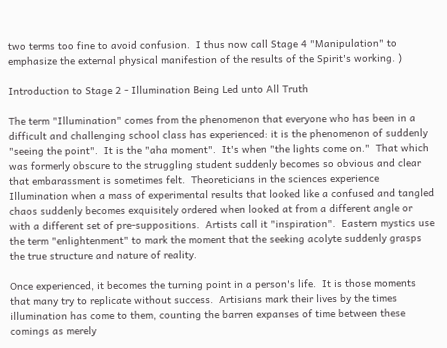two terms too fine to avoid confusion.  I thus now call Stage 4 "Manipulation" to emphasize the external physical manifestion of the results of the Spirit's working. )

Introduction to Stage 2 - Illumination Being Led unto All Truth

The term "Illumination" comes from the phenomenon that everyone who has been in a difficult and challenging school class has experienced: it is the phenomenon of suddenly "seeing the point".  It is the "aha moment".  It's when "the lights come on."  That which was formerly obscure to the struggling student suddenly becomes so obvious and clear that embarassment is sometimes felt.  Theoreticians in the sciences experience Illumination when a mass of experimental results that looked like a confused and tangled chaos suddenly becomes exquisitely ordered when looked at from a different angle or with a different set of pre-suppositions.  Artists call it "inspiration".  Eastern mystics use the term "enlightenment" to mark the moment that the seeking acolyte suddenly grasps the true structure and nature of reality.

Once experienced, it becomes the turning point in a person's life.  It is those moments that many try to replicate without success.  Artisians mark their lives by the times illumination has come to them, counting the barren expanses of time between these comings as merely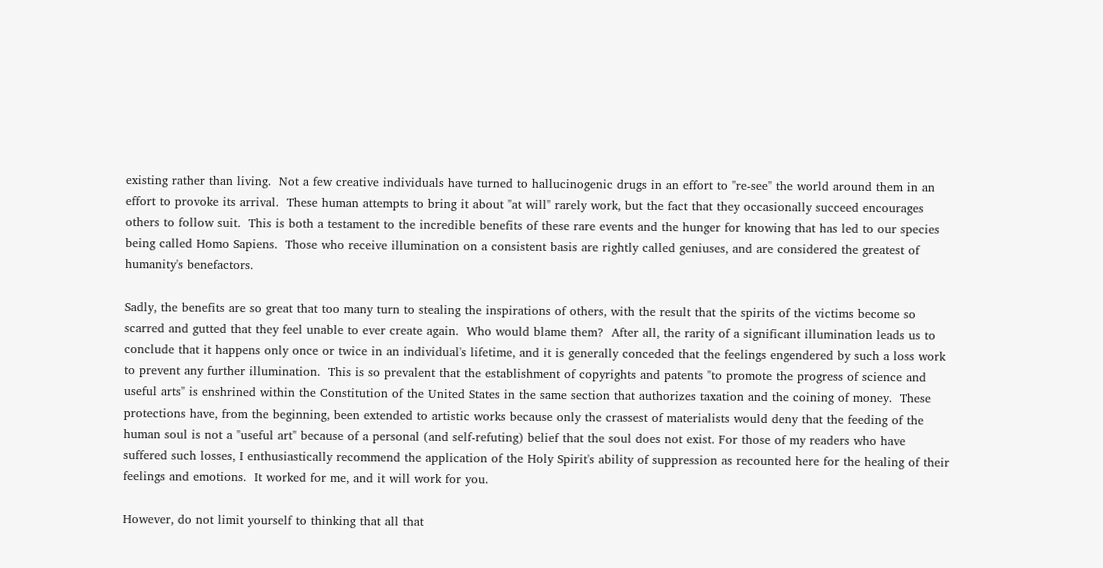existing rather than living.  Not a few creative individuals have turned to hallucinogenic drugs in an effort to "re-see" the world around them in an effort to provoke its arrival.  These human attempts to bring it about "at will" rarely work, but the fact that they occasionally succeed encourages others to follow suit.  This is both a testament to the incredible benefits of these rare events and the hunger for knowing that has led to our species being called Homo Sapiens.  Those who receive illumination on a consistent basis are rightly called geniuses, and are considered the greatest of humanity's benefactors.

Sadly, the benefits are so great that too many turn to stealing the inspirations of others, with the result that the spirits of the victims become so scarred and gutted that they feel unable to ever create again.  Who would blame them?  After all, the rarity of a significant illumination leads us to conclude that it happens only once or twice in an individual's lifetime, and it is generally conceded that the feelings engendered by such a loss work to prevent any further illumination.  This is so prevalent that the establishment of copyrights and patents "to promote the progress of science and useful arts" is enshrined within the Constitution of the United States in the same section that authorizes taxation and the coining of money.  These protections have, from the beginning, been extended to artistic works because only the crassest of materialists would deny that the feeding of the human soul is not a "useful art" because of a personal (and self-refuting) belief that the soul does not exist. For those of my readers who have suffered such losses, I enthusiastically recommend the application of the Holy Spirit's ability of suppression as recounted here for the healing of their feelings and emotions.  It worked for me, and it will work for you.

However, do not limit yourself to thinking that all that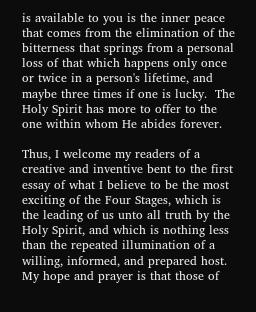is available to you is the inner peace that comes from the elimination of the bitterness that springs from a personal loss of that which happens only once or twice in a person's lifetime, and maybe three times if one is lucky.  The Holy Spirit has more to offer to the one within whom He abides forever.

Thus, I welcome my readers of a creative and inventive bent to the first essay of what I believe to be the most exciting of the Four Stages, which is the leading of us unto all truth by the Holy Spirit, and which is nothing less than the repeated illumination of a willing, informed, and prepared host.  My hope and prayer is that those of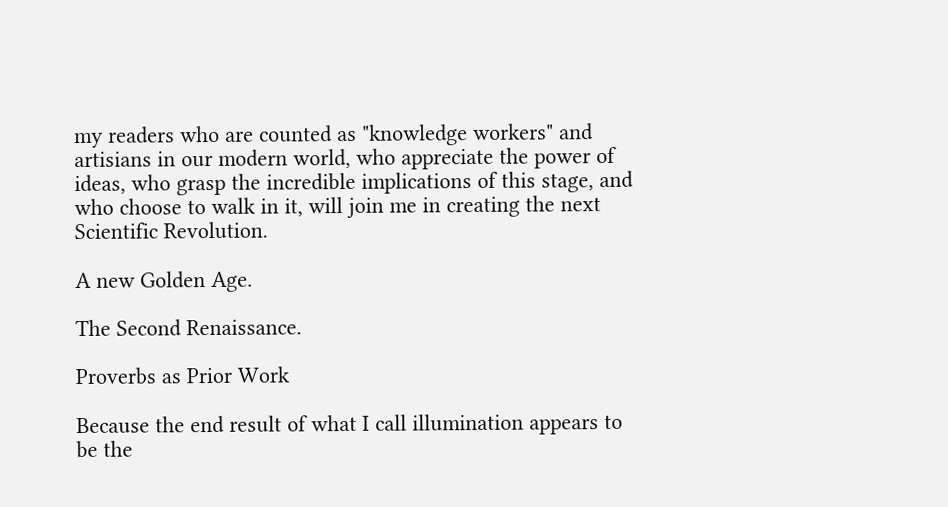my readers who are counted as "knowledge workers" and artisians in our modern world, who appreciate the power of ideas, who grasp the incredible implications of this stage, and who choose to walk in it, will join me in creating the next Scientific Revolution.

A new Golden Age.

The Second Renaissance.

Proverbs as Prior Work

Because the end result of what I call illumination appears to be the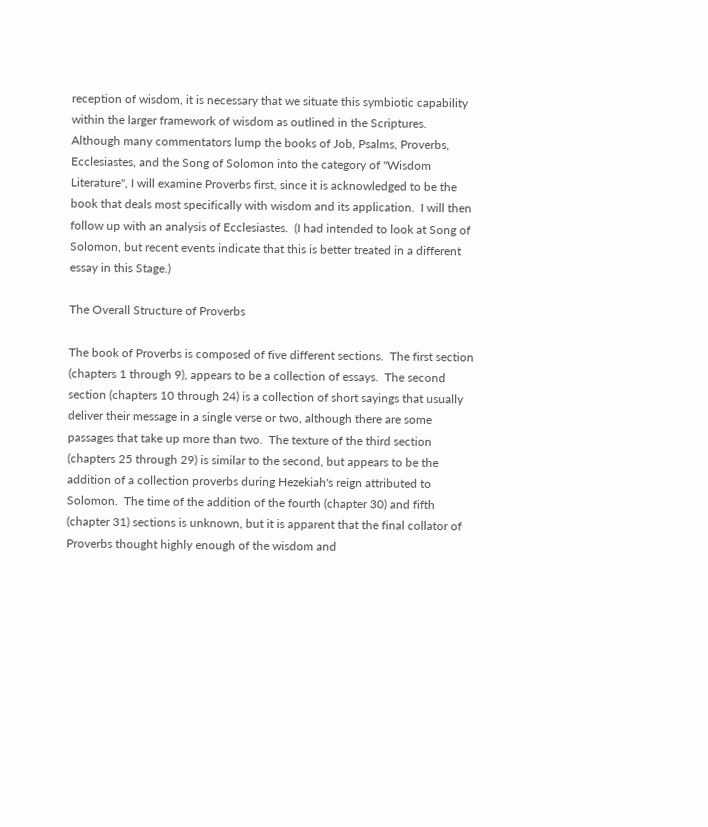reception of wisdom, it is necessary that we situate this symbiotic capability within the larger framework of wisdom as outlined in the Scriptures.  Although many commentators lump the books of Job, Psalms, Proverbs, Ecclesiastes, and the Song of Solomon into the category of "Wisdom Literature", I will examine Proverbs first, since it is acknowledged to be the book that deals most specifically with wisdom and its application.  I will then follow up with an analysis of Ecclesiastes.  (I had intended to look at Song of Solomon, but recent events indicate that this is better treated in a different essay in this Stage.)

The Overall Structure of Proverbs

The book of Proverbs is composed of five different sections.  The first section (chapters 1 through 9), appears to be a collection of essays.  The second section (chapters 10 through 24) is a collection of short sayings that usually deliver their message in a single verse or two, although there are some passages that take up more than two.  The texture of the third section (chapters 25 through 29) is similar to the second, but appears to be the addition of a collection proverbs during Hezekiah's reign attributed to Solomon.  The time of the addition of the fourth (chapter 30) and fifth (chapter 31) sections is unknown, but it is apparent that the final collator of Proverbs thought highly enough of the wisdom and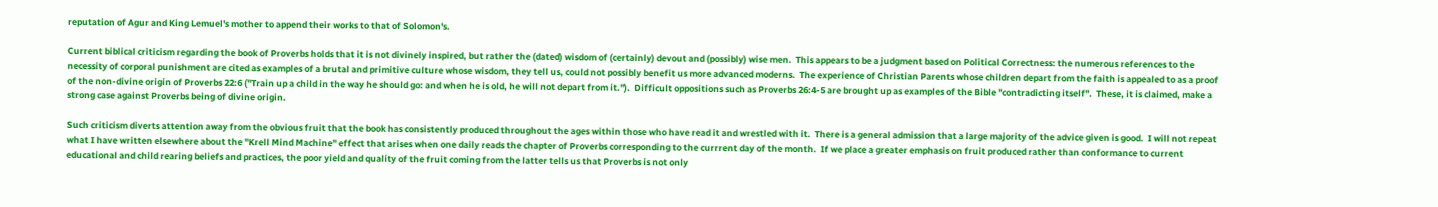reputation of Agur and King Lemuel's mother to append their works to that of Solomon's.

Current biblical criticism regarding the book of Proverbs holds that it is not divinely inspired, but rather the (dated) wisdom of (certainly) devout and (possibly) wise men.  This appears to be a judgment based on Political Correctness: the numerous references to the necessity of corporal punishment are cited as examples of a brutal and primitive culture whose wisdom, they tell us, could not possibly benefit us more advanced moderns.  The experience of Christian Parents whose children depart from the faith is appealed to as a proof of the non-divine origin of Proverbs 22:6 ("Train up a child in the way he should go: and when he is old, he will not depart from it.").  Difficult oppositions such as Proverbs 26:4-5 are brought up as examples of the Bible "contradicting itself".  These, it is claimed, make a strong case against Proverbs being of divine origin.

Such criticism diverts attention away from the obvious fruit that the book has consistently produced throughout the ages within those who have read it and wrestled with it.  There is a general admission that a large majority of the advice given is good.  I will not repeat what I have written elsewhere about the "Krell Mind Machine" effect that arises when one daily reads the chapter of Proverbs corresponding to the currrent day of the month.  If we place a greater emphasis on fruit produced rather than conformance to current educational and child rearing beliefs and practices, the poor yield and quality of the fruit coming from the latter tells us that Proverbs is not only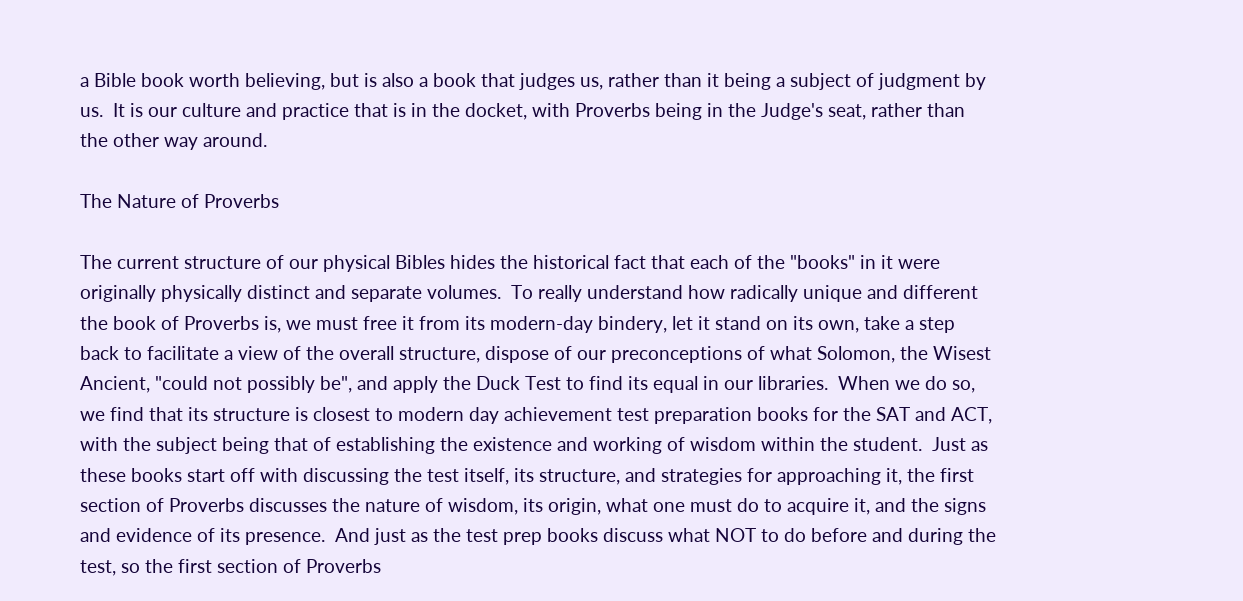a Bible book worth believing, but is also a book that judges us, rather than it being a subject of judgment by us.  It is our culture and practice that is in the docket, with Proverbs being in the Judge's seat, rather than the other way around.

The Nature of Proverbs

The current structure of our physical Bibles hides the historical fact that each of the "books" in it were originally physically distinct and separate volumes.  To really understand how radically unique and different the book of Proverbs is, we must free it from its modern-day bindery, let it stand on its own, take a step back to facilitate a view of the overall structure, dispose of our preconceptions of what Solomon, the Wisest Ancient, "could not possibly be", and apply the Duck Test to find its equal in our libraries.  When we do so, we find that its structure is closest to modern day achievement test preparation books for the SAT and ACT, with the subject being that of establishing the existence and working of wisdom within the student.  Just as these books start off with discussing the test itself, its structure, and strategies for approaching it, the first section of Proverbs discusses the nature of wisdom, its origin, what one must do to acquire it, and the signs and evidence of its presence.  And just as the test prep books discuss what NOT to do before and during the test, so the first section of Proverbs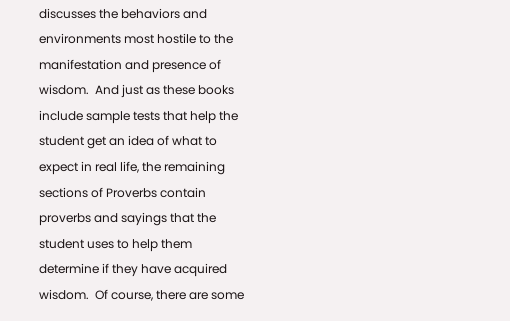discusses the behaviors and environments most hostile to the manifestation and presence of wisdom.  And just as these books include sample tests that help the student get an idea of what to expect in real life, the remaining sections of Proverbs contain proverbs and sayings that the student uses to help them determine if they have acquired wisdom.  Of course, there are some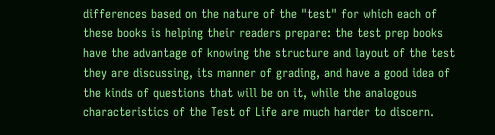differences based on the nature of the "test" for which each of these books is helping their readers prepare: the test prep books have the advantage of knowing the structure and layout of the test they are discussing, its manner of grading, and have a good idea of the kinds of questions that will be on it, while the analogous characteristics of the Test of Life are much harder to discern.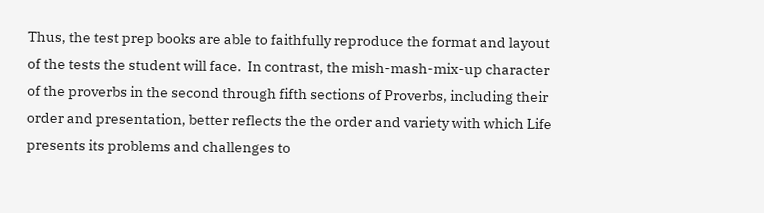Thus, the test prep books are able to faithfully reproduce the format and layout of the tests the student will face.  In contrast, the mish-mash-mix-up character of the proverbs in the second through fifth sections of Proverbs, including their order and presentation, better reflects the the order and variety with which Life presents its problems and challenges to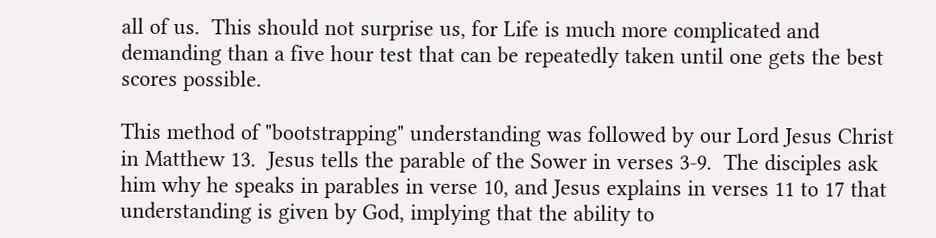all of us.  This should not surprise us, for Life is much more complicated and demanding than a five hour test that can be repeatedly taken until one gets the best scores possible.

This method of "bootstrapping" understanding was followed by our Lord Jesus Christ in Matthew 13.  Jesus tells the parable of the Sower in verses 3-9.  The disciples ask him why he speaks in parables in verse 10, and Jesus explains in verses 11 to 17 that understanding is given by God, implying that the ability to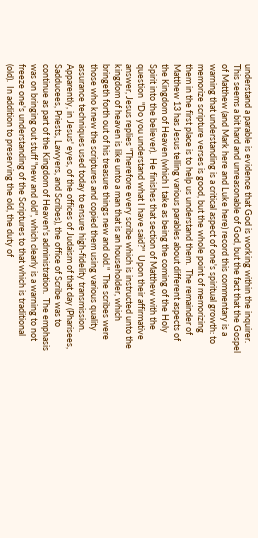understand a parable is evidence that God is working within the inquirer.  This seems a bit hard and unreasonable of God, but the fact that the Gospel of Matthew (and Mark here and Luke here) record this commentary is a warning that understanding is a critical aspect of one's spiritual growth: to memorize scripture verses is good, but the whole point of memorizing them in the first place is to help us understand them.  The remainder of Matthew 13 has Jesus telling various parables about different aspects of the Kingdom of Heaven (which I take as being the coming of the Holy Spirit into the believer).  He finishes that section of Matthew with the question  "Do you understand what I have said?"  Upon their affirmative answer, Jesus replies "Therefore every scribe which is instructed unto the kingdom of heaven is like unto a man that is an householder, which bringeth forth out of his treasure things new and old."  The scribes were those who knew the scriptures and copied them using various quality assurance techniques used today to ensure high-fidelity transmission.  Apparently, in Jesus' eyes, of the offices of Judaism of that day (Pharisees, Sadducees, Priests, Lawyers, and Scribes), the office of Scribe was to continue as part of the Kingdom of Heaven's administration.  The emphasis was on bringing out stuff "new and old", which clearly is a warning to not freeze one's understanding of the Scriptures to that which is traditional (old).  In addition to preserving the old, the duty of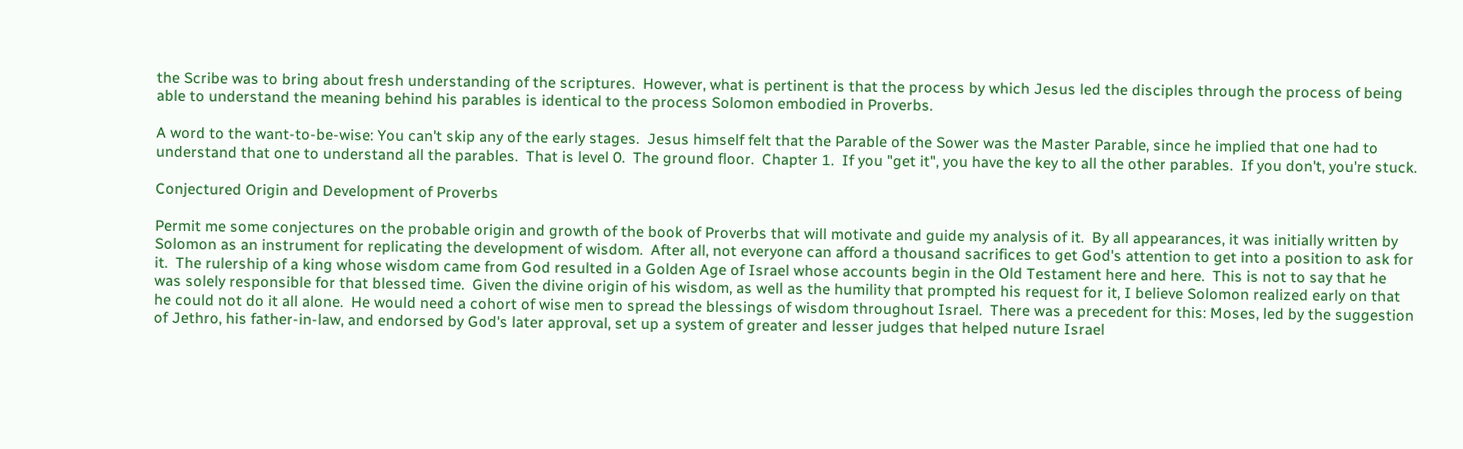the Scribe was to bring about fresh understanding of the scriptures.  However, what is pertinent is that the process by which Jesus led the disciples through the process of being able to understand the meaning behind his parables is identical to the process Solomon embodied in Proverbs.

A word to the want-to-be-wise: You can't skip any of the early stages.  Jesus himself felt that the Parable of the Sower was the Master Parable, since he implied that one had to understand that one to understand all the parables.  That is level 0.  The ground floor.  Chapter 1.  If you "get it", you have the key to all the other parables.  If you don't, you're stuck.

Conjectured Origin and Development of Proverbs

Permit me some conjectures on the probable origin and growth of the book of Proverbs that will motivate and guide my analysis of it.  By all appearances, it was initially written by Solomon as an instrument for replicating the development of wisdom.  After all, not everyone can afford a thousand sacrifices to get God's attention to get into a position to ask for it.  The rulership of a king whose wisdom came from God resulted in a Golden Age of Israel whose accounts begin in the Old Testament here and here.  This is not to say that he was solely responsible for that blessed time.  Given the divine origin of his wisdom, as well as the humility that prompted his request for it, I believe Solomon realized early on that he could not do it all alone.  He would need a cohort of wise men to spread the blessings of wisdom throughout Israel.  There was a precedent for this: Moses, led by the suggestion of Jethro, his father-in-law, and endorsed by God's later approval, set up a system of greater and lesser judges that helped nuture Israel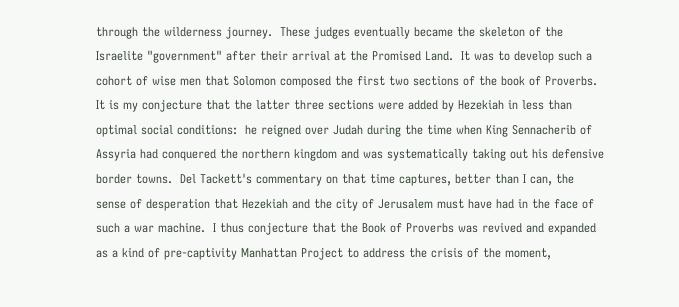through the wilderness journey.  These judges eventually became the skeleton of the Israelite "government" after their arrival at the Promised Land.  It was to develop such a cohort of wise men that Solomon composed the first two sections of the book of Proverbs.  It is my conjecture that the latter three sections were added by Hezekiah in less than optimal social conditions:  he reigned over Judah during the time when King Sennacherib of Assyria had conquered the northern kingdom and was systematically taking out his defensive border towns.  Del Tackett's commentary on that time captures, better than I can, the sense of desperation that Hezekiah and the city of Jerusalem must have had in the face of such a war machine.  I thus conjecture that the Book of Proverbs was revived and expanded as a kind of pre-captivity Manhattan Project to address the crisis of the moment,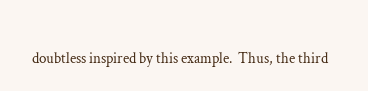doubtless inspired by this example.  Thus, the third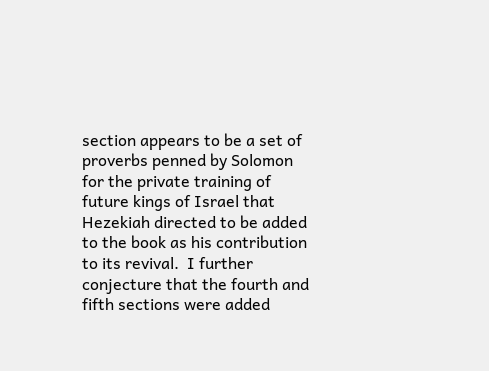section appears to be a set of proverbs penned by Solomon for the private training of future kings of Israel that Hezekiah directed to be added to the book as his contribution to its revival.  I further conjecture that the fourth and fifth sections were added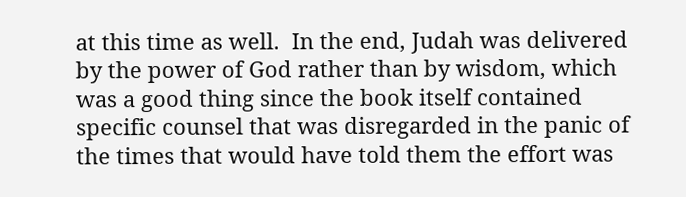at this time as well.  In the end, Judah was delivered by the power of God rather than by wisdom, which was a good thing since the book itself contained specific counsel that was disregarded in the panic of the times that would have told them the effort was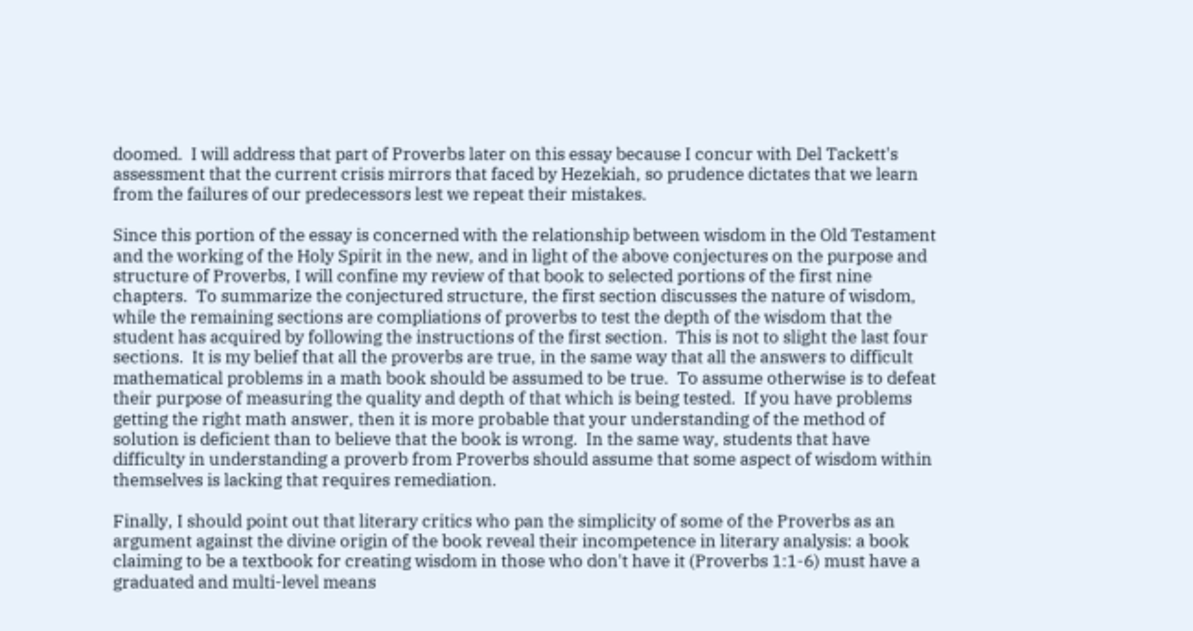doomed.  I will address that part of Proverbs later on this essay because I concur with Del Tackett's assessment that the current crisis mirrors that faced by Hezekiah, so prudence dictates that we learn from the failures of our predecessors lest we repeat their mistakes.

Since this portion of the essay is concerned with the relationship between wisdom in the Old Testament and the working of the Holy Spirit in the new, and in light of the above conjectures on the purpose and structure of Proverbs, I will confine my review of that book to selected portions of the first nine chapters.  To summarize the conjectured structure, the first section discusses the nature of wisdom, while the remaining sections are compliations of proverbs to test the depth of the wisdom that the student has acquired by following the instructions of the first section.  This is not to slight the last four sections.  It is my belief that all the proverbs are true, in the same way that all the answers to difficult mathematical problems in a math book should be assumed to be true.  To assume otherwise is to defeat their purpose of measuring the quality and depth of that which is being tested.  If you have problems getting the right math answer, then it is more probable that your understanding of the method of solution is deficient than to believe that the book is wrong.  In the same way, students that have difficulty in understanding a proverb from Proverbs should assume that some aspect of wisdom within themselves is lacking that requires remediation.

Finally, I should point out that literary critics who pan the simplicity of some of the Proverbs as an argument against the divine origin of the book reveal their incompetence in literary analysis: a book claiming to be a textbook for creating wisdom in those who don't have it (Proverbs 1:1-6) must have a graduated and multi-level means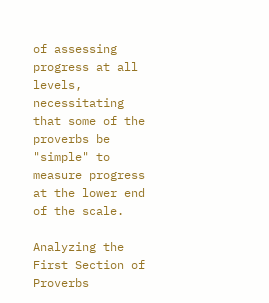of assessing progress at all levels, necessitating that some of the proverbs be "simple" to measure progress at the lower end of the scale.

Analyzing the First Section of Proverbs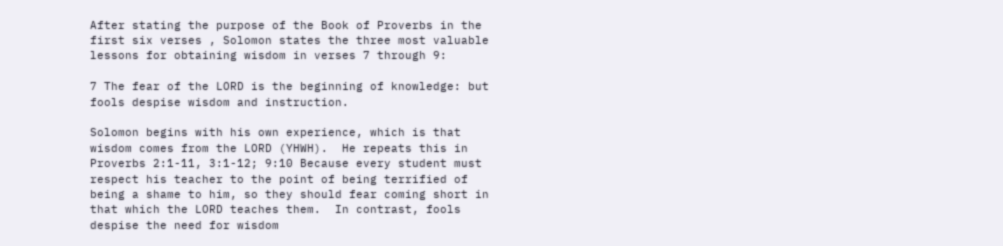After stating the purpose of the Book of Proverbs in the first six verses , Solomon states the three most valuable lessons for obtaining wisdom in verses 7 through 9:

7 The fear of the LORD is the beginning of knowledge: but fools despise wisdom and instruction.

Solomon begins with his own experience, which is that wisdom comes from the LORD (YHWH).  He repeats this in Proverbs 2:1-11, 3:1-12; 9:10 Because every student must respect his teacher to the point of being terrified of being a shame to him, so they should fear coming short in that which the LORD teaches them.  In contrast, fools despise the need for wisdom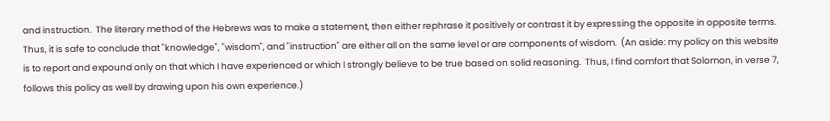and instruction.  The literary method of the Hebrews was to make a statement, then either rephrase it positively or contrast it by expressing the opposite in opposite terms.  Thus, it is safe to conclude that "knowledge", "wisdom", and "instruction" are either all on the same level or are components of wisdom.  (An aside: my policy on this website is to report and expound only on that which I have experienced or which I strongly believe to be true based on solid reasoning.  Thus, I find comfort that Solomon, in verse 7, follows this policy as well by drawing upon his own experience.)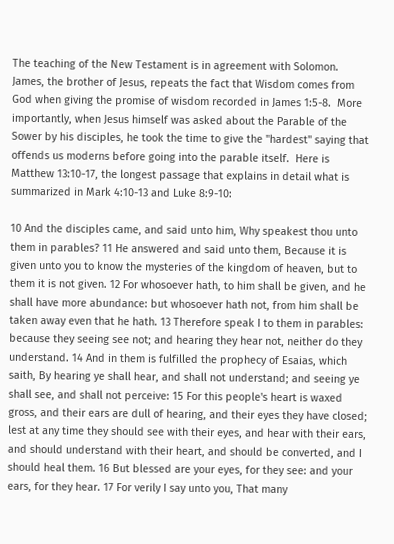The teaching of the New Testament is in agreement with Solomon.  James, the brother of Jesus, repeats the fact that Wisdom comes from God when giving the promise of wisdom recorded in James 1:5-8.  More importantly, when Jesus himself was asked about the Parable of the Sower by his disciples, he took the time to give the "hardest" saying that offends us moderns before going into the parable itself.  Here is Matthew 13:10-17, the longest passage that explains in detail what is summarized in Mark 4:10-13 and Luke 8:9-10:

10 And the disciples came, and said unto him, Why speakest thou unto them in parables? 11 He answered and said unto them, Because it is given unto you to know the mysteries of the kingdom of heaven, but to them it is not given. 12 For whosoever hath, to him shall be given, and he shall have more abundance: but whosoever hath not, from him shall be taken away even that he hath. 13 Therefore speak I to them in parables: because they seeing see not; and hearing they hear not, neither do they understand. 14 And in them is fulfilled the prophecy of Esaias, which saith, By hearing ye shall hear, and shall not understand; and seeing ye shall see, and shall not perceive: 15 For this people's heart is waxed gross, and their ears are dull of hearing, and their eyes they have closed; lest at any time they should see with their eyes, and hear with their ears, and should understand with their heart, and should be converted, and I should heal them. 16 But blessed are your eyes, for they see: and your ears, for they hear. 17 For verily I say unto you, That many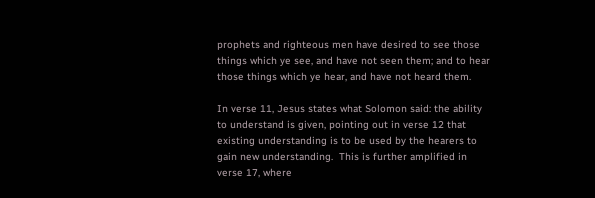prophets and righteous men have desired to see those things which ye see, and have not seen them; and to hear those things which ye hear, and have not heard them.

In verse 11, Jesus states what Solomon said: the ability to understand is given, pointing out in verse 12 that existing understanding is to be used by the hearers to gain new understanding.  This is further amplified in verse 17, where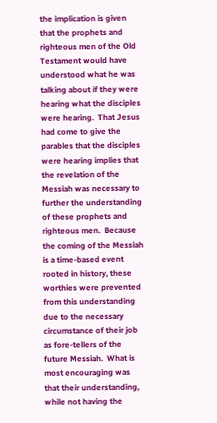the implication is given that the prophets and righteous men of the Old Testament would have understood what he was talking about if they were hearing what the disciples were hearing.  That Jesus had come to give the parables that the disciples were hearing implies that the revelation of the Messiah was necessary to further the understanding of these prophets and righteous men.  Because the coming of the Messiah is a time-based event rooted in history, these worthies were prevented from this understanding due to the necessary circumstance of their job as fore-tellers of the future Messiah.  What is most encouraging was that their understanding, while not having the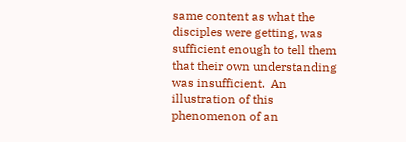same content as what the disciples were getting, was sufficient enough to tell them that their own understanding was insufficient.  An illustration of this phenomenon of an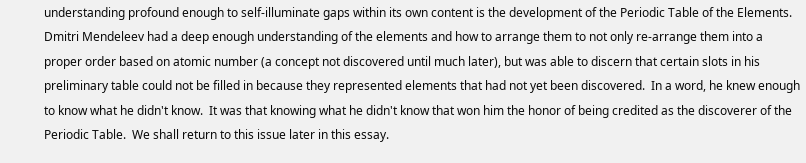understanding profound enough to self-illuminate gaps within its own content is the development of the Periodic Table of the Elements.  Dmitri Mendeleev had a deep enough understanding of the elements and how to arrange them to not only re-arrange them into a proper order based on atomic number (a concept not discovered until much later), but was able to discern that certain slots in his preliminary table could not be filled in because they represented elements that had not yet been discovered.  In a word, he knew enough to know what he didn't know.  It was that knowing what he didn't know that won him the honor of being credited as the discoverer of the Periodic Table.  We shall return to this issue later in this essay.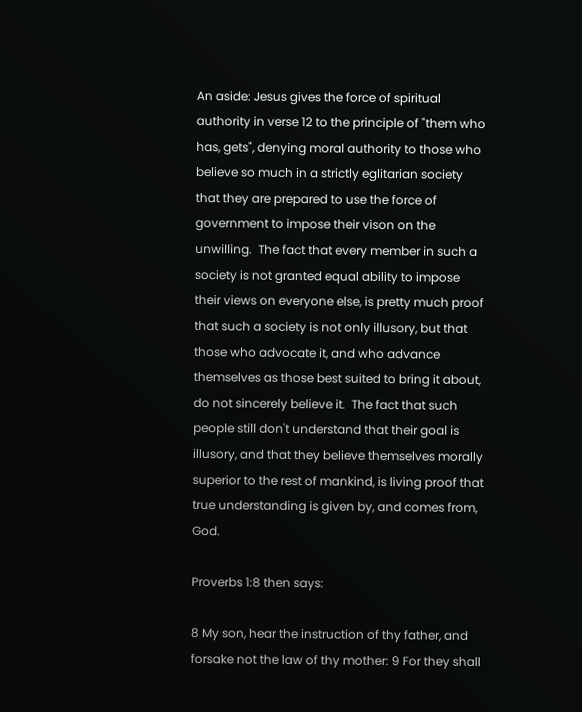An aside: Jesus gives the force of spiritual authority in verse 12 to the principle of "them who has, gets", denying moral authority to those who believe so much in a strictly eglitarian society that they are prepared to use the force of government to impose their vison on the unwilling.  The fact that every member in such a society is not granted equal ability to impose their views on everyone else, is pretty much proof that such a society is not only illusory, but that those who advocate it, and who advance themselves as those best suited to bring it about, do not sincerely believe it.  The fact that such people still don't understand that their goal is illusory, and that they believe themselves morally superior to the rest of mankind, is living proof that true understanding is given by, and comes from, God.

Proverbs 1:8 then says:

8 My son, hear the instruction of thy father, and forsake not the law of thy mother: 9 For they shall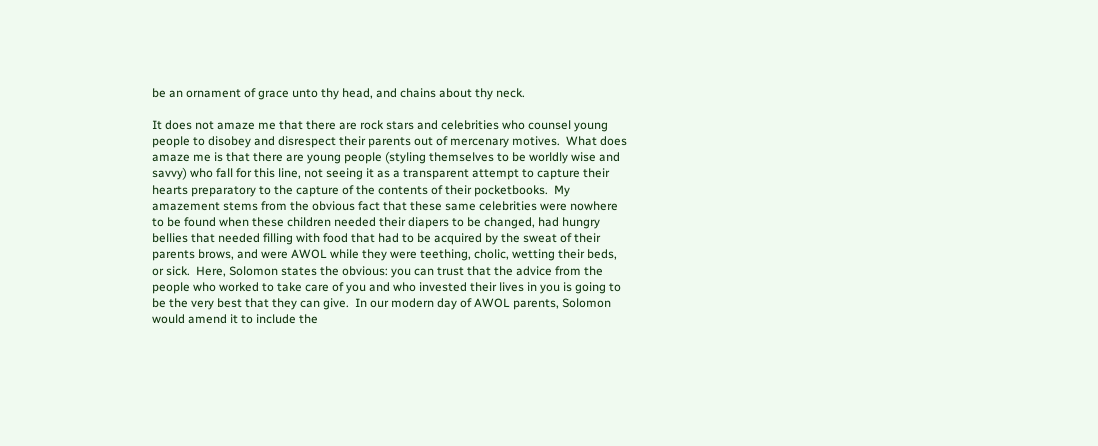be an ornament of grace unto thy head, and chains about thy neck.

It does not amaze me that there are rock stars and celebrities who counsel young people to disobey and disrespect their parents out of mercenary motives.  What does amaze me is that there are young people (styling themselves to be worldly wise and savvy) who fall for this line, not seeing it as a transparent attempt to capture their hearts preparatory to the capture of the contents of their pocketbooks.  My amazement stems from the obvious fact that these same celebrities were nowhere to be found when these children needed their diapers to be changed, had hungry bellies that needed filling with food that had to be acquired by the sweat of their parents brows, and were AWOL while they were teething, cholic, wetting their beds, or sick.  Here, Solomon states the obvious: you can trust that the advice from the people who worked to take care of you and who invested their lives in you is going to be the very best that they can give.  In our modern day of AWOL parents, Solomon would amend it to include the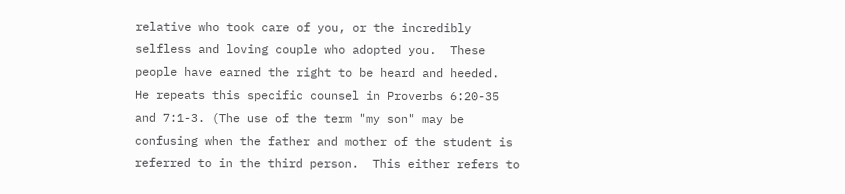relative who took care of you, or the incredibly selfless and loving couple who adopted you.  These people have earned the right to be heard and heeded.  He repeats this specific counsel in Proverbs 6:20-35 and 7:1-3. (The use of the term "my son" may be confusing when the father and mother of the student is referred to in the third person.  This either refers to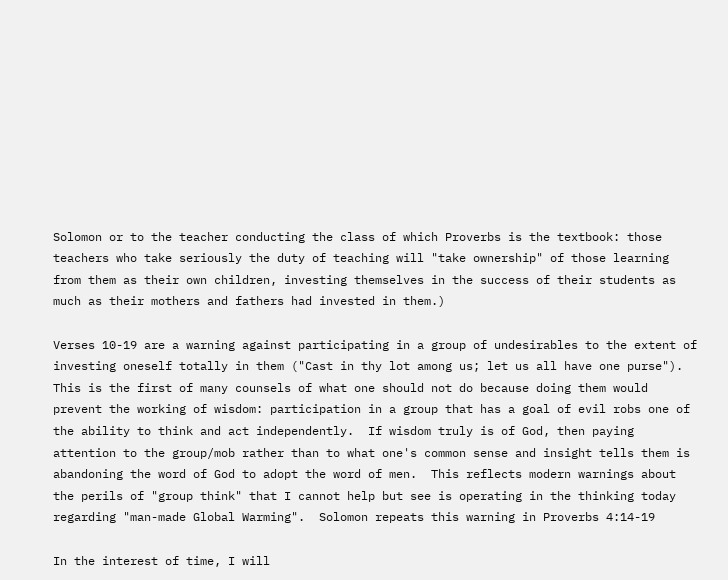Solomon or to the teacher conducting the class of which Proverbs is the textbook: those teachers who take seriously the duty of teaching will "take ownership" of those learning from them as their own children, investing themselves in the success of their students as much as their mothers and fathers had invested in them.)

Verses 10-19 are a warning against participating in a group of undesirables to the extent of investing oneself totally in them ("Cast in thy lot among us; let us all have one purse").  This is the first of many counsels of what one should not do because doing them would prevent the working of wisdom: participation in a group that has a goal of evil robs one of the ability to think and act independently.  If wisdom truly is of God, then paying attention to the group/mob rather than to what one's common sense and insight tells them is abandoning the word of God to adopt the word of men.  This reflects modern warnings about the perils of "group think" that I cannot help but see is operating in the thinking today regarding "man-made Global Warming".  Solomon repeats this warning in Proverbs 4:14-19

In the interest of time, I will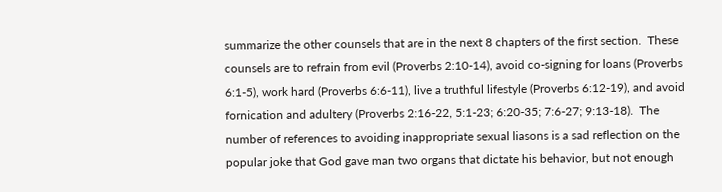summarize the other counsels that are in the next 8 chapters of the first section.  These counsels are to refrain from evil (Proverbs 2:10-14), avoid co-signing for loans (Proverbs 6:1-5), work hard (Proverbs 6:6-11), live a truthful lifestyle (Proverbs 6:12-19), and avoid fornication and adultery (Proverbs 2:16-22, 5:1-23; 6:20-35; 7:6-27; 9:13-18).  The number of references to avoiding inappropriate sexual liasons is a sad reflection on the popular joke that God gave man two organs that dictate his behavior, but not enough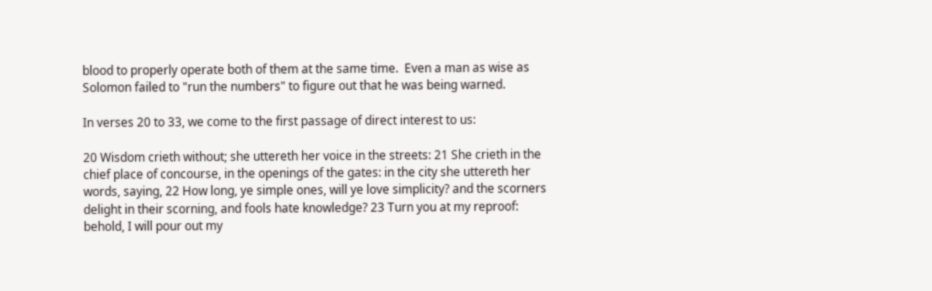blood to properly operate both of them at the same time.  Even a man as wise as Solomon failed to "run the numbers" to figure out that he was being warned.

In verses 20 to 33, we come to the first passage of direct interest to us:

20 Wisdom crieth without; she uttereth her voice in the streets: 21 She crieth in the chief place of concourse, in the openings of the gates: in the city she uttereth her words, saying, 22 How long, ye simple ones, will ye love simplicity? and the scorners delight in their scorning, and fools hate knowledge? 23 Turn you at my reproof: behold, I will pour out my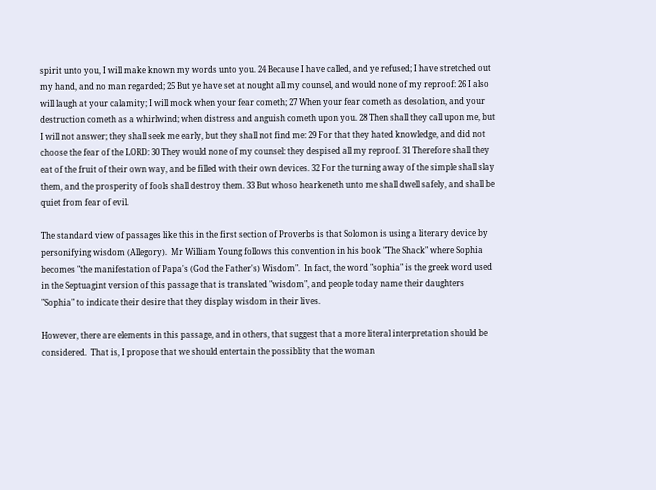spirit unto you, I will make known my words unto you. 24 Because I have called, and ye refused; I have stretched out my hand, and no man regarded; 25 But ye have set at nought all my counsel, and would none of my reproof: 26 I also will laugh at your calamity; I will mock when your fear cometh; 27 When your fear cometh as desolation, and your destruction cometh as a whirlwind; when distress and anguish cometh upon you. 28 Then shall they call upon me, but I will not answer; they shall seek me early, but they shall not find me: 29 For that they hated knowledge, and did not choose the fear of the LORD: 30 They would none of my counsel: they despised all my reproof. 31 Therefore shall they eat of the fruit of their own way, and be filled with their own devices. 32 For the turning away of the simple shall slay them, and the prosperity of fools shall destroy them. 33 But whoso hearkeneth unto me shall dwell safely, and shall be quiet from fear of evil.

The standard view of passages like this in the first section of Proverbs is that Solomon is using a literary device by personifying wisdom (Allegory).  Mr William Young follows this convention in his book "The Shack" where Sophia becomes "the manifestation of Papa's (God the Father's) Wisdom".  In fact, the word "sophia" is the greek word used in the Septuagint version of this passage that is translated "wisdom", and people today name their daughters "Sophia" to indicate their desire that they display wisdom in their lives.

However, there are elements in this passage, and in others, that suggest that a more literal interpretation should be considered.  That is, I propose that we should entertain the possiblity that the woman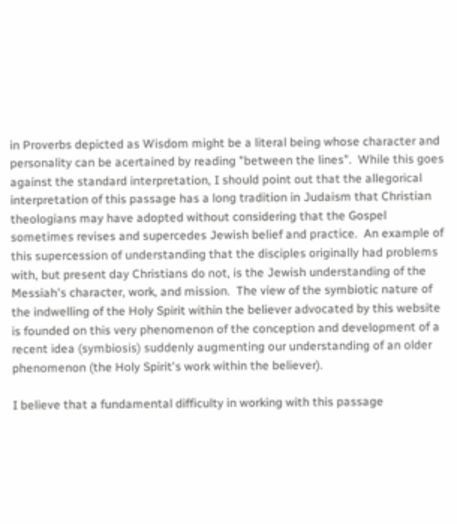in Proverbs depicted as Wisdom might be a literal being whose character and personality can be acertained by reading "between the lines".  While this goes against the standard interpretation, I should point out that the allegorical interpretation of this passage has a long tradition in Judaism that Christian theologians may have adopted without considering that the Gospel sometimes revises and supercedes Jewish belief and practice.  An example of this supercession of understanding that the disciples originally had problems with, but present day Christians do not, is the Jewish understanding of the Messiah's character, work, and mission.  The view of the symbiotic nature of the indwelling of the Holy Spirit within the believer advocated by this website is founded on this very phenomenon of the conception and development of a recent idea (symbiosis) suddenly augmenting our understanding of an older phenomenon (the Holy Spirit's work within the believer).

I believe that a fundamental difficulty in working with this passage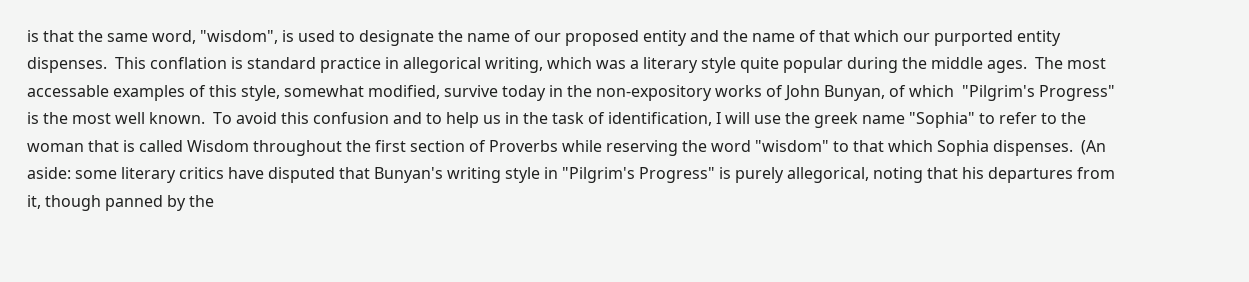is that the same word, "wisdom", is used to designate the name of our proposed entity and the name of that which our purported entity dispenses.  This conflation is standard practice in allegorical writing, which was a literary style quite popular during the middle ages.  The most accessable examples of this style, somewhat modified, survive today in the non-expository works of John Bunyan, of which  "Pilgrim's Progress" is the most well known.  To avoid this confusion and to help us in the task of identification, I will use the greek name "Sophia" to refer to the woman that is called Wisdom throughout the first section of Proverbs while reserving the word "wisdom" to that which Sophia dispenses.  (An aside: some literary critics have disputed that Bunyan's writing style in "Pilgrim's Progress" is purely allegorical, noting that his departures from it, though panned by the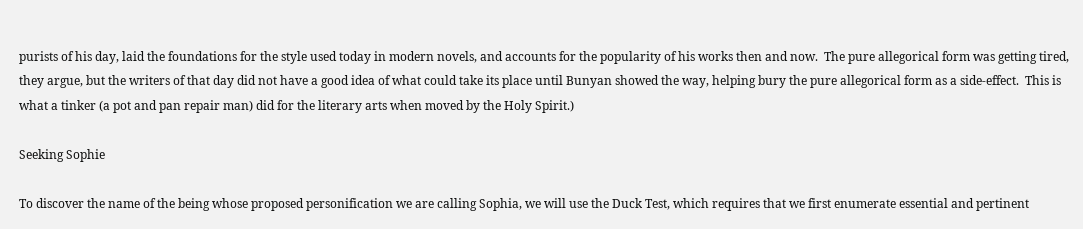purists of his day, laid the foundations for the style used today in modern novels, and accounts for the popularity of his works then and now.  The pure allegorical form was getting tired, they argue, but the writers of that day did not have a good idea of what could take its place until Bunyan showed the way, helping bury the pure allegorical form as a side-effect.  This is what a tinker (a pot and pan repair man) did for the literary arts when moved by the Holy Spirit.)

Seeking Sophie

To discover the name of the being whose proposed personification we are calling Sophia, we will use the Duck Test, which requires that we first enumerate essential and pertinent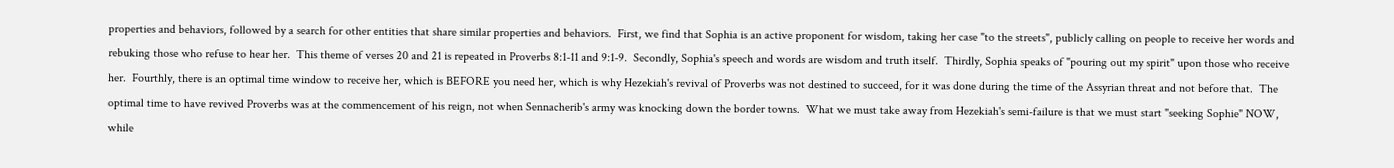properties and behaviors, followed by a search for other entities that share similar properties and behaviors.  First, we find that Sophia is an active proponent for wisdom, taking her case "to the streets", publicly calling on people to receive her words and rebuking those who refuse to hear her.  This theme of verses 20 and 21 is repeated in Proverbs 8:1-11 and 9:1-9.  Secondly, Sophia's speech and words are wisdom and truth itself.  Thirdly, Sophia speaks of "pouring out my spirit" upon those who receive her.  Fourthly, there is an optimal time window to receive her, which is BEFORE you need her, which is why Hezekiah's revival of Proverbs was not destined to succeed, for it was done during the time of the Assyrian threat and not before that.  The optimal time to have revived Proverbs was at the commencement of his reign, not when Sennacherib's army was knocking down the border towns.  What we must take away from Hezekiah's semi-failure is that we must start "seeking Sophie" NOW, while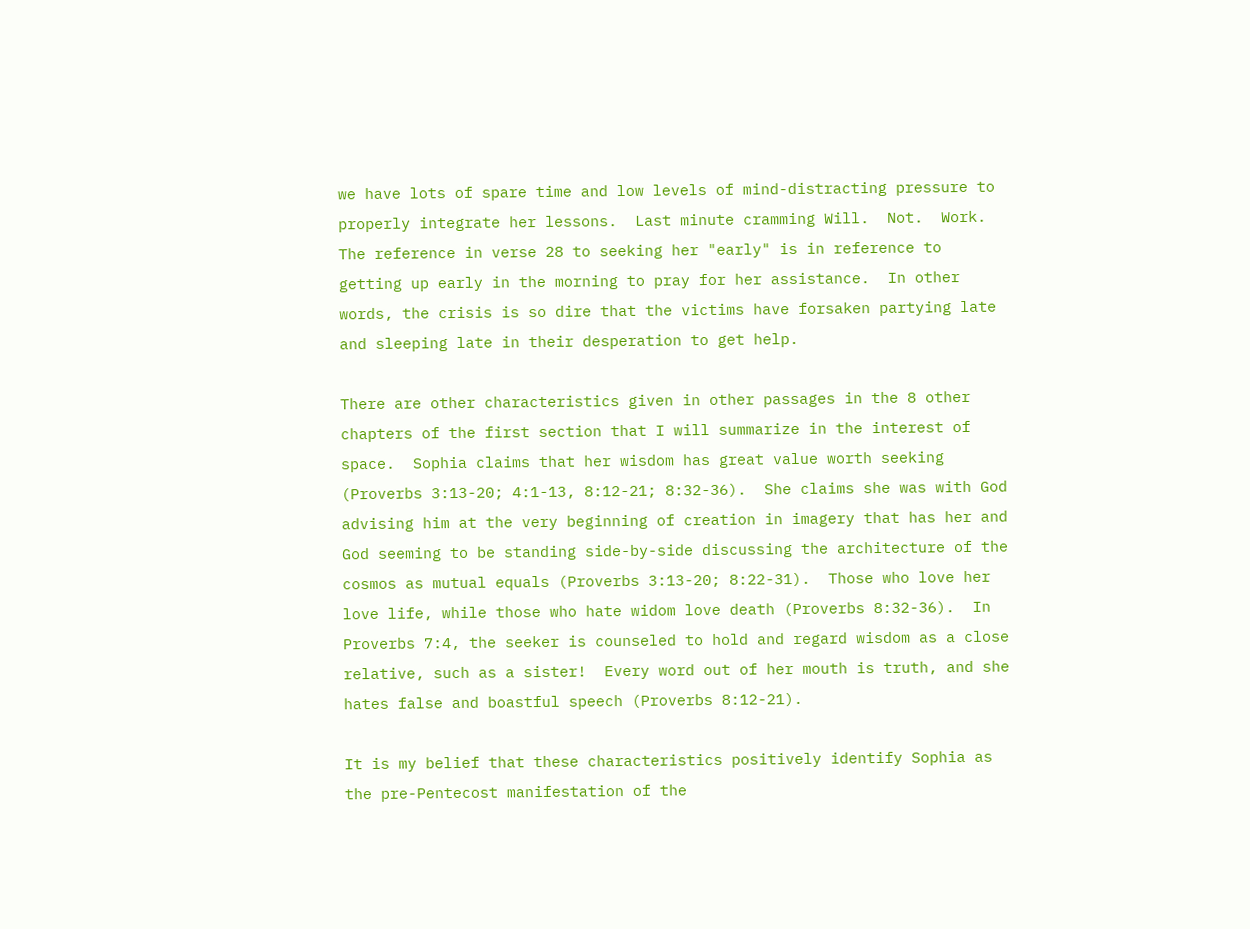we have lots of spare time and low levels of mind-distracting pressure to properly integrate her lessons.  Last minute cramming Will.  Not.  Work.  The reference in verse 28 to seeking her "early" is in reference to getting up early in the morning to pray for her assistance.  In other words, the crisis is so dire that the victims have forsaken partying late and sleeping late in their desperation to get help.

There are other characteristics given in other passages in the 8 other chapters of the first section that I will summarize in the interest of space.  Sophia claims that her wisdom has great value worth seeking (Proverbs 3:13-20; 4:1-13, 8:12-21; 8:32-36).  She claims she was with God advising him at the very beginning of creation in imagery that has her and God seeming to be standing side-by-side discussing the architecture of the cosmos as mutual equals (Proverbs 3:13-20; 8:22-31).  Those who love her love life, while those who hate widom love death (Proverbs 8:32-36).  In Proverbs 7:4, the seeker is counseled to hold and regard wisdom as a close relative, such as a sister!  Every word out of her mouth is truth, and she hates false and boastful speech (Proverbs 8:12-21).

It is my belief that these characteristics positively identify Sophia as the pre-Pentecost manifestation of the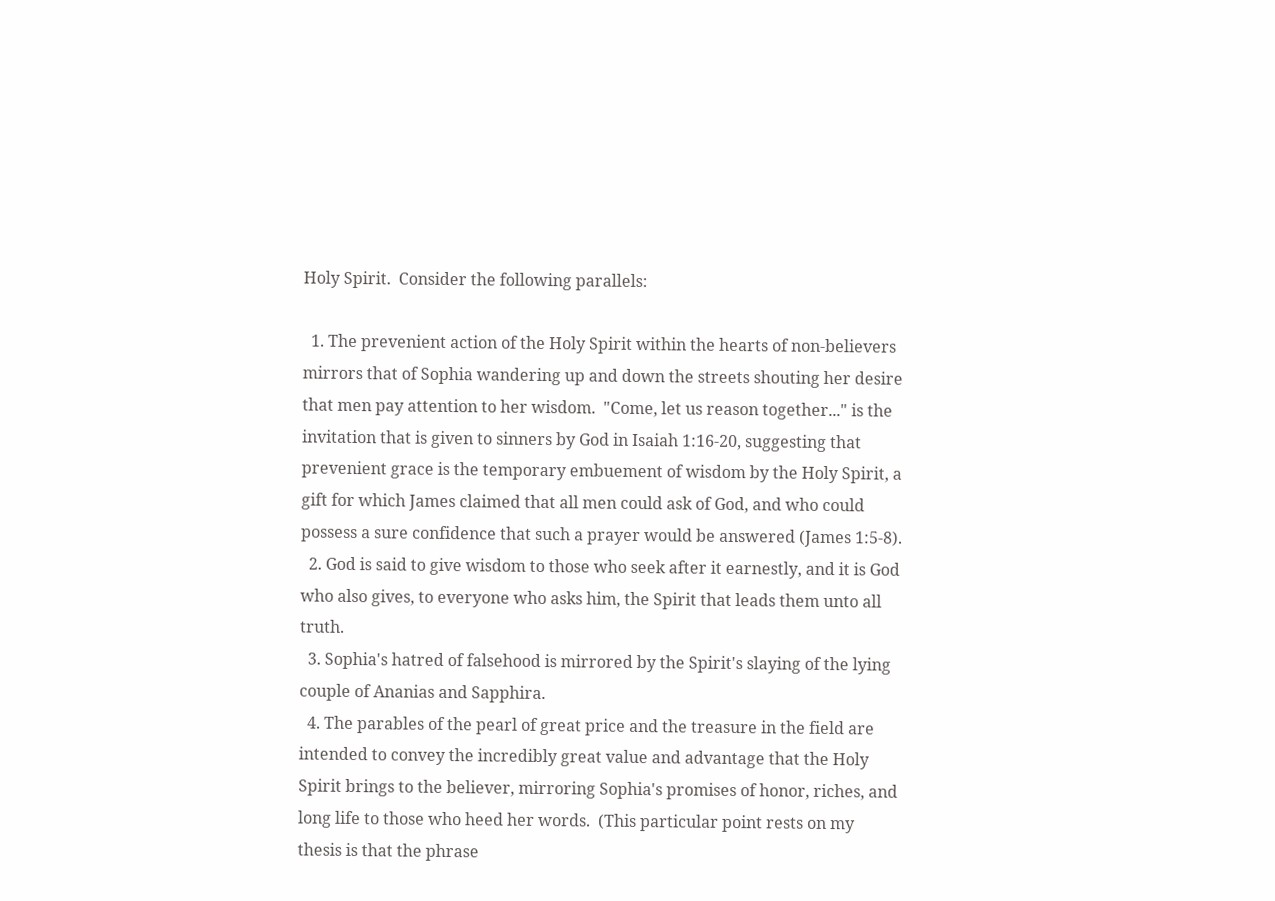Holy Spirit.  Consider the following parallels:

  1. The prevenient action of the Holy Spirit within the hearts of non-believers mirrors that of Sophia wandering up and down the streets shouting her desire that men pay attention to her wisdom.  "Come, let us reason together..." is the invitation that is given to sinners by God in Isaiah 1:16-20, suggesting that prevenient grace is the temporary embuement of wisdom by the Holy Spirit, a gift for which James claimed that all men could ask of God, and who could possess a sure confidence that such a prayer would be answered (James 1:5-8).
  2. God is said to give wisdom to those who seek after it earnestly, and it is God who also gives, to everyone who asks him, the Spirit that leads them unto all truth.
  3. Sophia's hatred of falsehood is mirrored by the Spirit's slaying of the lying couple of Ananias and Sapphira.
  4. The parables of the pearl of great price and the treasure in the field are intended to convey the incredibly great value and advantage that the Holy Spirit brings to the believer, mirroring Sophia's promises of honor, riches, and long life to those who heed her words.  (This particular point rests on my thesis is that the phrase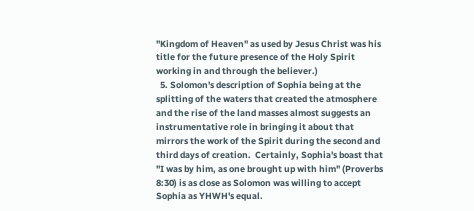"Kingdom of Heaven" as used by Jesus Christ was his title for the future presence of the Holy Spirit working in and through the believer.)
  5. Solomon's description of Sophia being at the splitting of the waters that created the atmosphere and the rise of the land masses almost suggests an instrumentative role in bringing it about that mirrors the work of the Spirit during the second and third days of creation.  Certainly, Sophia's boast that "I was by him, as one brought up with him" (Proverbs 8:30) is as close as Solomon was willing to accept Sophia as YHWH's equal.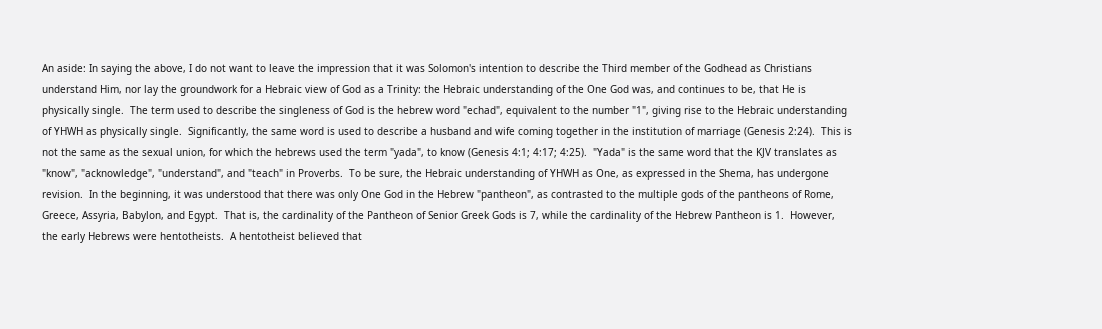An aside: In saying the above, I do not want to leave the impression that it was Solomon's intention to describe the Third member of the Godhead as Christians understand Him, nor lay the groundwork for a Hebraic view of God as a Trinity: the Hebraic understanding of the One God was, and continues to be, that He is physically single.  The term used to describe the singleness of God is the hebrew word "echad", equivalent to the number "1", giving rise to the Hebraic understanding of YHWH as physically single.  Significantly, the same word is used to describe a husband and wife coming together in the institution of marriage (Genesis 2:24).  This is not the same as the sexual union, for which the hebrews used the term "yada", to know (Genesis 4:1; 4:17; 4:25).  "Yada" is the same word that the KJV translates as "know", "acknowledge", "understand", and "teach" in Proverbs.  To be sure, the Hebraic understanding of YHWH as One, as expressed in the Shema, has undergone revision.  In the beginning, it was understood that there was only One God in the Hebrew "pantheon", as contrasted to the multiple gods of the pantheons of Rome, Greece, Assyria, Babylon, and Egypt.  That is, the cardinality of the Pantheon of Senior Greek Gods is 7, while the cardinality of the Hebrew Pantheon is 1.  However, the early Hebrews were hentotheists.  A hentotheist believed that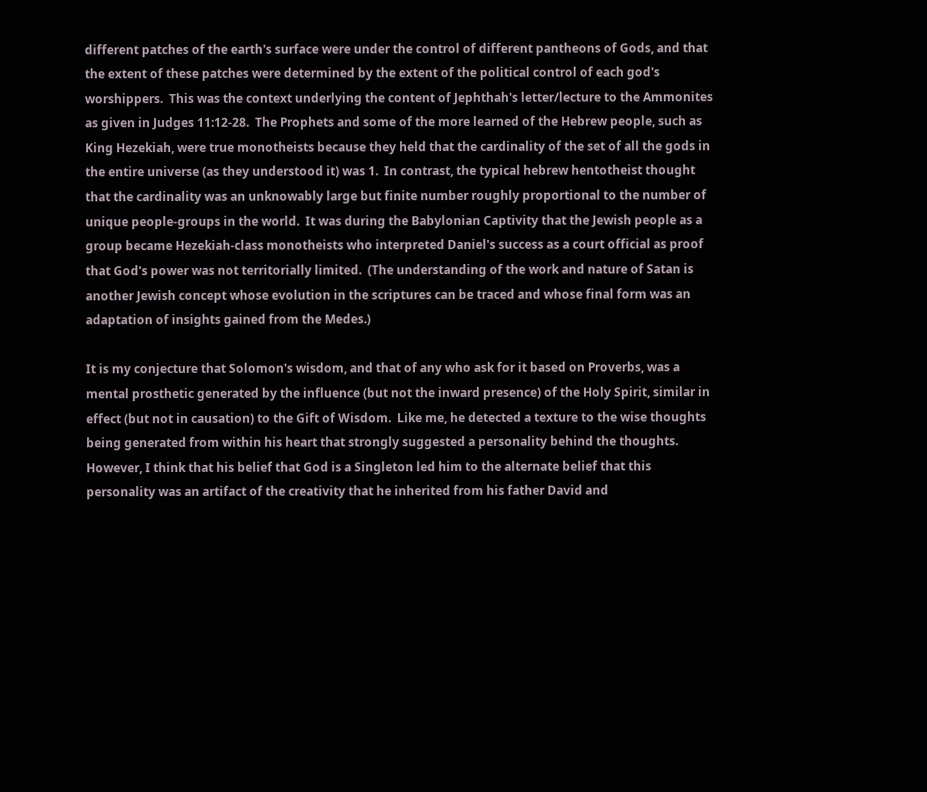different patches of the earth's surface were under the control of different pantheons of Gods, and that the extent of these patches were determined by the extent of the political control of each god's worshippers.  This was the context underlying the content of Jephthah's letter/lecture to the Ammonites as given in Judges 11:12-28.  The Prophets and some of the more learned of the Hebrew people, such as King Hezekiah, were true monotheists because they held that the cardinality of the set of all the gods in the entire universe (as they understood it) was 1.  In contrast, the typical hebrew hentotheist thought that the cardinality was an unknowably large but finite number roughly proportional to the number of unique people-groups in the world.  It was during the Babylonian Captivity that the Jewish people as a group became Hezekiah-class monotheists who interpreted Daniel's success as a court official as proof that God's power was not territorially limited.  (The understanding of the work and nature of Satan is another Jewish concept whose evolution in the scriptures can be traced and whose final form was an adaptation of insights gained from the Medes.)

It is my conjecture that Solomon's wisdom, and that of any who ask for it based on Proverbs, was a mental prosthetic generated by the influence (but not the inward presence) of the Holy Spirit, similar in effect (but not in causation) to the Gift of Wisdom.  Like me, he detected a texture to the wise thoughts being generated from within his heart that strongly suggested a personality behind the thoughts.  However, I think that his belief that God is a Singleton led him to the alternate belief that this personality was an artifact of the creativity that he inherited from his father David and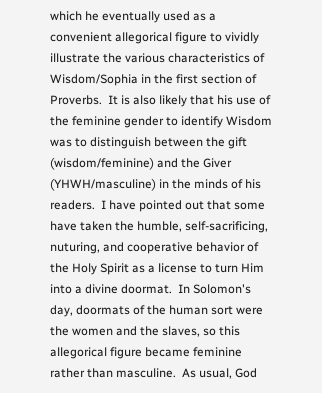which he eventually used as a convenient allegorical figure to vividly illustrate the various characteristics of Wisdom/Sophia in the first section of Proverbs.  It is also likely that his use of the feminine gender to identify Wisdom was to distinguish between the gift (wisdom/feminine) and the Giver (YHWH/masculine) in the minds of his readers.  I have pointed out that some have taken the humble, self-sacrificing, nuturing, and cooperative behavior of the Holy Spirit as a license to turn Him into a divine doormat.  In Solomon's day, doormats of the human sort were the women and the slaves, so this allegorical figure became feminine rather than masculine.  As usual, God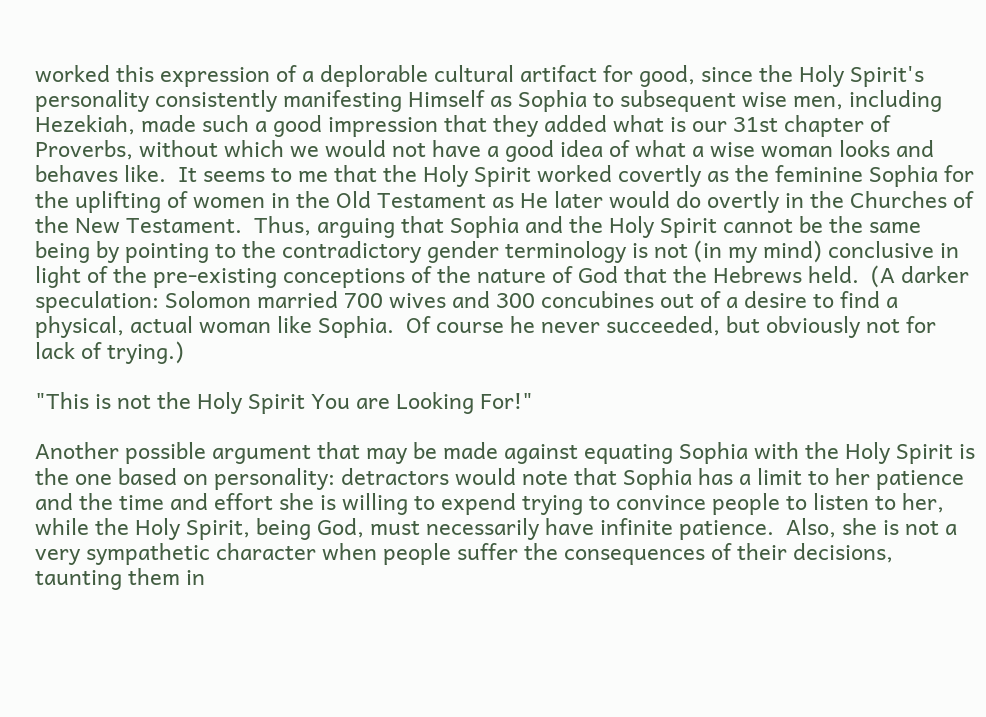worked this expression of a deplorable cultural artifact for good, since the Holy Spirit's personality consistently manifesting Himself as Sophia to subsequent wise men, including Hezekiah, made such a good impression that they added what is our 31st chapter of Proverbs, without which we would not have a good idea of what a wise woman looks and behaves like.  It seems to me that the Holy Spirit worked covertly as the feminine Sophia for the uplifting of women in the Old Testament as He later would do overtly in the Churches of the New Testament.  Thus, arguing that Sophia and the Holy Spirit cannot be the same being by pointing to the contradictory gender terminology is not (in my mind) conclusive in light of the pre-existing conceptions of the nature of God that the Hebrews held.  (A darker speculation: Solomon married 700 wives and 300 concubines out of a desire to find a physical, actual woman like Sophia.  Of course he never succeeded, but obviously not for lack of trying.)

"This is not the Holy Spirit You are Looking For!"

Another possible argument that may be made against equating Sophia with the Holy Spirit is the one based on personality: detractors would note that Sophia has a limit to her patience and the time and effort she is willing to expend trying to convince people to listen to her, while the Holy Spirit, being God, must necessarily have infinite patience.  Also, she is not a very sympathetic character when people suffer the consequences of their decisions, taunting them in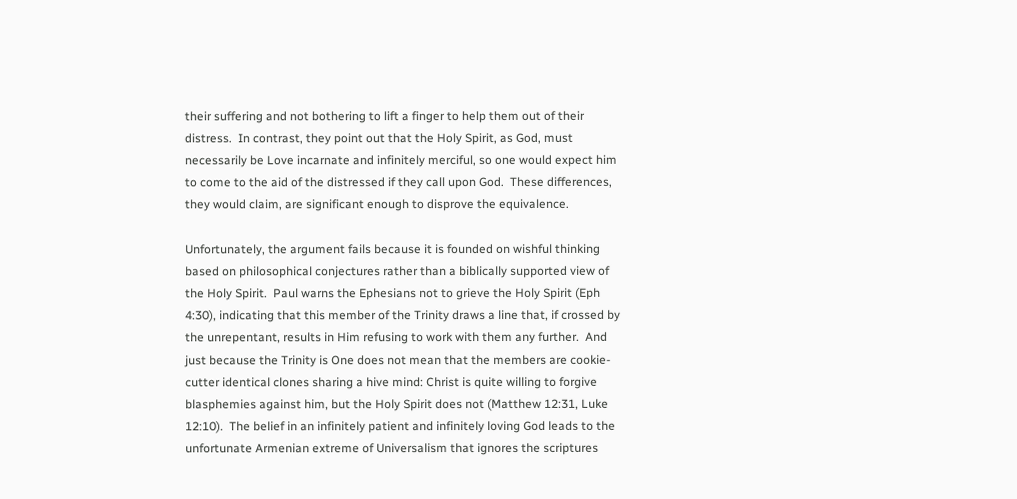their suffering and not bothering to lift a finger to help them out of their distress.  In contrast, they point out that the Holy Spirit, as God, must necessarily be Love incarnate and infinitely merciful, so one would expect him to come to the aid of the distressed if they call upon God.  These differences, they would claim, are significant enough to disprove the equivalence.

Unfortunately, the argument fails because it is founded on wishful thinking based on philosophical conjectures rather than a biblically supported view of the Holy Spirit.  Paul warns the Ephesians not to grieve the Holy Spirit (Eph 4:30), indicating that this member of the Trinity draws a line that, if crossed by the unrepentant, results in Him refusing to work with them any further.  And just because the Trinity is One does not mean that the members are cookie-cutter identical clones sharing a hive mind: Christ is quite willing to forgive blasphemies against him, but the Holy Spirit does not (Matthew 12:31, Luke 12:10).  The belief in an infinitely patient and infinitely loving God leads to the unfortunate Armenian extreme of Universalism that ignores the scriptures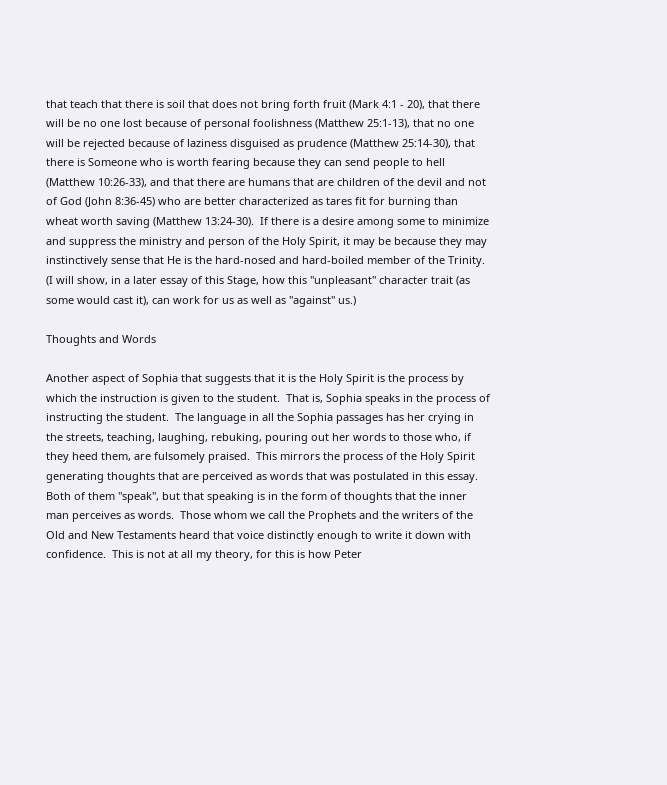that teach that there is soil that does not bring forth fruit (Mark 4:1 - 20), that there will be no one lost because of personal foolishness (Matthew 25:1-13), that no one will be rejected because of laziness disguised as prudence (Matthew 25:14-30), that there is Someone who is worth fearing because they can send people to hell (Matthew 10:26-33), and that there are humans that are children of the devil and not of God (John 8:36-45) who are better characterized as tares fit for burning than wheat worth saving (Matthew 13:24-30).  If there is a desire among some to minimize and suppress the ministry and person of the Holy Spirit, it may be because they may instinctively sense that He is the hard-nosed and hard-boiled member of the Trinity.  (I will show, in a later essay of this Stage, how this "unpleasant" character trait (as some would cast it), can work for us as well as "against" us.)

Thoughts and Words

Another aspect of Sophia that suggests that it is the Holy Spirit is the process by which the instruction is given to the student.  That is, Sophia speaks in the process of instructing the student.  The language in all the Sophia passages has her crying in the streets, teaching, laughing, rebuking, pouring out her words to those who, if they heed them, are fulsomely praised.  This mirrors the process of the Holy Spirit generating thoughts that are perceived as words that was postulated in this essay.  Both of them "speak", but that speaking is in the form of thoughts that the inner man perceives as words.  Those whom we call the Prophets and the writers of the Old and New Testaments heard that voice distinctly enough to write it down with confidence.  This is not at all my theory, for this is how Peter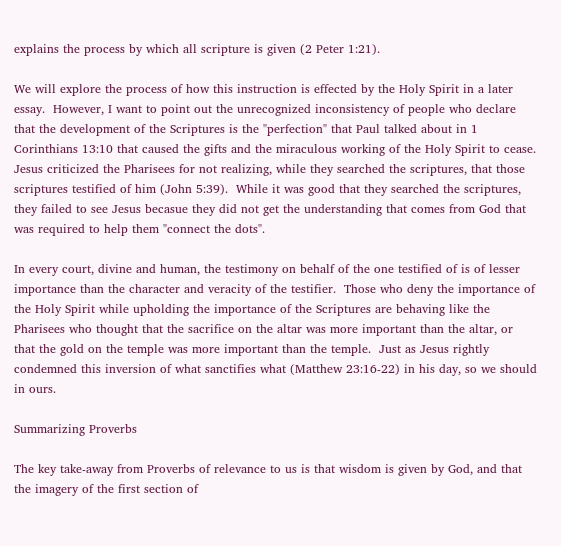explains the process by which all scripture is given (2 Peter 1:21).

We will explore the process of how this instruction is effected by the Holy Spirit in a later essay.  However, I want to point out the unrecognized inconsistency of people who declare that the development of the Scriptures is the "perfection" that Paul talked about in 1 Corinthians 13:10 that caused the gifts and the miraculous working of the Holy Spirit to cease.  Jesus criticized the Pharisees for not realizing, while they searched the scriptures, that those scriptures testified of him (John 5:39).  While it was good that they searched the scriptures, they failed to see Jesus becasue they did not get the understanding that comes from God that was required to help them "connect the dots".

In every court, divine and human, the testimony on behalf of the one testified of is of lesser importance than the character and veracity of the testifier.  Those who deny the importance of the Holy Spirit while upholding the importance of the Scriptures are behaving like the Pharisees who thought that the sacrifice on the altar was more important than the altar, or that the gold on the temple was more important than the temple.  Just as Jesus rightly condemned this inversion of what sanctifies what (Matthew 23:16-22) in his day, so we should in ours.

Summarizing Proverbs

The key take-away from Proverbs of relevance to us is that wisdom is given by God, and that the imagery of the first section of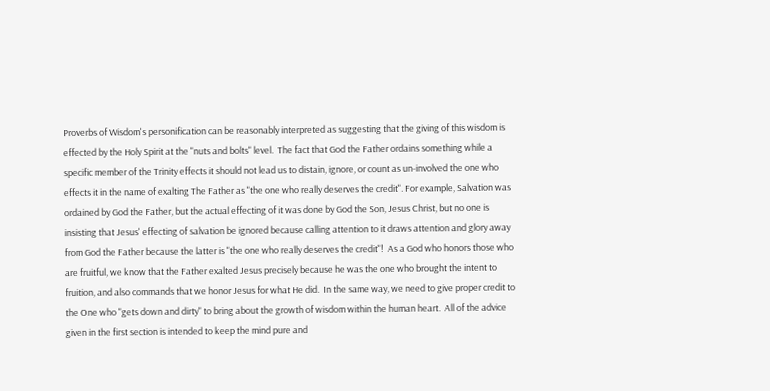Proverbs of Wisdom's personification can be reasonably interpreted as suggesting that the giving of this wisdom is effected by the Holy Spirit at the "nuts and bolts" level.  The fact that God the Father ordains something while a specific member of the Trinity effects it should not lead us to distain, ignore, or count as un-involved the one who effects it in the name of exalting The Father as "the one who really deserves the credit". For example, Salvation was ordained by God the Father, but the actual effecting of it was done by God the Son, Jesus Christ, but no one is insisting that Jesus' effecting of salvation be ignored because calling attention to it draws attention and glory away from God the Father because the latter is "the one who really deserves the credit"!  As a God who honors those who are fruitful, we know that the Father exalted Jesus precisely because he was the one who brought the intent to fruition, and also commands that we honor Jesus for what He did.  In the same way, we need to give proper credit to the One who "gets down and dirty" to bring about the growth of wisdom within the human heart.  All of the advice given in the first section is intended to keep the mind pure and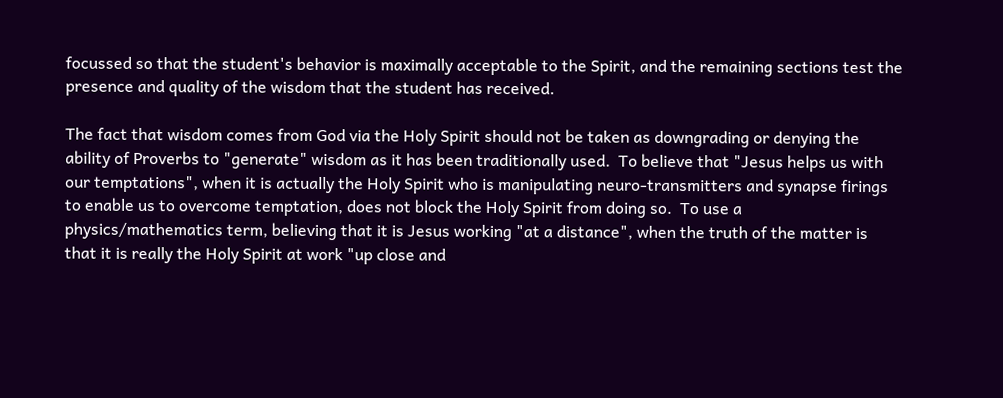focussed so that the student's behavior is maximally acceptable to the Spirit, and the remaining sections test the presence and quality of the wisdom that the student has received.

The fact that wisdom comes from God via the Holy Spirit should not be taken as downgrading or denying the ability of Proverbs to "generate" wisdom as it has been traditionally used.  To believe that "Jesus helps us with our temptations", when it is actually the Holy Spirit who is manipulating neuro-transmitters and synapse firings to enable us to overcome temptation, does not block the Holy Spirit from doing so.  To use a physics/mathematics term, believing that it is Jesus working "at a distance", when the truth of the matter is that it is really the Holy Spirit at work "up close and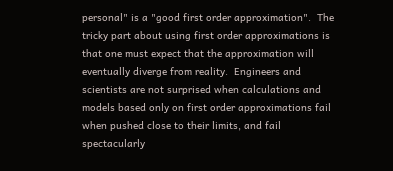personal" is a "good first order approximation".  The tricky part about using first order approximations is that one must expect that the approximation will eventually diverge from reality.  Engineers and scientists are not surprised when calculations and models based only on first order approximations fail when pushed close to their limits, and fail spectacularly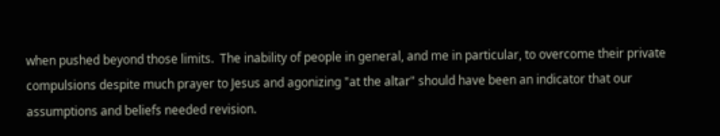when pushed beyond those limits.  The inability of people in general, and me in particular, to overcome their private compulsions despite much prayer to Jesus and agonizing "at the altar" should have been an indicator that our assumptions and beliefs needed revision.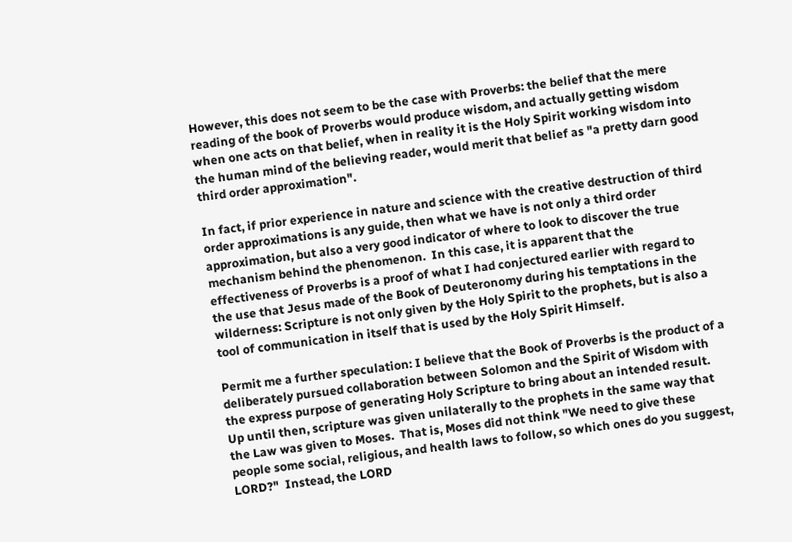However, this does not seem to be the case with Proverbs: the belief that the mere reading of the book of Proverbs would produce wisdom, and actually getting wisdom when one acts on that belief, when in reality it is the Holy Spirit working wisdom into the human mind of the believing reader, would merit that belief as "a pretty darn good third order approximation".

In fact, if prior experience in nature and science with the creative destruction of third order approximations is any guide, then what we have is not only a third order approximation, but also a very good indicator of where to look to discover the true mechanism behind the phenomenon.  In this case, it is apparent that the effectiveness of Proverbs is a proof of what I had conjectured earlier with regard to the use that Jesus made of the Book of Deuteronomy during his temptations in the wilderness: Scripture is not only given by the Holy Spirit to the prophets, but is also a tool of communication in itself that is used by the Holy Spirit Himself.

Permit me a further speculation: I believe that the Book of Proverbs is the product of a deliberately pursued collaboration between Solomon and the Spirit of Wisdom with the express purpose of generating Holy Scripture to bring about an intended result.  Up until then, scripture was given unilaterally to the prophets in the same way that the Law was given to Moses.  That is, Moses did not think "We need to give these people some social, religious, and health laws to follow, so which ones do you suggest, LORD?"  Instead, the LORD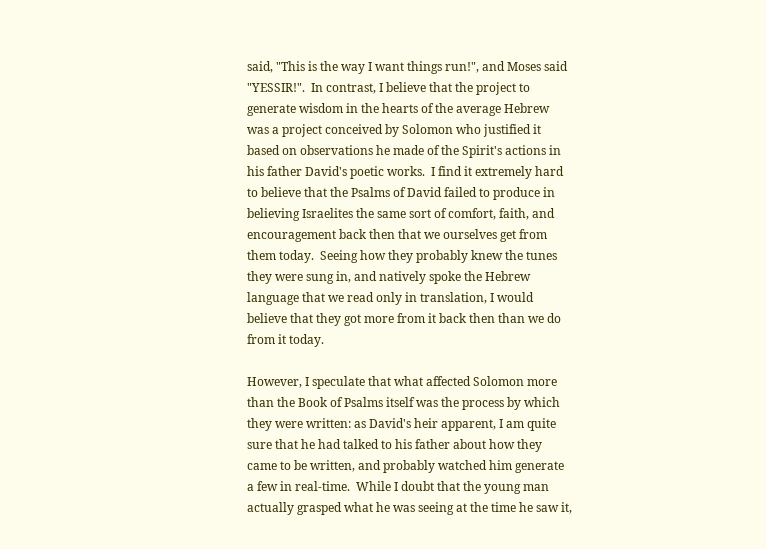said, "This is the way I want things run!", and Moses said "YESSIR!".  In contrast, I believe that the project to generate wisdom in the hearts of the average Hebrew was a project conceived by Solomon who justified it based on observations he made of the Spirit's actions in his father David's poetic works.  I find it extremely hard to believe that the Psalms of David failed to produce in believing Israelites the same sort of comfort, faith, and encouragement back then that we ourselves get from them today.  Seeing how they probably knew the tunes they were sung in, and natively spoke the Hebrew language that we read only in translation, I would believe that they got more from it back then than we do from it today.

However, I speculate that what affected Solomon more than the Book of Psalms itself was the process by which they were written: as David's heir apparent, I am quite sure that he had talked to his father about how they came to be written, and probably watched him generate a few in real-time.  While I doubt that the young man actually grasped what he was seeing at the time he saw it,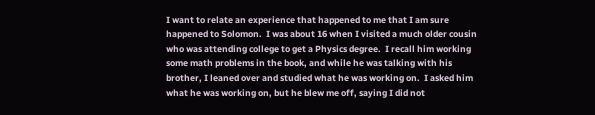I want to relate an experience that happened to me that I am sure happened to Solomon.  I was about 16 when I visited a much older cousin who was attending college to get a Physics degree.  I recall him working some math problems in the book, and while he was talking with his brother, I leaned over and studied what he was working on.  I asked him what he was working on, but he blew me off, saying I did not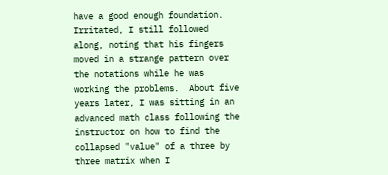have a good enough foundation.  Irritated, I still followed along, noting that his fingers moved in a strange pattern over the notations while he was working the problems.  About five years later, I was sitting in an advanced math class following the instructor on how to find the collapsed "value" of a three by three matrix when I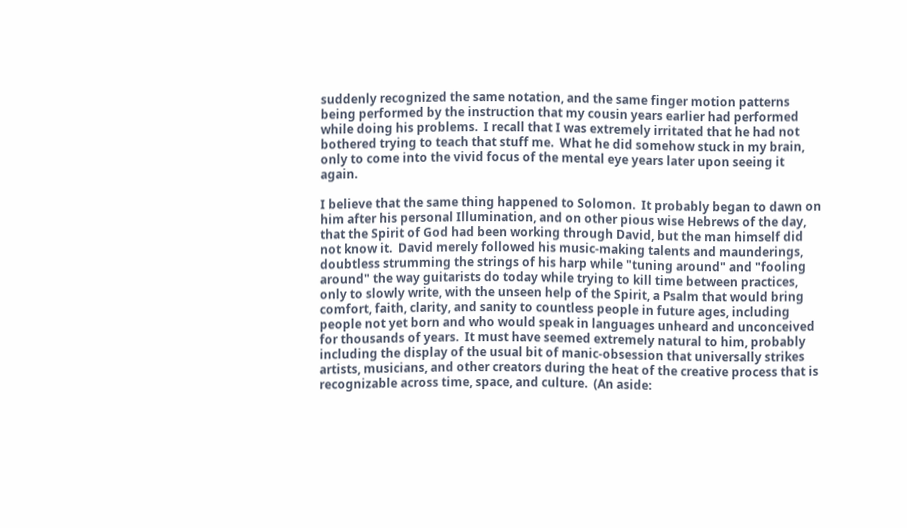suddenly recognized the same notation, and the same finger motion patterns being performed by the instruction that my cousin years earlier had performed while doing his problems.  I recall that I was extremely irritated that he had not bothered trying to teach that stuff me.  What he did somehow stuck in my brain, only to come into the vivid focus of the mental eye years later upon seeing it again.

I believe that the same thing happened to Solomon.  It probably began to dawn on him after his personal Illumination, and on other pious wise Hebrews of the day, that the Spirit of God had been working through David, but the man himself did not know it.  David merely followed his music-making talents and maunderings, doubtless strumming the strings of his harp while "tuning around" and "fooling around" the way guitarists do today while trying to kill time between practices, only to slowly write, with the unseen help of the Spirit, a Psalm that would bring comfort, faith, clarity, and sanity to countless people in future ages, including people not yet born and who would speak in languages unheard and unconceived for thousands of years.  It must have seemed extremely natural to him, probably including the display of the usual bit of manic-obsession that universally strikes artists, musicians, and other creators during the heat of the creative process that is recognizable across time, space, and culture.  (An aside: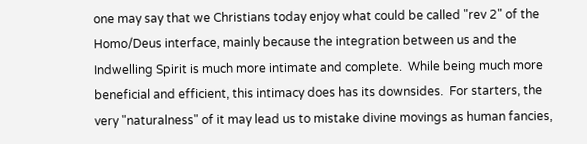one may say that we Christians today enjoy what could be called "rev 2" of the Homo/Deus interface, mainly because the integration between us and the Indwelling Spirit is much more intimate and complete.  While being much more beneficial and efficient, this intimacy does has its downsides.  For starters, the very "naturalness" of it may lead us to mistake divine movings as human fancies,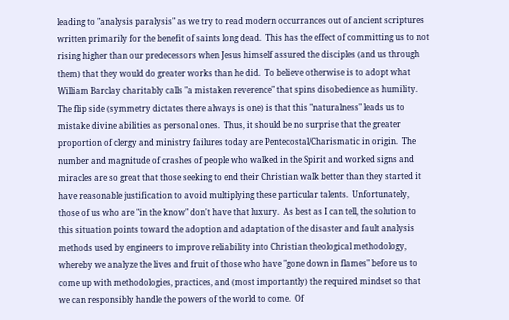leading to "analysis paralysis" as we try to read modern occurrances out of ancient scriptures written primarily for the benefit of saints long dead.  This has the effect of committing us to not rising higher than our predecessors when Jesus himself assured the disciples (and us through them) that they would do greater works than he did.  To believe otherwise is to adopt what William Barclay charitably calls "a mistaken reverence" that spins disobedience as humility.  The flip side (symmetry dictates there always is one) is that this "naturalness" leads us to mistake divine abilities as personal ones.  Thus, it should be no surprise that the greater proportion of clergy and ministry failures today are Pentecostal/Charismatic in origin.  The number and magnitude of crashes of people who walked in the Spirit and worked signs and miracles are so great that those seeking to end their Christian walk better than they started it have reasonable justification to avoid multiplying these particular talents.  Unfortunately, those of us who are "in the know" don't have that luxury.  As best as I can tell, the solution to this situation points toward the adoption and adaptation of the disaster and fault analysis methods used by engineers to improve reliability into Christian theological methodology, whereby we analyze the lives and fruit of those who have "gone down in flames" before us to come up with methodologies, practices, and (most importantly) the required mindset so that we can responsibly handle the powers of the world to come.  Of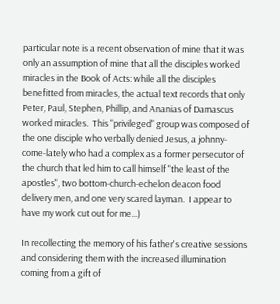particular note is a recent observation of mine that it was only an assumption of mine that all the disciples worked miracles in the Book of Acts: while all the disciples benefitted from miracles, the actual text records that only Peter, Paul, Stephen, Phillip, and Ananias of Damascus worked miracles.  This "privileged" group was composed of the one disciple who verbally denied Jesus, a johnny-come-lately who had a complex as a former persecutor of the church that led him to call himself "the least of the apostles", two bottom-church-echelon deacon food delivery men, and one very scared layman.  I appear to have my work cut out for me...)

In recollecting the memory of his father's creative sessions and considering them with the increased illumination coming from a gift of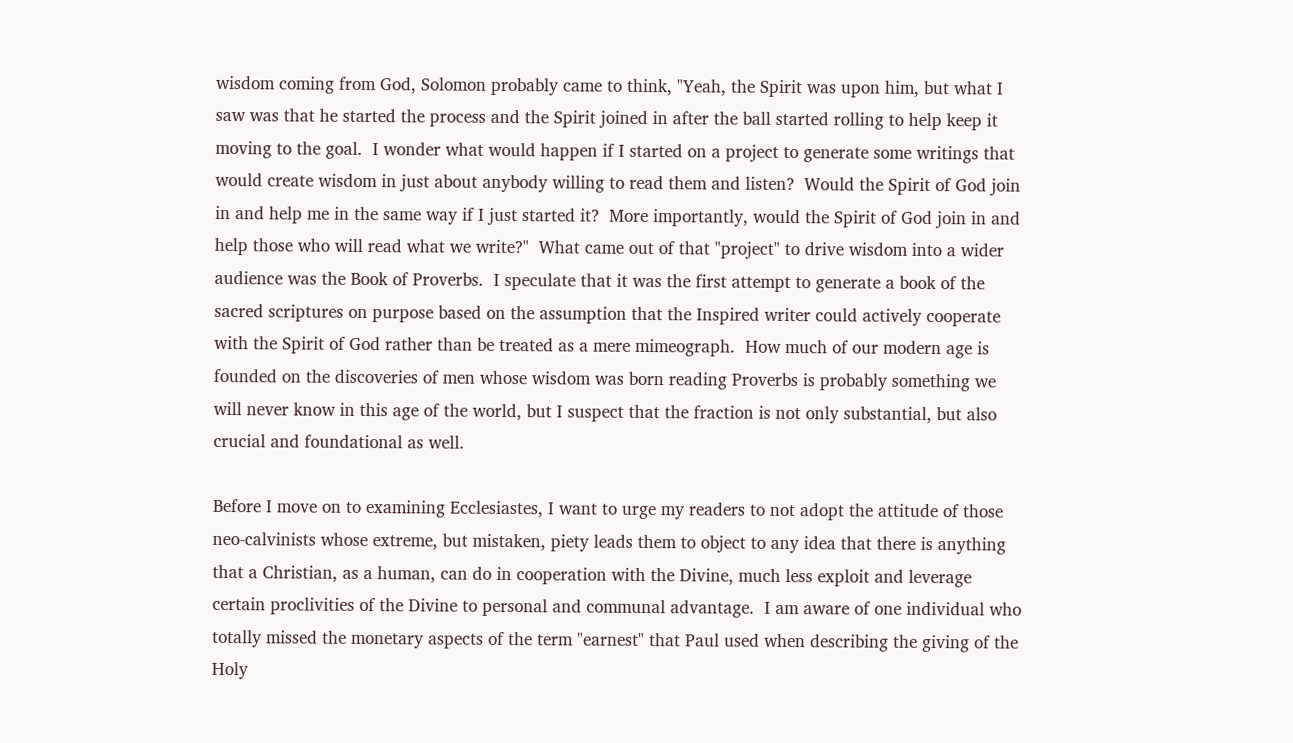wisdom coming from God, Solomon probably came to think, "Yeah, the Spirit was upon him, but what I saw was that he started the process and the Spirit joined in after the ball started rolling to help keep it moving to the goal.  I wonder what would happen if I started on a project to generate some writings that would create wisdom in just about anybody willing to read them and listen?  Would the Spirit of God join in and help me in the same way if I just started it?  More importantly, would the Spirit of God join in and help those who will read what we write?"  What came out of that "project" to drive wisdom into a wider audience was the Book of Proverbs.  I speculate that it was the first attempt to generate a book of the sacred scriptures on purpose based on the assumption that the Inspired writer could actively cooperate with the Spirit of God rather than be treated as a mere mimeograph.  How much of our modern age is founded on the discoveries of men whose wisdom was born reading Proverbs is probably something we will never know in this age of the world, but I suspect that the fraction is not only substantial, but also crucial and foundational as well.

Before I move on to examining Ecclesiastes, I want to urge my readers to not adopt the attitude of those neo-calvinists whose extreme, but mistaken, piety leads them to object to any idea that there is anything that a Christian, as a human, can do in cooperation with the Divine, much less exploit and leverage certain proclivities of the Divine to personal and communal advantage.  I am aware of one individual who totally missed the monetary aspects of the term "earnest" that Paul used when describing the giving of the Holy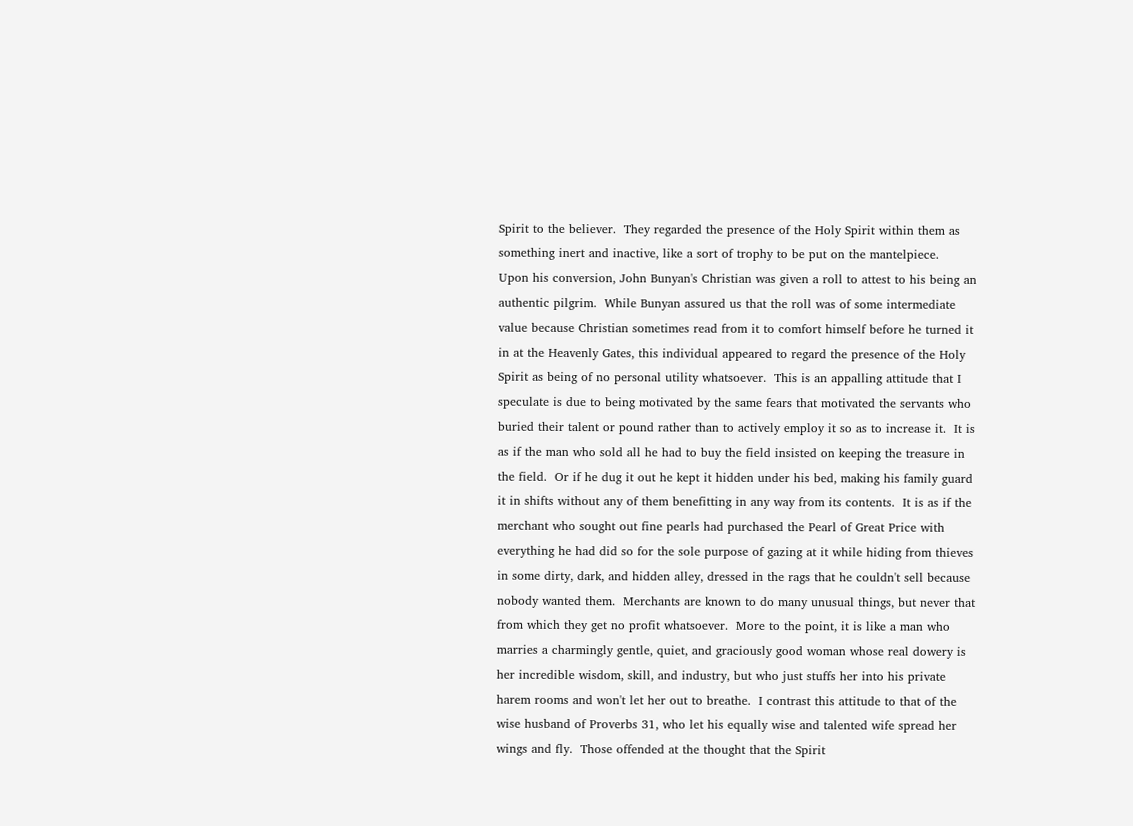Spirit to the believer.  They regarded the presence of the Holy Spirit within them as something inert and inactive, like a sort of trophy to be put on the mantelpiece.   Upon his conversion, John Bunyan's Christian was given a roll to attest to his being an authentic pilgrim.  While Bunyan assured us that the roll was of some intermediate value because Christian sometimes read from it to comfort himself before he turned it in at the Heavenly Gates, this individual appeared to regard the presence of the Holy Spirit as being of no personal utility whatsoever.  This is an appalling attitude that I speculate is due to being motivated by the same fears that motivated the servants who buried their talent or pound rather than to actively employ it so as to increase it.  It is as if the man who sold all he had to buy the field insisted on keeping the treasure in the field.  Or if he dug it out he kept it hidden under his bed, making his family guard it in shifts without any of them benefitting in any way from its contents.  It is as if the merchant who sought out fine pearls had purchased the Pearl of Great Price with everything he had did so for the sole purpose of gazing at it while hiding from thieves in some dirty, dark, and hidden alley, dressed in the rags that he couldn't sell because nobody wanted them.  Merchants are known to do many unusual things, but never that from which they get no profit whatsoever.  More to the point, it is like a man who marries a charmingly gentle, quiet, and graciously good woman whose real dowery is her incredible wisdom, skill, and industry, but who just stuffs her into his private harem rooms and won't let her out to breathe.  I contrast this attitude to that of the wise husband of Proverbs 31, who let his equally wise and talented wife spread her wings and fly.  Those offended at the thought that the Spirit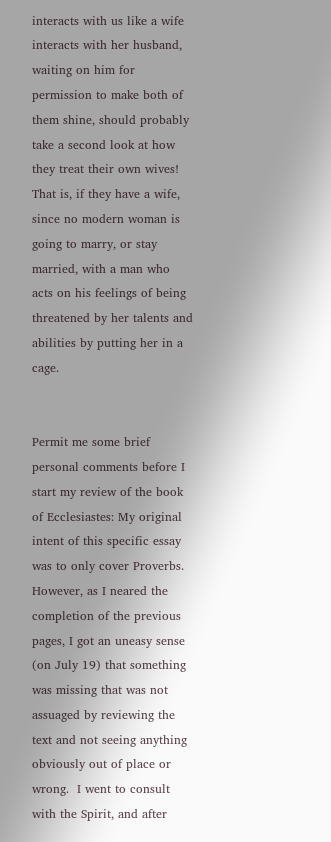interacts with us like a wife interacts with her husband, waiting on him for permission to make both of them shine, should probably take a second look at how they treat their own wives!  That is, if they have a wife, since no modern woman is going to marry, or stay married, with a man who acts on his feelings of being threatened by her talents and abilities by putting her in a cage.


Permit me some brief personal comments before I start my review of the book of Ecclesiastes: My original intent of this specific essay was to only cover Proverbs.  However, as I neared the completion of the previous pages, I got an uneasy sense (on July 19) that something was missing that was not assuaged by reviewing the text and not seeing anything obviously out of place or wrong.  I went to consult with the Spirit, and after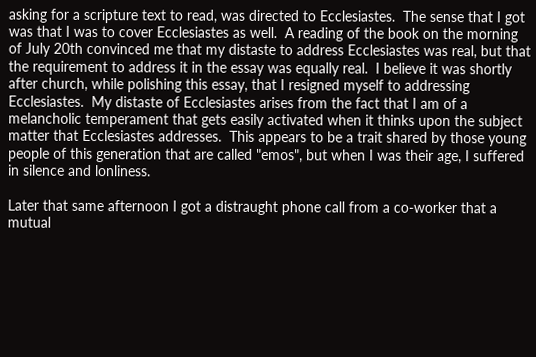asking for a scripture text to read, was directed to Ecclesiastes.  The sense that I got was that I was to cover Ecclesiastes as well.  A reading of the book on the morning of July 20th convinced me that my distaste to address Ecclesiastes was real, but that the requirement to address it in the essay was equally real.  I believe it was shortly after church, while polishing this essay, that I resigned myself to addressing Ecclesiastes.  My distaste of Ecclesiastes arises from the fact that I am of a melancholic temperament that gets easily activated when it thinks upon the subject matter that Ecclesiastes addresses.  This appears to be a trait shared by those young people of this generation that are called "emos", but when I was their age, I suffered in silence and lonliness.

Later that same afternoon I got a distraught phone call from a co-worker that a mutual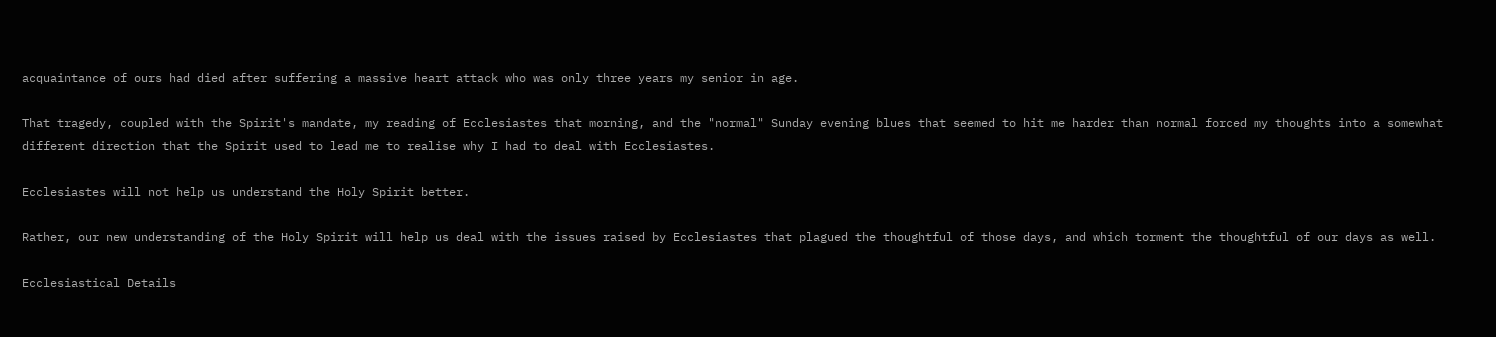acquaintance of ours had died after suffering a massive heart attack who was only three years my senior in age.

That tragedy, coupled with the Spirit's mandate, my reading of Ecclesiastes that morning, and the "normal" Sunday evening blues that seemed to hit me harder than normal forced my thoughts into a somewhat different direction that the Spirit used to lead me to realise why I had to deal with Ecclesiastes.

Ecclesiastes will not help us understand the Holy Spirit better.

Rather, our new understanding of the Holy Spirit will help us deal with the issues raised by Ecclesiastes that plagued the thoughtful of those days, and which torment the thoughtful of our days as well.

Ecclesiastical Details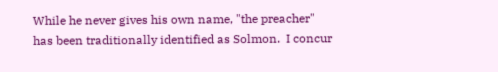While he never gives his own name, "the preacher" has been traditionally identified as Solmon.  I concur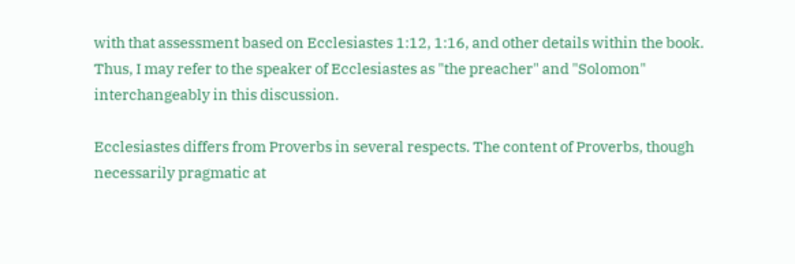with that assessment based on Ecclesiastes 1:12, 1:16, and other details within the book.  Thus, I may refer to the speaker of Ecclesiastes as "the preacher" and "Solomon" interchangeably in this discussion.

Ecclesiastes differs from Proverbs in several respects. The content of Proverbs, though necessarily pragmatic at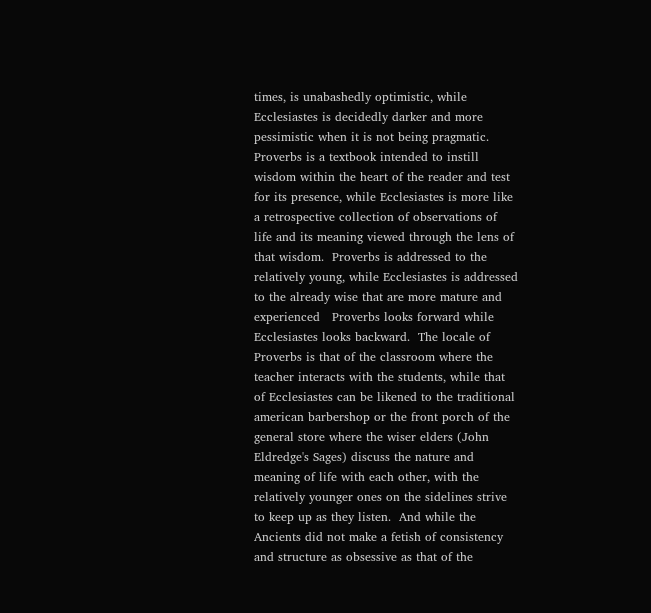times, is unabashedly optimistic, while Ecclesiastes is decidedly darker and more pessimistic when it is not being pragmatic.  Proverbs is a textbook intended to instill wisdom within the heart of the reader and test for its presence, while Ecclesiastes is more like a retrospective collection of observations of life and its meaning viewed through the lens of that wisdom.  Proverbs is addressed to the relatively young, while Ecclesiastes is addressed to the already wise that are more mature and experienced   Proverbs looks forward while Ecclesiastes looks backward.  The locale of Proverbs is that of the classroom where the teacher interacts with the students, while that of Ecclesiastes can be likened to the traditional american barbershop or the front porch of the general store where the wiser elders (John Eldredge's Sages) discuss the nature and meaning of life with each other, with the relatively younger ones on the sidelines strive to keep up as they listen.  And while the Ancients did not make a fetish of consistency and structure as obsessive as that of the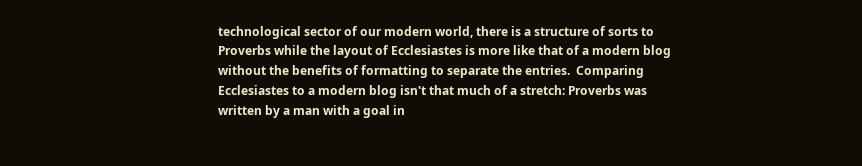technological sector of our modern world, there is a structure of sorts to Proverbs while the layout of Ecclesiastes is more like that of a modern blog without the benefits of formatting to separate the entries.  Comparing Ecclesiastes to a modern blog isn't that much of a stretch: Proverbs was written by a man with a goal in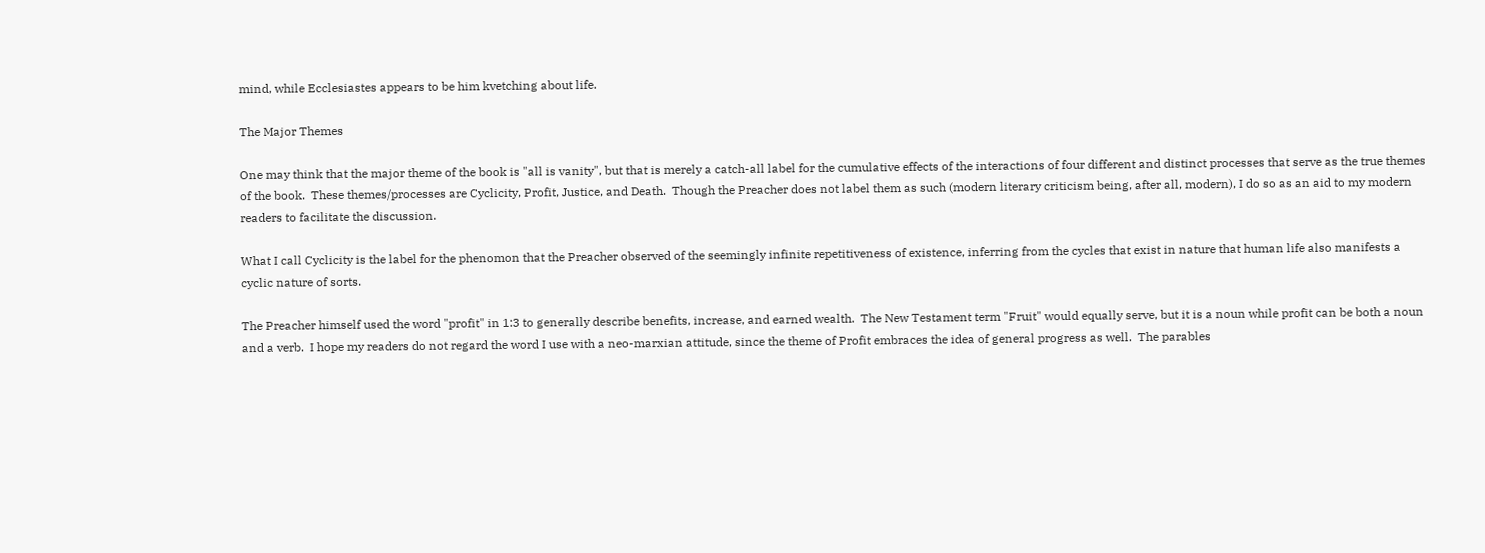mind, while Ecclesiastes appears to be him kvetching about life.

The Major Themes

One may think that the major theme of the book is "all is vanity", but that is merely a catch-all label for the cumulative effects of the interactions of four different and distinct processes that serve as the true themes of the book.  These themes/processes are Cyclicity, Profit, Justice, and Death.  Though the Preacher does not label them as such (modern literary criticism being, after all, modern), I do so as an aid to my modern readers to facilitate the discussion.

What I call Cyclicity is the label for the phenomon that the Preacher observed of the seemingly infinite repetitiveness of existence, inferring from the cycles that exist in nature that human life also manifests a cyclic nature of sorts.

The Preacher himself used the word "profit" in 1:3 to generally describe benefits, increase, and earned wealth.  The New Testament term "Fruit" would equally serve, but it is a noun while profit can be both a noun and a verb.  I hope my readers do not regard the word I use with a neo-marxian attitude, since the theme of Profit embraces the idea of general progress as well.  The parables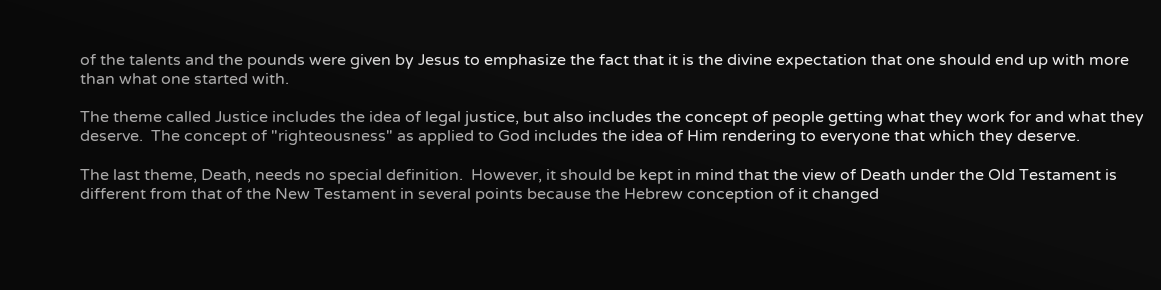of the talents and the pounds were given by Jesus to emphasize the fact that it is the divine expectation that one should end up with more than what one started with.

The theme called Justice includes the idea of legal justice, but also includes the concept of people getting what they work for and what they deserve.  The concept of "righteousness" as applied to God includes the idea of Him rendering to everyone that which they deserve.

The last theme, Death, needs no special definition.  However, it should be kept in mind that the view of Death under the Old Testament is different from that of the New Testament in several points because the Hebrew conception of it changed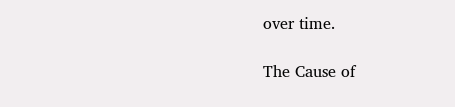over time.

The Cause of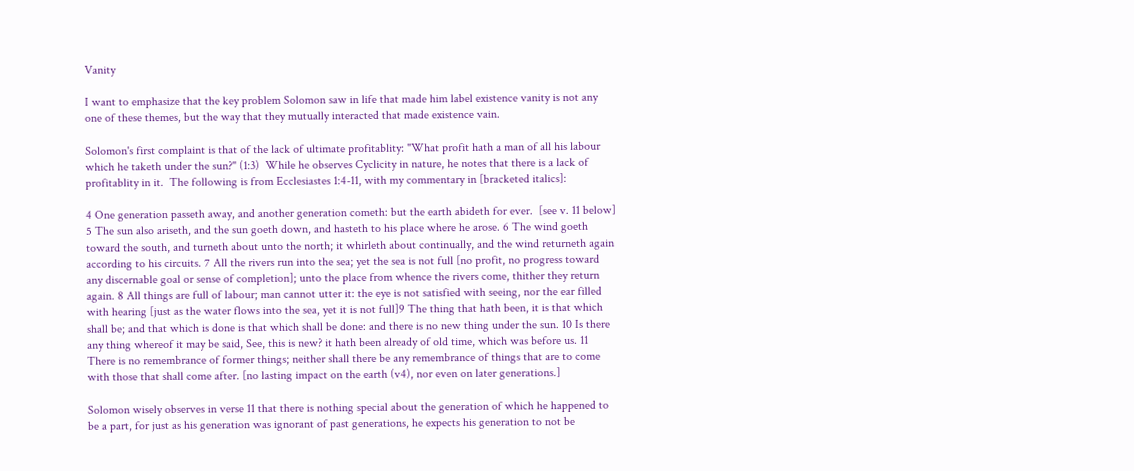Vanity

I want to emphasize that the key problem Solomon saw in life that made him label existence vanity is not any one of these themes, but the way that they mutually interacted that made existence vain.

Solomon's first complaint is that of the lack of ultimate profitablity: "What profit hath a man of all his labour which he taketh under the sun?" (1:3)  While he observes Cyclicity in nature, he notes that there is a lack of profitablity in it.  The following is from Ecclesiastes 1:4-11, with my commentary in [bracketed italics]:

4 One generation passeth away, and another generation cometh: but the earth abideth for ever.  [see v. 11 below] 5 The sun also ariseth, and the sun goeth down, and hasteth to his place where he arose. 6 The wind goeth toward the south, and turneth about unto the north; it whirleth about continually, and the wind returneth again according to his circuits. 7 All the rivers run into the sea; yet the sea is not full [no profit, no progress toward any discernable goal or sense of completion]; unto the place from whence the rivers come, thither they return again. 8 All things are full of labour; man cannot utter it: the eye is not satisfied with seeing, nor the ear filled with hearing [just as the water flows into the sea, yet it is not full]9 The thing that hath been, it is that which shall be; and that which is done is that which shall be done: and there is no new thing under the sun. 10 Is there any thing whereof it may be said, See, this is new? it hath been already of old time, which was before us. 11 There is no remembrance of former things; neither shall there be any remembrance of things that are to come with those that shall come after. [no lasting impact on the earth (v4), nor even on later generations.]

Solomon wisely observes in verse 11 that there is nothing special about the generation of which he happened to be a part, for just as his generation was ignorant of past generations, he expects his generation to not be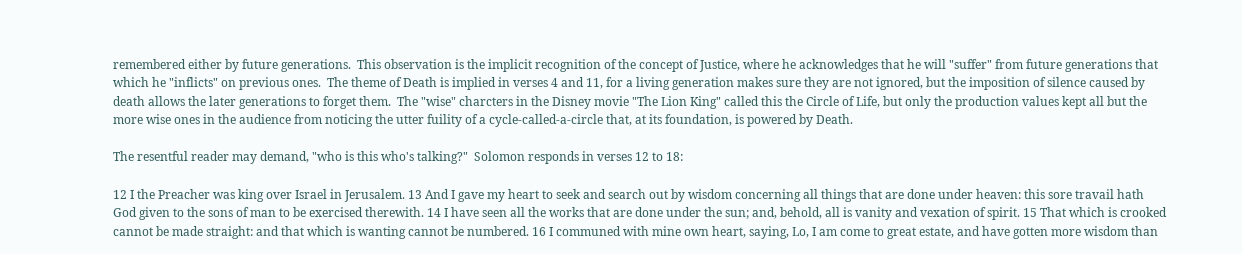remembered either by future generations.  This observation is the implicit recognition of the concept of Justice, where he acknowledges that he will "suffer" from future generations that which he "inflicts" on previous ones.  The theme of Death is implied in verses 4 and 11, for a living generation makes sure they are not ignored, but the imposition of silence caused by death allows the later generations to forget them.  The "wise" charcters in the Disney movie "The Lion King" called this the Circle of Life, but only the production values kept all but the more wise ones in the audience from noticing the utter fuility of a cycle-called-a-circle that, at its foundation, is powered by Death.

The resentful reader may demand, "who is this who's talking?"  Solomon responds in verses 12 to 18:

12 I the Preacher was king over Israel in Jerusalem. 13 And I gave my heart to seek and search out by wisdom concerning all things that are done under heaven: this sore travail hath God given to the sons of man to be exercised therewith. 14 I have seen all the works that are done under the sun; and, behold, all is vanity and vexation of spirit. 15 That which is crooked cannot be made straight: and that which is wanting cannot be numbered. 16 I communed with mine own heart, saying, Lo, I am come to great estate, and have gotten more wisdom than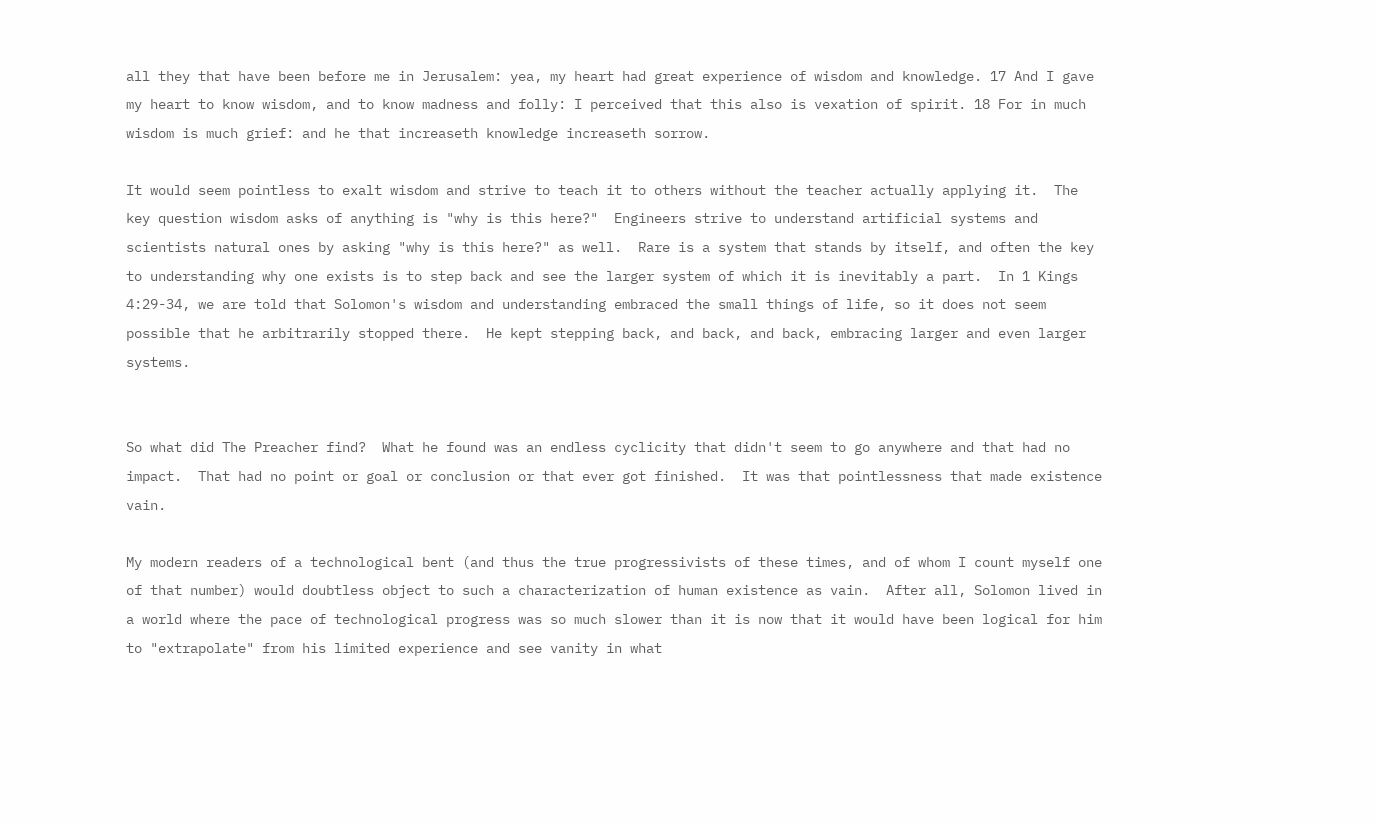all they that have been before me in Jerusalem: yea, my heart had great experience of wisdom and knowledge. 17 And I gave my heart to know wisdom, and to know madness and folly: I perceived that this also is vexation of spirit. 18 For in much wisdom is much grief: and he that increaseth knowledge increaseth sorrow.

It would seem pointless to exalt wisdom and strive to teach it to others without the teacher actually applying it.  The key question wisdom asks of anything is "why is this here?"  Engineers strive to understand artificial systems and scientists natural ones by asking "why is this here?" as well.  Rare is a system that stands by itself, and often the key to understanding why one exists is to step back and see the larger system of which it is inevitably a part.  In 1 Kings 4:29-34, we are told that Solomon's wisdom and understanding embraced the small things of life, so it does not seem possible that he arbitrarily stopped there.  He kept stepping back, and back, and back, embracing larger and even larger systems.


So what did The Preacher find?  What he found was an endless cyclicity that didn't seem to go anywhere and that had no impact.  That had no point or goal or conclusion or that ever got finished.  It was that pointlessness that made existence vain.

My modern readers of a technological bent (and thus the true progressivists of these times, and of whom I count myself one of that number) would doubtless object to such a characterization of human existence as vain.  After all, Solomon lived in a world where the pace of technological progress was so much slower than it is now that it would have been logical for him to "extrapolate" from his limited experience and see vanity in what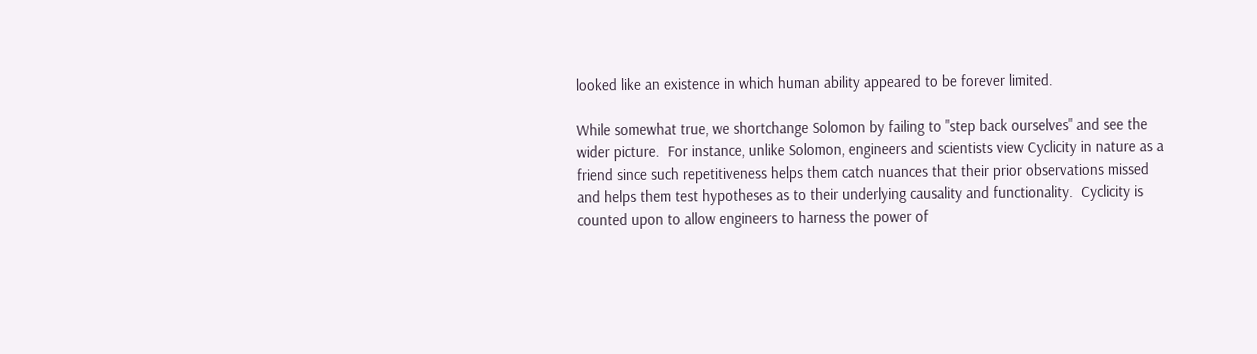looked like an existence in which human ability appeared to be forever limited.

While somewhat true, we shortchange Solomon by failing to "step back ourselves" and see the wider picture.  For instance, unlike Solomon, engineers and scientists view Cyclicity in nature as a friend since such repetitiveness helps them catch nuances that their prior observations missed and helps them test hypotheses as to their underlying causality and functionality.  Cyclicity is counted upon to allow engineers to harness the power of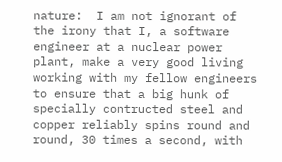nature:  I am not ignorant of the irony that I, a software engineer at a nuclear power plant, make a very good living working with my fellow engineers to ensure that a big hunk of specially contructed steel and copper reliably spins round and round, 30 times a second, with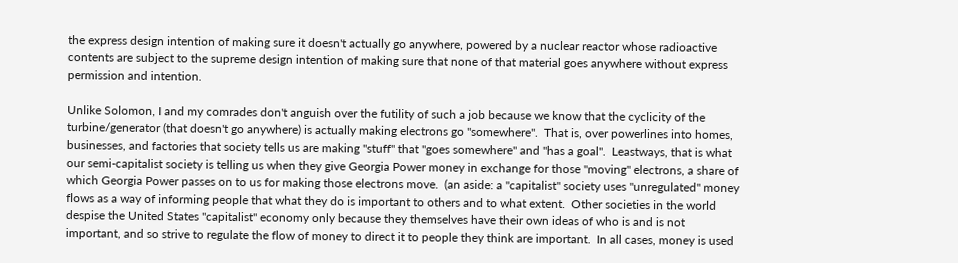the express design intention of making sure it doesn't actually go anywhere, powered by a nuclear reactor whose radioactive contents are subject to the supreme design intention of making sure that none of that material goes anywhere without express permission and intention.

Unlike Solomon, I and my comrades don't anguish over the futility of such a job because we know that the cyclicity of the turbine/generator (that doesn't go anywhere) is actually making electrons go "somewhere".  That is, over powerlines into homes, businesses, and factories that society tells us are making "stuff" that "goes somewhere" and "has a goal".  Leastways, that is what our semi-capitalist society is telling us when they give Georgia Power money in exchange for those "moving" electrons, a share of which Georgia Power passes on to us for making those electrons move.  (an aside: a "capitalist" society uses "unregulated" money flows as a way of informing people that what they do is important to others and to what extent.  Other societies in the world despise the United States "capitalist" economy only because they themselves have their own ideas of who is and is not important, and so strive to regulate the flow of money to direct it to people they think are important.  In all cases, money is used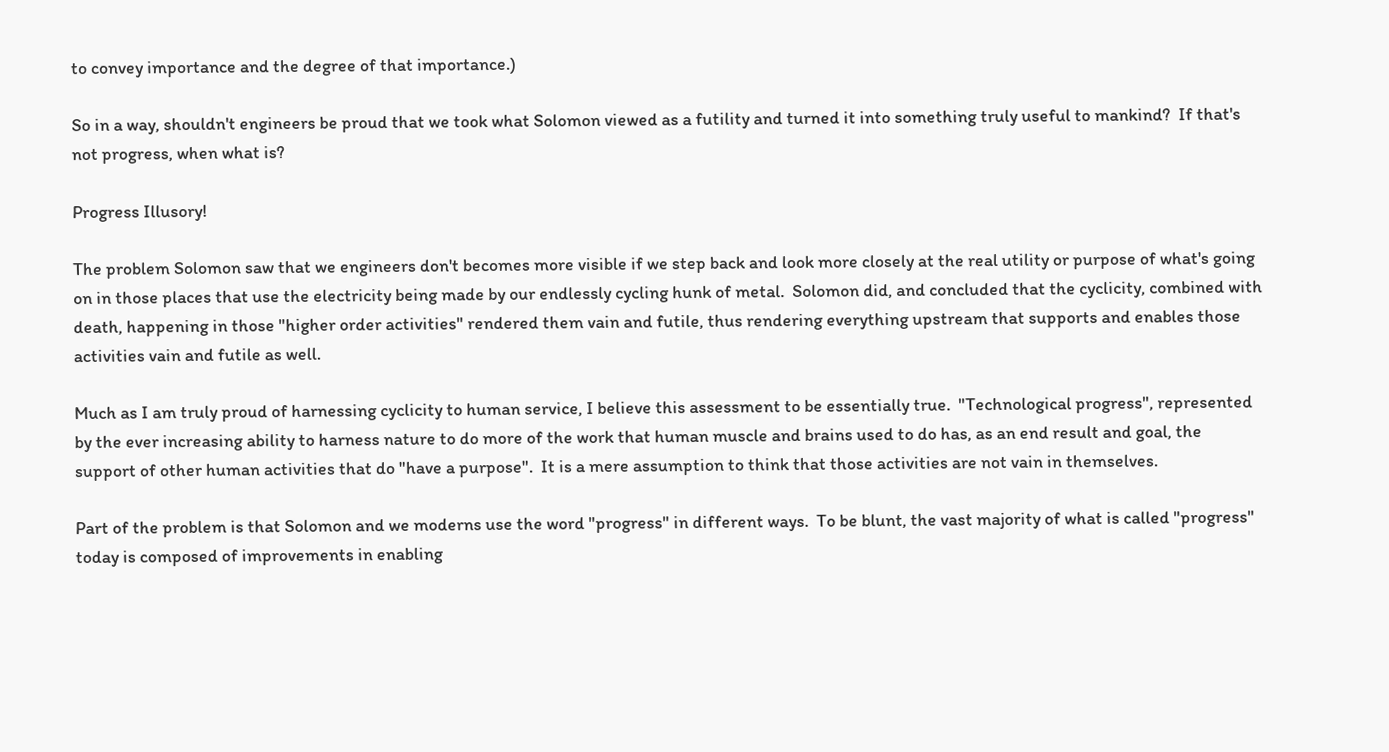to convey importance and the degree of that importance.)

So in a way, shouldn't engineers be proud that we took what Solomon viewed as a futility and turned it into something truly useful to mankind?  If that's not progress, when what is?

Progress Illusory!

The problem Solomon saw that we engineers don't becomes more visible if we step back and look more closely at the real utility or purpose of what's going on in those places that use the electricity being made by our endlessly cycling hunk of metal.  Solomon did, and concluded that the cyclicity, combined with death, happening in those "higher order activities" rendered them vain and futile, thus rendering everything upstream that supports and enables those activities vain and futile as well.

Much as I am truly proud of harnessing cyclicity to human service, I believe this assessment to be essentially true.  "Technological progress", represented by the ever increasing ability to harness nature to do more of the work that human muscle and brains used to do has, as an end result and goal, the support of other human activities that do "have a purpose".  It is a mere assumption to think that those activities are not vain in themselves.

Part of the problem is that Solomon and we moderns use the word "progress" in different ways.  To be blunt, the vast majority of what is called "progress" today is composed of improvements in enabling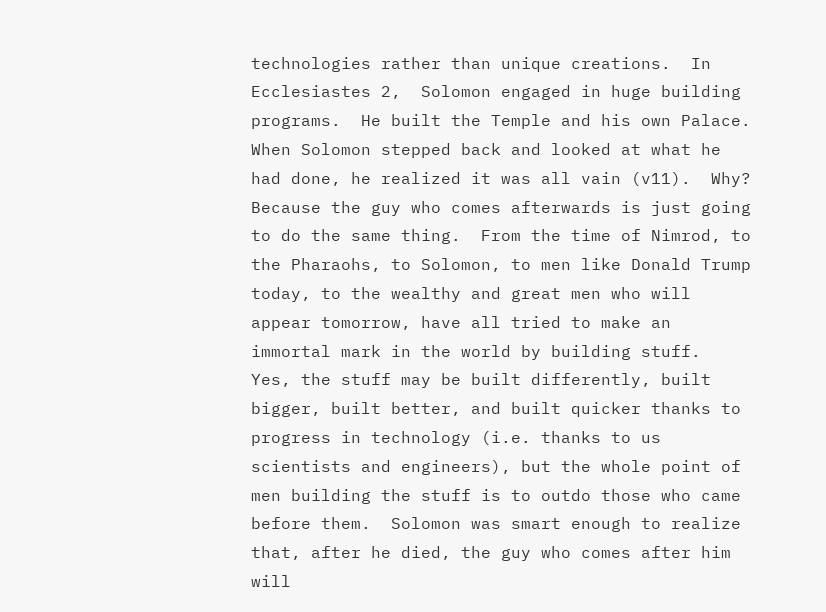technologies rather than unique creations.  In Ecclesiastes 2,  Solomon engaged in huge building programs.  He built the Temple and his own Palace.  When Solomon stepped back and looked at what he had done, he realized it was all vain (v11).  Why?  Because the guy who comes afterwards is just going to do the same thing.  From the time of Nimrod, to the Pharaohs, to Solomon, to men like Donald Trump today, to the wealthy and great men who will appear tomorrow, have all tried to make an immortal mark in the world by building stuff.  Yes, the stuff may be built differently, built bigger, built better, and built quicker thanks to progress in technology (i.e. thanks to us scientists and engineers), but the whole point of men building the stuff is to outdo those who came before them.  Solomon was smart enough to realize that, after he died, the guy who comes after him will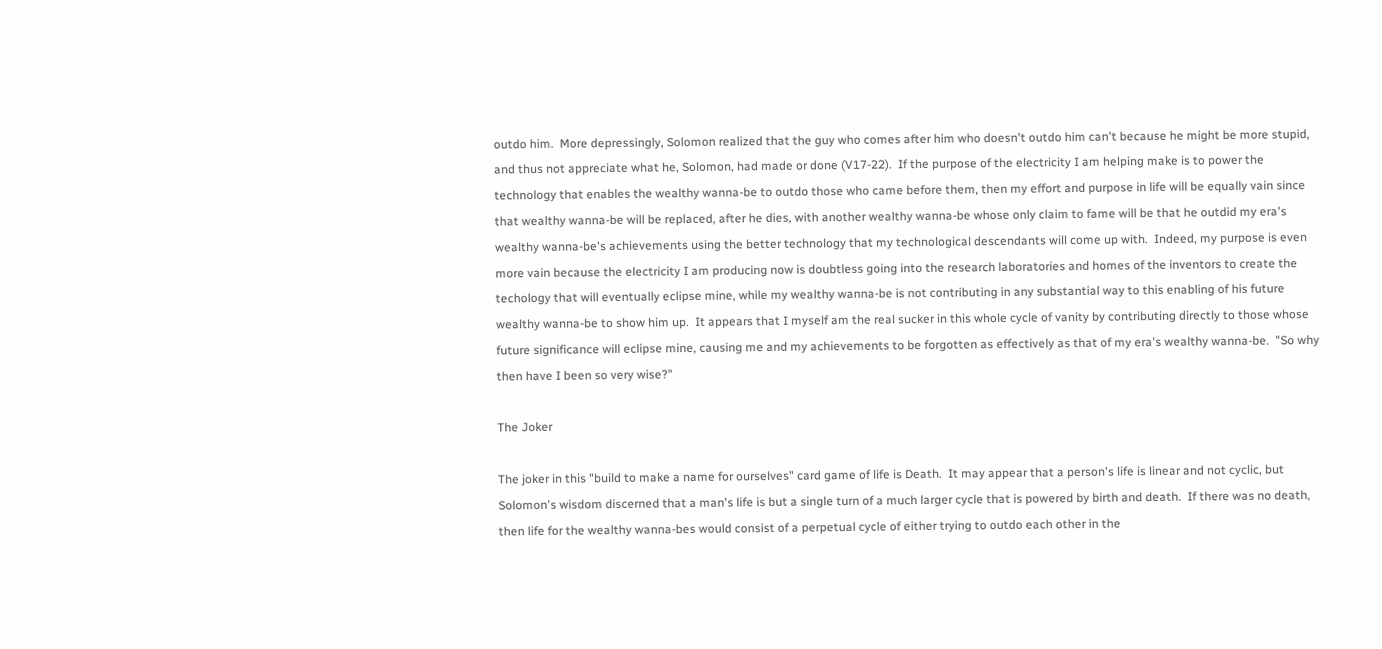outdo him.  More depressingly, Solomon realized that the guy who comes after him who doesn't outdo him can't because he might be more stupid, and thus not appreciate what he, Solomon, had made or done (V17-22).  If the purpose of the electricity I am helping make is to power the technology that enables the wealthy wanna-be to outdo those who came before them, then my effort and purpose in life will be equally vain since that wealthy wanna-be will be replaced, after he dies, with another wealthy wanna-be whose only claim to fame will be that he outdid my era's wealthy wanna-be's achievements using the better technology that my technological descendants will come up with.  Indeed, my purpose is even more vain because the electricity I am producing now is doubtless going into the research laboratories and homes of the inventors to create the techology that will eventually eclipse mine, while my wealthy wanna-be is not contributing in any substantial way to this enabling of his future wealthy wanna-be to show him up.  It appears that I myself am the real sucker in this whole cycle of vanity by contributing directly to those whose future significance will eclipse mine, causing me and my achievements to be forgotten as effectively as that of my era's wealthy wanna-be.  "So why then have I been so very wise?"

The Joker

The joker in this "build to make a name for ourselves" card game of life is Death.  It may appear that a person's life is linear and not cyclic, but Solomon's wisdom discerned that a man's life is but a single turn of a much larger cycle that is powered by birth and death.  If there was no death, then life for the wealthy wanna-bes would consist of a perpetual cycle of either trying to outdo each other in the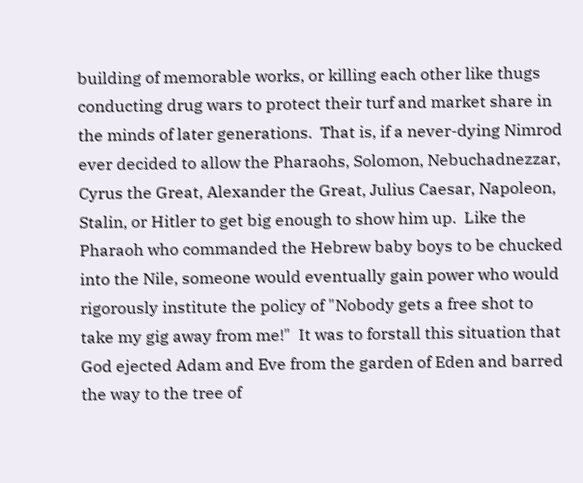building of memorable works, or killing each other like thugs conducting drug wars to protect their turf and market share in the minds of later generations.  That is, if a never-dying Nimrod ever decided to allow the Pharaohs, Solomon, Nebuchadnezzar, Cyrus the Great, Alexander the Great, Julius Caesar, Napoleon, Stalin, or Hitler to get big enough to show him up.  Like the Pharaoh who commanded the Hebrew baby boys to be chucked into the Nile, someone would eventually gain power who would rigorously institute the policy of "Nobody gets a free shot to take my gig away from me!"  It was to forstall this situation that God ejected Adam and Eve from the garden of Eden and barred the way to the tree of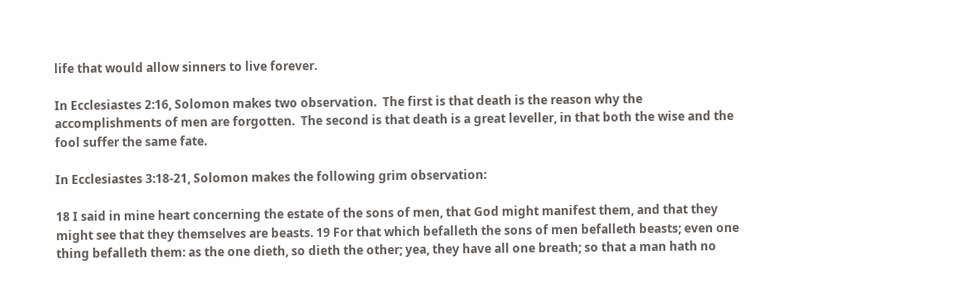life that would allow sinners to live forever.

In Ecclesiastes 2:16, Solomon makes two observation.  The first is that death is the reason why the accomplishments of men are forgotten.  The second is that death is a great leveller, in that both the wise and the fool suffer the same fate.

In Ecclesiastes 3:18-21, Solomon makes the following grim observation:

18 I said in mine heart concerning the estate of the sons of men, that God might manifest them, and that they might see that they themselves are beasts. 19 For that which befalleth the sons of men befalleth beasts; even one thing befalleth them: as the one dieth, so dieth the other; yea, they have all one breath; so that a man hath no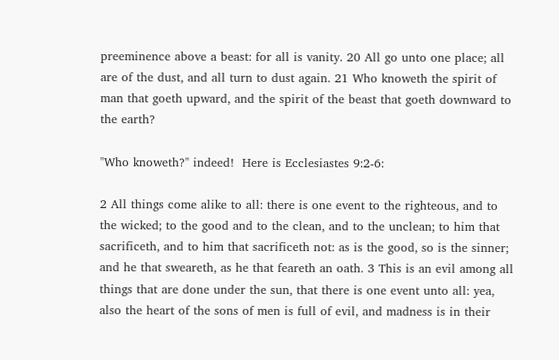preeminence above a beast: for all is vanity. 20 All go unto one place; all are of the dust, and all turn to dust again. 21 Who knoweth the spirit of man that goeth upward, and the spirit of the beast that goeth downward to the earth?

"Who knoweth?" indeed!  Here is Ecclesiastes 9:2-6:

2 All things come alike to all: there is one event to the righteous, and to the wicked; to the good and to the clean, and to the unclean; to him that sacrificeth, and to him that sacrificeth not: as is the good, so is the sinner; and he that sweareth, as he that feareth an oath. 3 This is an evil among all things that are done under the sun, that there is one event unto all: yea, also the heart of the sons of men is full of evil, and madness is in their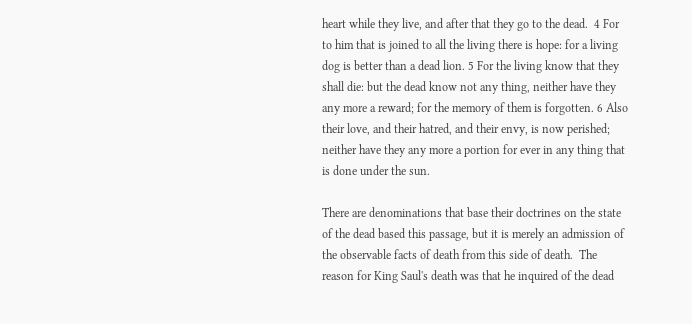heart while they live, and after that they go to the dead.  4 For to him that is joined to all the living there is hope: for a living dog is better than a dead lion. 5 For the living know that they shall die: but the dead know not any thing, neither have they any more a reward; for the memory of them is forgotten. 6 Also their love, and their hatred, and their envy, is now perished; neither have they any more a portion for ever in any thing that is done under the sun.

There are denominations that base their doctrines on the state of the dead based this passage, but it is merely an admission of the observable facts of death from this side of death.  The reason for King Saul's death was that he inquired of the dead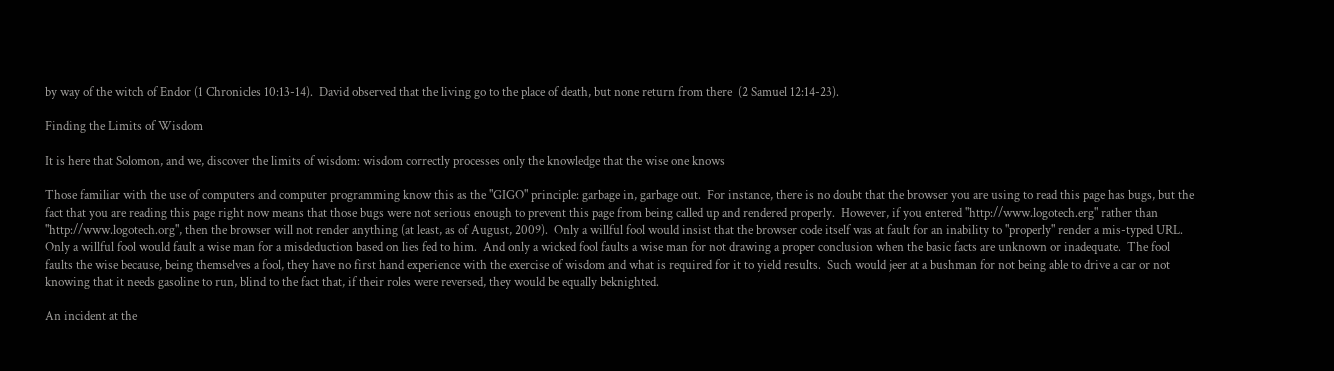by way of the witch of Endor (1 Chronicles 10:13-14).  David observed that the living go to the place of death, but none return from there  (2 Samuel 12:14-23).

Finding the Limits of Wisdom

It is here that Solomon, and we, discover the limits of wisdom: wisdom correctly processes only the knowledge that the wise one knows

Those familiar with the use of computers and computer programming know this as the "GIGO" principle: garbage in, garbage out.  For instance, there is no doubt that the browser you are using to read this page has bugs, but the fact that you are reading this page right now means that those bugs were not serious enough to prevent this page from being called up and rendered properly.  However, if you entered "http://www.logotech.erg" rather than "http://www.logotech.org", then the browser will not render anything (at least, as of August, 2009).  Only a willful fool would insist that the browser code itself was at fault for an inability to "properly" render a mis-typed URL.  Only a willful fool would fault a wise man for a misdeduction based on lies fed to him.  And only a wicked fool faults a wise man for not drawing a proper conclusion when the basic facts are unknown or inadequate.  The fool faults the wise because, being themselves a fool, they have no first hand experience with the exercise of wisdom and what is required for it to yield results.  Such would jeer at a bushman for not being able to drive a car or not knowing that it needs gasoline to run, blind to the fact that, if their roles were reversed, they would be equally beknighted.

An incident at the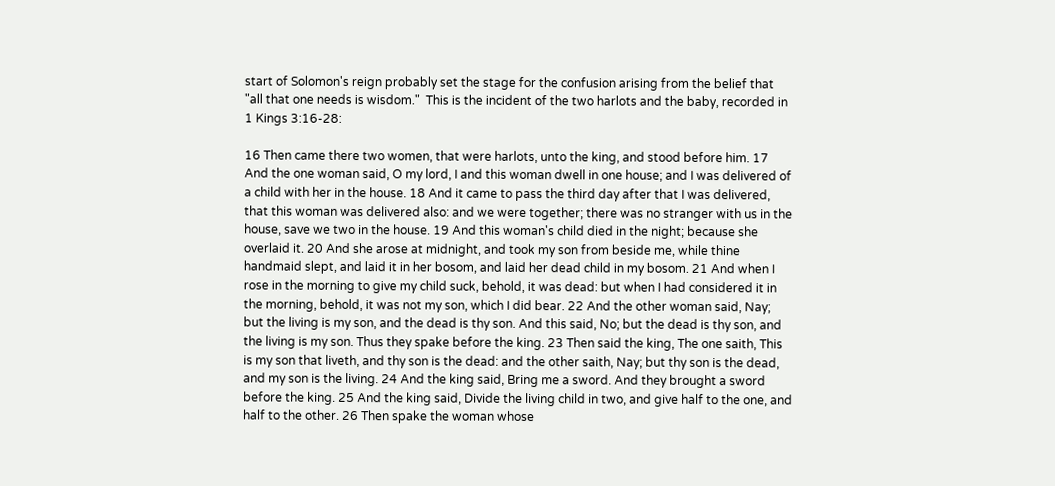start of Solomon's reign probably set the stage for the confusion arising from the belief that "all that one needs is wisdom."  This is the incident of the two harlots and the baby, recorded in 1 Kings 3:16-28:

16 Then came there two women, that were harlots, unto the king, and stood before him. 17 And the one woman said, O my lord, I and this woman dwell in one house; and I was delivered of a child with her in the house. 18 And it came to pass the third day after that I was delivered, that this woman was delivered also: and we were together; there was no stranger with us in the house, save we two in the house. 19 And this woman's child died in the night; because she overlaid it. 20 And she arose at midnight, and took my son from beside me, while thine handmaid slept, and laid it in her bosom, and laid her dead child in my bosom. 21 And when I rose in the morning to give my child suck, behold, it was dead: but when I had considered it in the morning, behold, it was not my son, which I did bear. 22 And the other woman said, Nay; but the living is my son, and the dead is thy son. And this said, No; but the dead is thy son, and the living is my son. Thus they spake before the king. 23 Then said the king, The one saith, This is my son that liveth, and thy son is the dead: and the other saith, Nay; but thy son is the dead, and my son is the living. 24 And the king said, Bring me a sword. And they brought a sword before the king. 25 And the king said, Divide the living child in two, and give half to the one, and half to the other. 26 Then spake the woman whose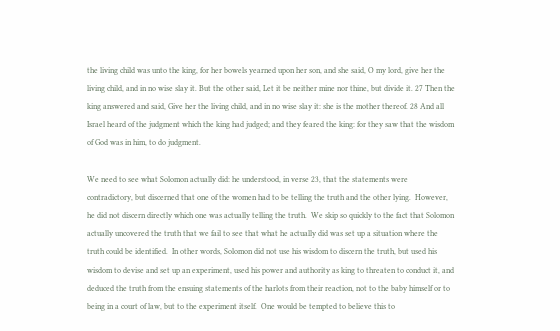the living child was unto the king, for her bowels yearned upon her son, and she said, O my lord, give her the living child, and in no wise slay it. But the other said, Let it be neither mine nor thine, but divide it. 27 Then the king answered and said, Give her the living child, and in no wise slay it: she is the mother thereof. 28 And all Israel heard of the judgment which the king had judged; and they feared the king: for they saw that the wisdom of God was in him, to do judgment.

We need to see what Solomon actually did: he understood, in verse 23, that the statements were contradictory, but discerned that one of the women had to be telling the truth and the other lying.  However, he did not discern directly which one was actually telling the truth.  We skip so quickly to the fact that Solomon actually uncovered the truth that we fail to see that what he actually did was set up a situation where the truth could be identified.  In other words, Solomon did not use his wisdom to discern the truth, but used his wisdom to devise and set up an experiment, used his power and authority as king to threaten to conduct it, and deduced the truth from the ensuing statements of the harlots from their reaction, not to the baby himself or to being in a court of law, but to the experiment itself.  One would be tempted to believe this to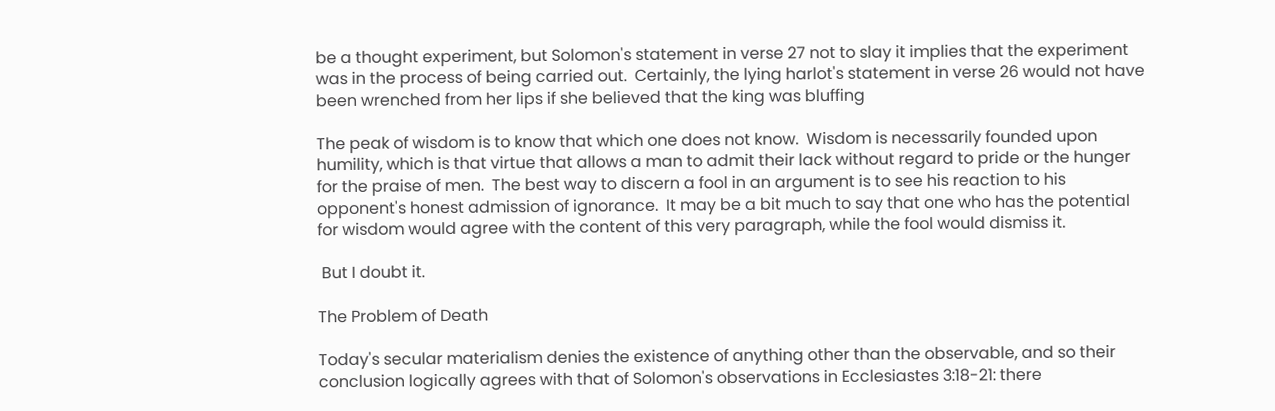be a thought experiment, but Solomon's statement in verse 27 not to slay it implies that the experiment was in the process of being carried out.  Certainly, the lying harlot's statement in verse 26 would not have been wrenched from her lips if she believed that the king was bluffing

The peak of wisdom is to know that which one does not know.  Wisdom is necessarily founded upon humility, which is that virtue that allows a man to admit their lack without regard to pride or the hunger for the praise of men.  The best way to discern a fool in an argument is to see his reaction to his opponent's honest admission of ignorance.  It may be a bit much to say that one who has the potential for wisdom would agree with the content of this very paragraph, while the fool would dismiss it.

 But I doubt it.

The Problem of Death

Today's secular materialism denies the existence of anything other than the observable, and so their conclusion logically agrees with that of Solomon's observations in Ecclesiastes 3:18-21: there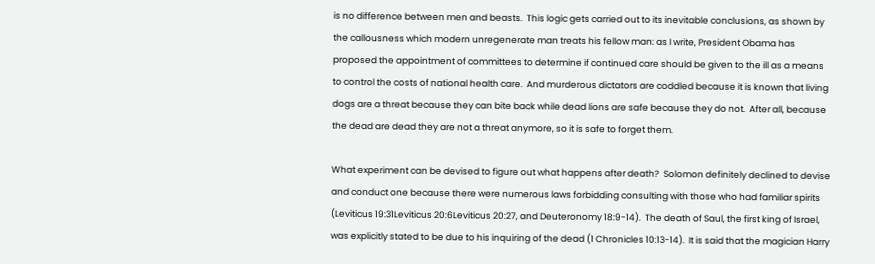is no difference between men and beasts.  This logic gets carried out to its inevitable conclusions, as shown by the callousness which modern unregenerate man treats his fellow man: as I write, President Obama has proposed the appointment of committees to determine if continued care should be given to the ill as a means to control the costs of national health care.  And murderous dictators are coddled because it is known that living dogs are a threat because they can bite back while dead lions are safe because they do not.  After all, because the dead are dead they are not a threat anymore, so it is safe to forget them.

What experiment can be devised to figure out what happens after death?  Solomon definitely declined to devise and conduct one because there were numerous laws forbidding consulting with those who had familiar spirits (Leviticus 19:31Leviticus 20:6Leviticus 20:27, and Deuteronomy 18:9-14).  The death of Saul, the first king of Israel, was explicitly stated to be due to his inquiring of the dead (1 Chronicles 10:13-14).  It is said that the magician Harry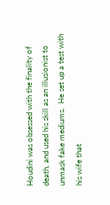Houdini was obsessed with the finality of death, and used his skill as an illusionist to unmask fake mediums.  He set up a test with his wife that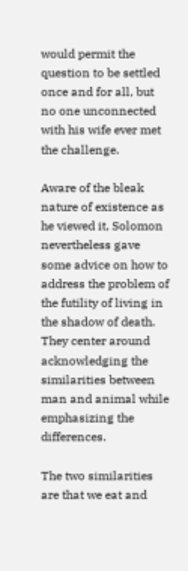would permit the question to be settled once and for all, but no one unconnected with his wife ever met the challenge.

Aware of the bleak nature of existence as he viewed it, Solomon nevertheless gave some advice on how to address the problem of the futility of living in the shadow of death.  They center around acknowledging the similarities between man and animal while emphasizing the differences.

The two similarities are that we eat and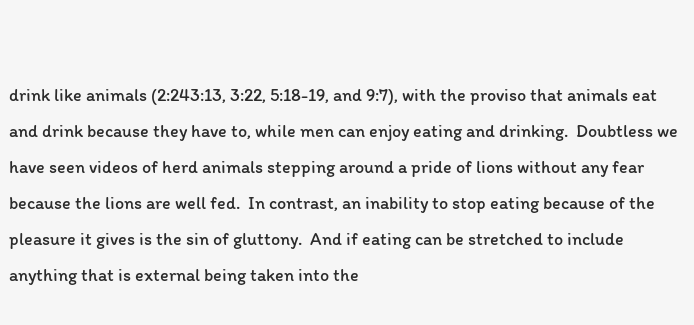drink like animals (2:243:13, 3:22, 5:18-19, and 9:7), with the proviso that animals eat and drink because they have to, while men can enjoy eating and drinking.  Doubtless we have seen videos of herd animals stepping around a pride of lions without any fear because the lions are well fed.  In contrast, an inability to stop eating because of the pleasure it gives is the sin of gluttony.  And if eating can be stretched to include anything that is external being taken into the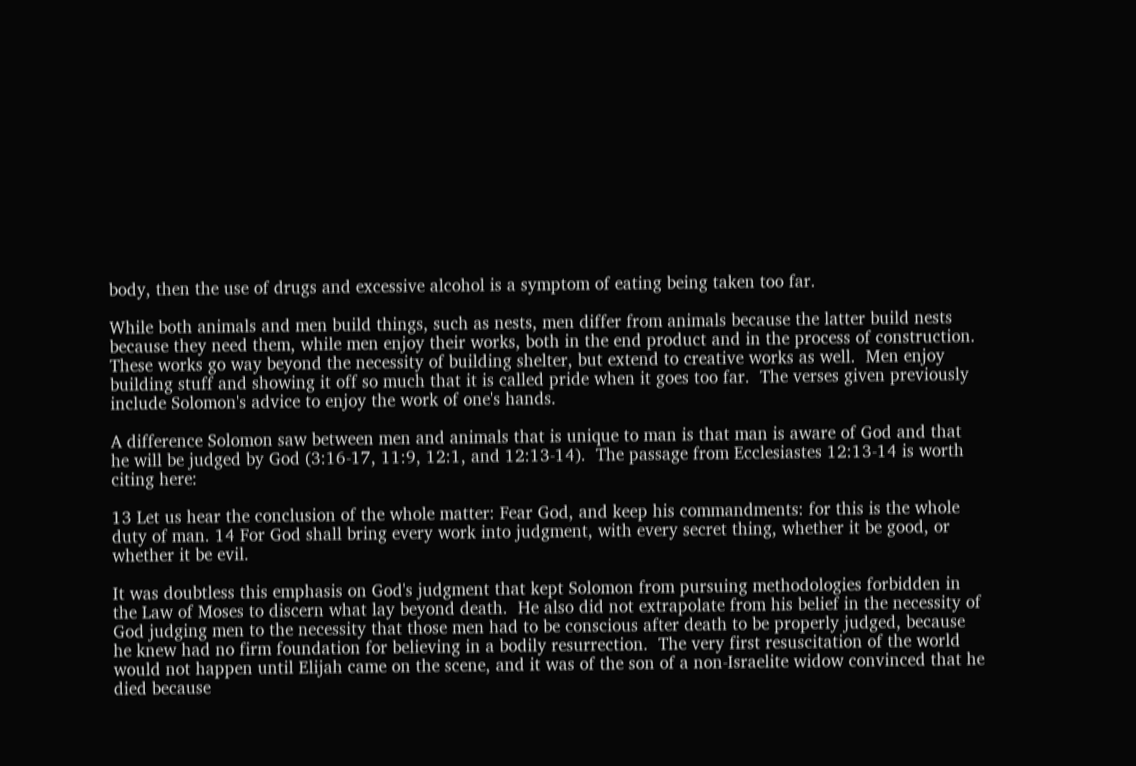body, then the use of drugs and excessive alcohol is a symptom of eating being taken too far.

While both animals and men build things, such as nests, men differ from animals because the latter build nests because they need them, while men enjoy their works, both in the end product and in the process of construction.  These works go way beyond the necessity of building shelter, but extend to creative works as well.  Men enjoy building stuff and showing it off so much that it is called pride when it goes too far.  The verses given previously include Solomon's advice to enjoy the work of one's hands.

A difference Solomon saw between men and animals that is unique to man is that man is aware of God and that he will be judged by God (3:16-17, 11:9, 12:1, and 12:13-14).  The passage from Ecclesiastes 12:13-14 is worth citing here:

13 Let us hear the conclusion of the whole matter: Fear God, and keep his commandments: for this is the whole duty of man. 14 For God shall bring every work into judgment, with every secret thing, whether it be good, or whether it be evil.

It was doubtless this emphasis on God's judgment that kept Solomon from pursuing methodologies forbidden in the Law of Moses to discern what lay beyond death.  He also did not extrapolate from his belief in the necessity of God judging men to the necessity that those men had to be conscious after death to be properly judged, because he knew had no firm foundation for believing in a bodily resurrection.  The very first resuscitation of the world would not happen until Elijah came on the scene, and it was of the son of a non-Israelite widow convinced that he died because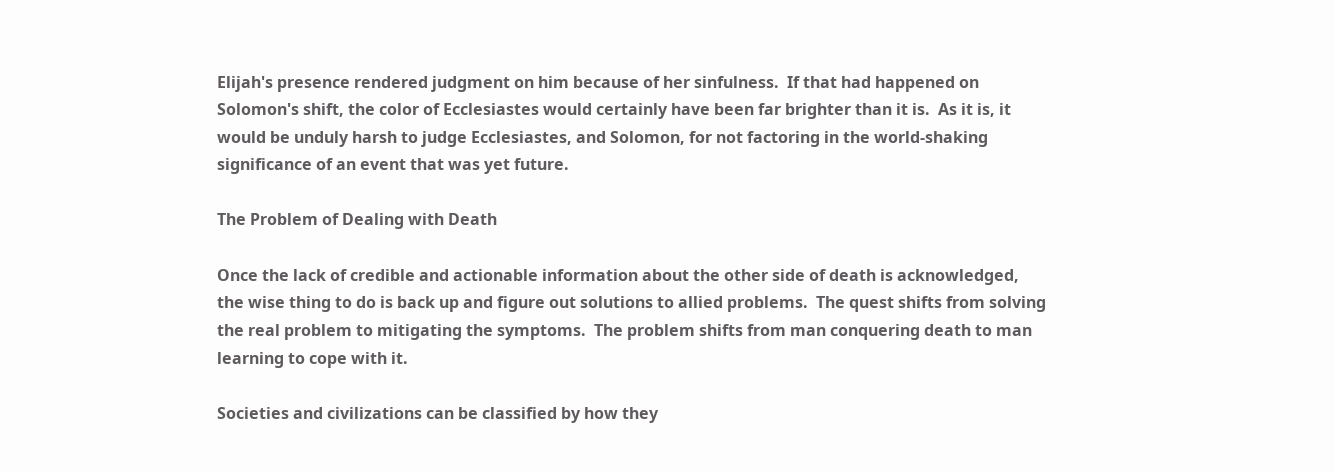Elijah's presence rendered judgment on him because of her sinfulness.  If that had happened on Solomon's shift, the color of Ecclesiastes would certainly have been far brighter than it is.  As it is, it would be unduly harsh to judge Ecclesiastes, and Solomon, for not factoring in the world-shaking significance of an event that was yet future.

The Problem of Dealing with Death

Once the lack of credible and actionable information about the other side of death is acknowledged, the wise thing to do is back up and figure out solutions to allied problems.  The quest shifts from solving the real problem to mitigating the symptoms.  The problem shifts from man conquering death to man learning to cope with it.

Societies and civilizations can be classified by how they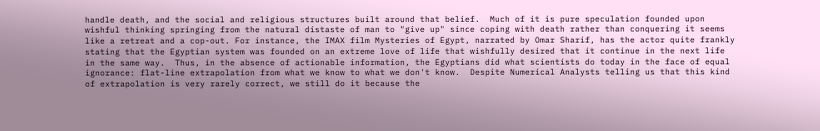handle death, and the social and religious structures built around that belief.  Much of it is pure speculation founded upon wishful thinking springing from the natural distaste of man to "give up" since coping with death rather than conquering it seems like a retreat and a cop-out. For instance, the IMAX film Mysteries of Egypt, narrated by Omar Sharif, has the actor quite frankly stating that the Egyptian system was founded on an extreme love of life that wishfully desired that it continue in the next life in the same way.  Thus, in the absence of actionable information, the Egyptians did what scientists do today in the face of equal ignorance: flat-line extrapolation from what we know to what we don't know.  Despite Numerical Analysts telling us that this kind of extrapolation is very rarely correct, we still do it because the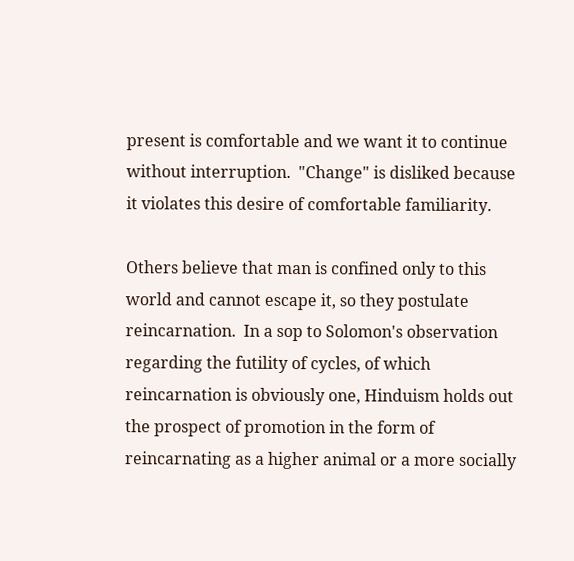present is comfortable and we want it to continue without interruption.  "Change" is disliked because it violates this desire of comfortable familiarity.

Others believe that man is confined only to this world and cannot escape it, so they postulate reincarnation.  In a sop to Solomon's observation regarding the futility of cycles, of which reincarnation is obviously one, Hinduism holds out the prospect of promotion in the form of reincarnating as a higher animal or a more socially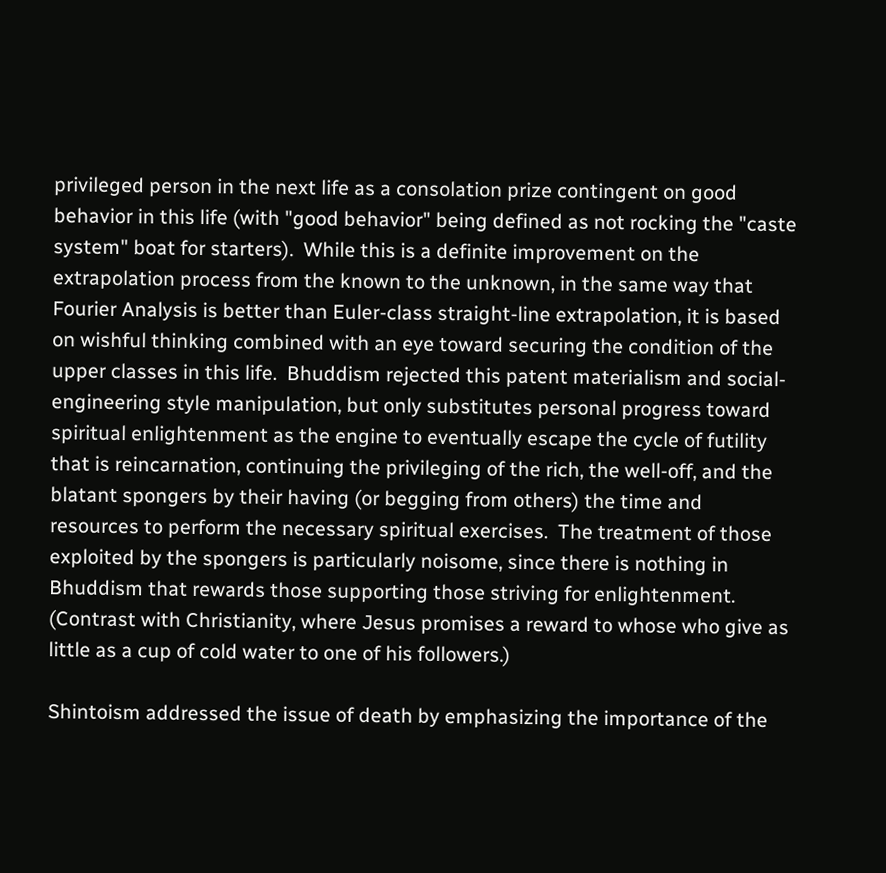privileged person in the next life as a consolation prize contingent on good behavior in this life (with "good behavior" being defined as not rocking the "caste system" boat for starters).  While this is a definite improvement on the extrapolation process from the known to the unknown, in the same way that Fourier Analysis is better than Euler-class straight-line extrapolation, it is based on wishful thinking combined with an eye toward securing the condition of the upper classes in this life.  Bhuddism rejected this patent materialism and social-engineering style manipulation, but only substitutes personal progress toward spiritual enlightenment as the engine to eventually escape the cycle of futility that is reincarnation, continuing the privileging of the rich, the well-off, and the blatant spongers by their having (or begging from others) the time and resources to perform the necessary spiritual exercises.  The treatment of those exploited by the spongers is particularly noisome, since there is nothing in Bhuddism that rewards those supporting those striving for enlightenment.  (Contrast with Christianity, where Jesus promises a reward to whose who give as little as a cup of cold water to one of his followers.)

Shintoism addressed the issue of death by emphasizing the importance of the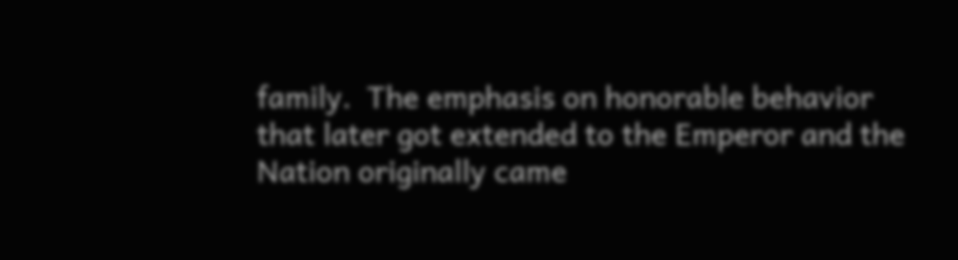family.  The emphasis on honorable behavior that later got extended to the Emperor and the Nation originally came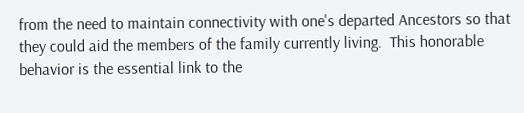from the need to maintain connectivity with one's departed Ancestors so that they could aid the members of the family currently living.  This honorable behavior is the essential link to the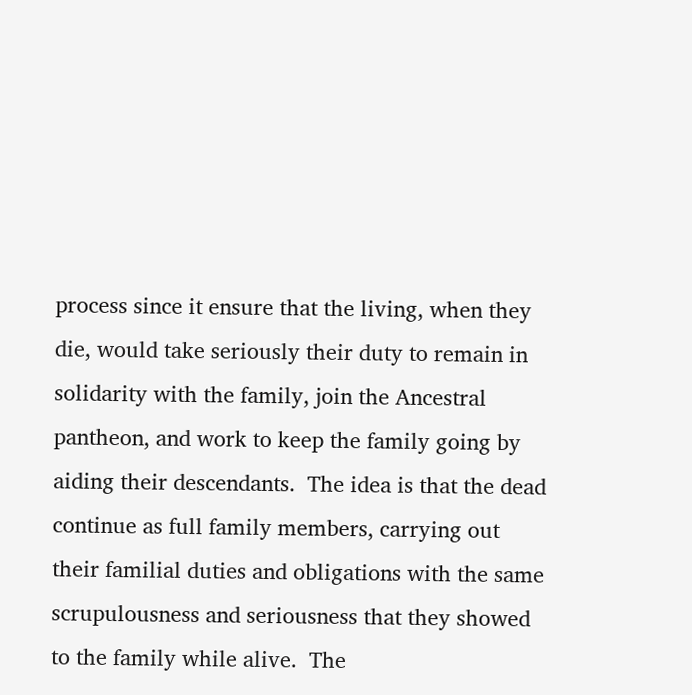process since it ensure that the living, when they die, would take seriously their duty to remain in solidarity with the family, join the Ancestral pantheon, and work to keep the family going by aiding their descendants.  The idea is that the dead continue as full family members, carrying out their familial duties and obligations with the same scrupulousness and seriousness that they showed to the family while alive.  The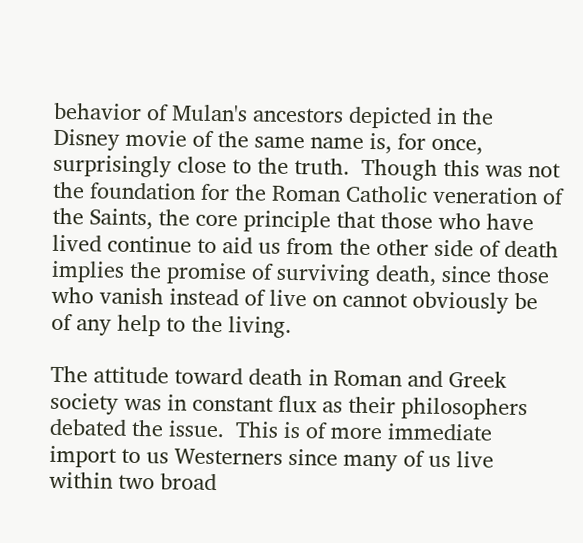behavior of Mulan's ancestors depicted in the Disney movie of the same name is, for once, surprisingly close to the truth.  Though this was not the foundation for the Roman Catholic veneration of the Saints, the core principle that those who have lived continue to aid us from the other side of death implies the promise of surviving death, since those who vanish instead of live on cannot obviously be of any help to the living.

The attitude toward death in Roman and Greek society was in constant flux as their philosophers debated the issue.  This is of more immediate import to us Westerners since many of us live within two broad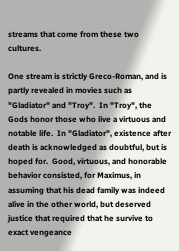streams that come from these two cultures.

One stream is strictly Greco-Roman, and is partly revealed in movies such as "Gladiator" and "Troy".  In "Troy", the Gods honor those who live a virtuous and notable life.  In "Gladiator", existence after death is acknowledged as doubtful, but is hoped for.  Good, virtuous, and honorable behavior consisted, for Maximus, in assuming that his dead family was indeed alive in the other world, but deserved justice that required that he survive to exact vengeance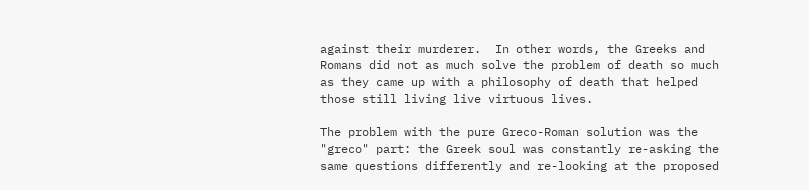against their murderer.  In other words, the Greeks and Romans did not as much solve the problem of death so much as they came up with a philosophy of death that helped those still living live virtuous lives.

The problem with the pure Greco-Roman solution was the "greco" part: the Greek soul was constantly re-asking the same questions differently and re-looking at the proposed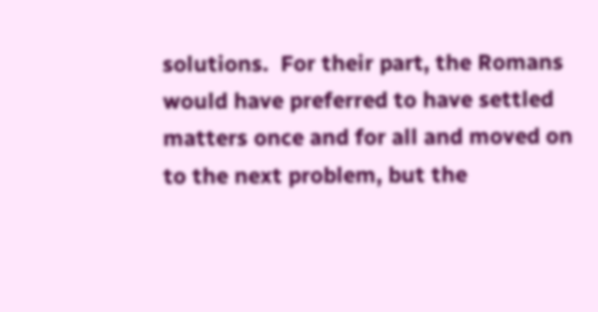solutions.  For their part, the Romans would have preferred to have settled matters once and for all and moved on to the next problem, but the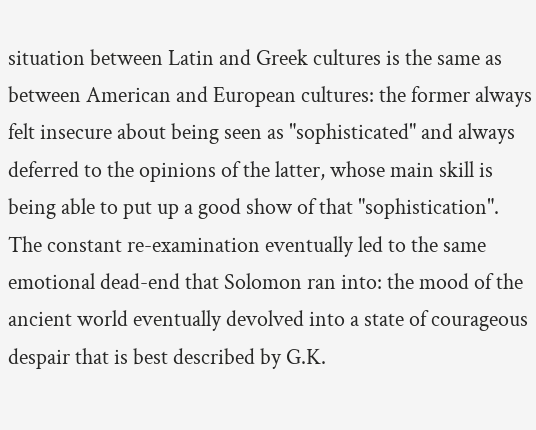situation between Latin and Greek cultures is the same as between American and European cultures: the former always felt insecure about being seen as "sophisticated" and always deferred to the opinions of the latter, whose main skill is being able to put up a good show of that "sophistication".  The constant re-examination eventually led to the same emotional dead-end that Solomon ran into: the mood of the ancient world eventually devolved into a state of courageous despair that is best described by G.K.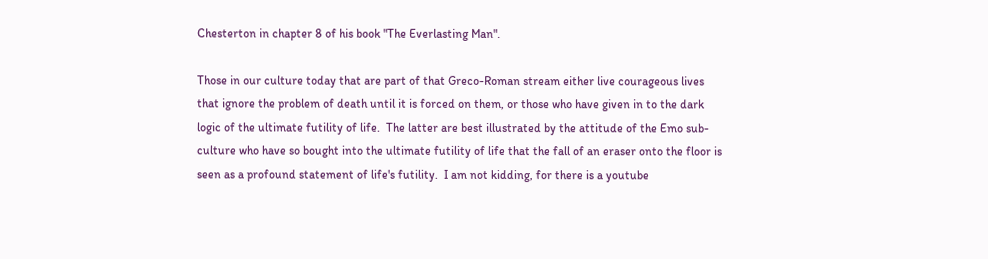Chesterton in chapter 8 of his book "The Everlasting Man".

Those in our culture today that are part of that Greco-Roman stream either live courageous lives that ignore the problem of death until it is forced on them, or those who have given in to the dark logic of the ultimate futility of life.  The latter are best illustrated by the attitude of the Emo sub-culture who have so bought into the ultimate futility of life that the fall of an eraser onto the floor is seen as a profound statement of life's futility.  I am not kidding, for there is a youtube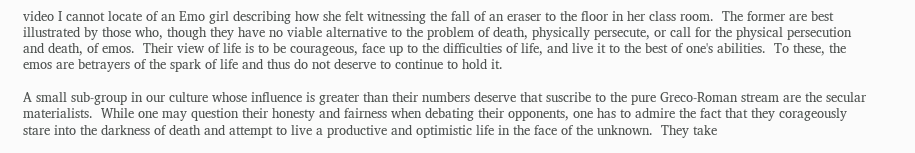video I cannot locate of an Emo girl describing how she felt witnessing the fall of an eraser to the floor in her class room.  The former are best illustrated by those who, though they have no viable alternative to the problem of death, physically persecute, or call for the physical persecution and death, of emos.  Their view of life is to be courageous, face up to the difficulties of life, and live it to the best of one's abilities.  To these, the emos are betrayers of the spark of life and thus do not deserve to continue to hold it.

A small sub-group in our culture whose influence is greater than their numbers deserve that suscribe to the pure Greco-Roman stream are the secular materialists.  While one may question their honesty and fairness when debating their opponents, one has to admire the fact that they corageously stare into the darkness of death and attempt to live a productive and optimistic life in the face of the unknown.  They take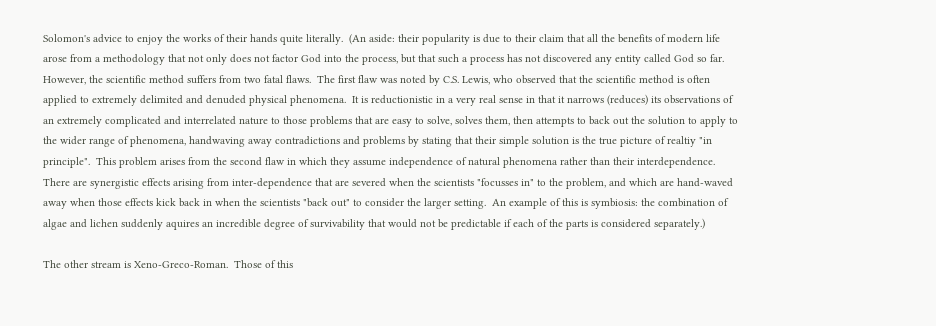Solomon's advice to enjoy the works of their hands quite literally.  (An aside: their popularity is due to their claim that all the benefits of modern life arose from a methodology that not only does not factor God into the process, but that such a process has not discovered any entity called God so far.  However, the scientific method suffers from two fatal flaws.  The first flaw was noted by C.S. Lewis, who observed that the scientific method is often applied to extremely delimited and denuded physical phenomena.  It is reductionistic in a very real sense in that it narrows (reduces) its observations of an extremely complicated and interrelated nature to those problems that are easy to solve, solves them, then attempts to back out the solution to apply to the wider range of phenomena, handwaving away contradictions and problems by stating that their simple solution is the true picture of realtiy "in principle".  This problem arises from the second flaw in which they assume independence of natural phenomena rather than their interdependence.  There are synergistic effects arising from inter-dependence that are severed when the scientists "focusses in" to the problem, and which are hand-waved away when those effects kick back in when the scientists "back out" to consider the larger setting.  An example of this is symbiosis: the combination of algae and lichen suddenly aquires an incredible degree of survivability that would not be predictable if each of the parts is considered separately.)

The other stream is Xeno-Greco-Roman.  Those of this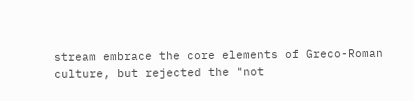stream embrace the core elements of Greco-Roman culture, but rejected the "not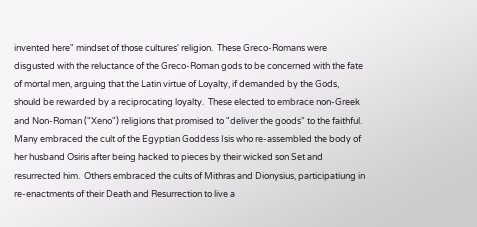invented here" mindset of those cultures' religion.  These Greco-Romans were disgusted with the reluctance of the Greco-Roman gods to be concerned with the fate of mortal men, arguing that the Latin virtue of Loyalty, if demanded by the Gods, should be rewarded by a reciprocating loyalty.  These elected to embrace non-Greek and Non-Roman ("Xeno") religions that promised to "deliver the goods" to the faithful.  Many embraced the cult of the Egyptian Goddess Isis who re-assembled the body of her husband Osiris after being hacked to pieces by their wicked son Set and resurrected him.  Others embraced the cults of Mithras and Dionysius, participatiung in re-enactments of their Death and Resurrection to live a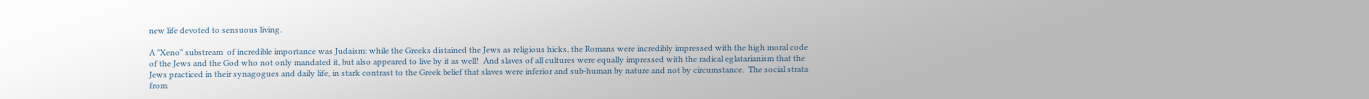new life devoted to sensuous living.

A "Xeno" substream  of incredible importance was Judaism: while the Greeks distained the Jews as religious hicks, the Romans were incredibly impressed with the high moral code of the Jews and the God who not only mandated it, but also appeared to live by it as well!  And slaves of all cultures were equally impressed with the radical eglatarianism that the Jews practiced in their synagogues and daily life, in stark contrast to the Greek belief that slaves were inferior and sub-human by nature and not by circumstance.  The social strata from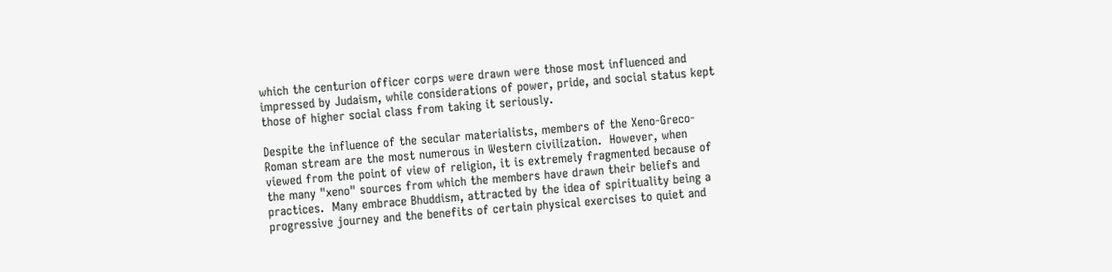which the centurion officer corps were drawn were those most influenced and impressed by Judaism, while considerations of power, pride, and social status kept those of higher social class from taking it seriously.

Despite the influence of the secular materialists, members of the Xeno-Greco-Roman stream are the most numerous in Western civilization.  However, when viewed from the point of view of religion, it is extremely fragmented because of the many "xeno" sources from which the members have drawn their beliefs and practices.  Many embrace Bhuddism, attracted by the idea of spirituality being a progressive journey and the benefits of certain physical exercises to quiet and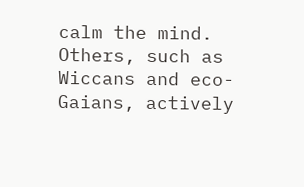calm the mind.  Others, such as Wiccans and eco-Gaians, actively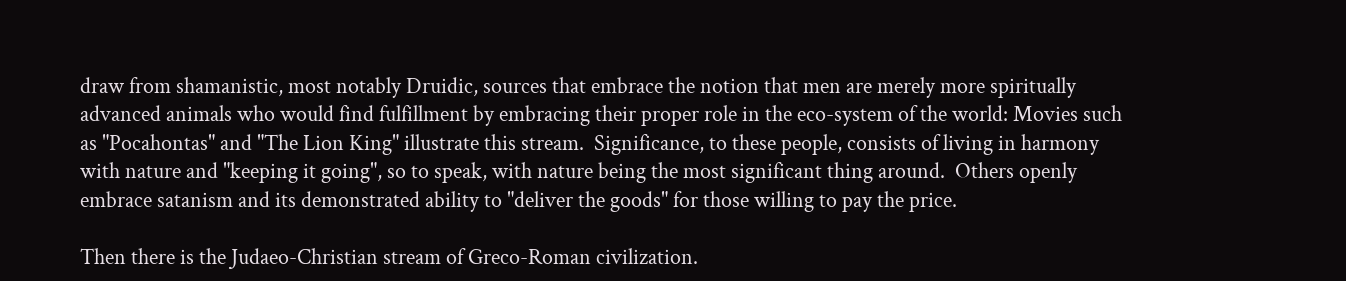draw from shamanistic, most notably Druidic, sources that embrace the notion that men are merely more spiritually advanced animals who would find fulfillment by embracing their proper role in the eco-system of the world: Movies such as "Pocahontas" and "The Lion King" illustrate this stream.  Significance, to these people, consists of living in harmony with nature and "keeping it going", so to speak, with nature being the most significant thing around.  Others openly embrace satanism and its demonstrated ability to "deliver the goods" for those willing to pay the price.

Then there is the Judaeo-Christian stream of Greco-Roman civilization.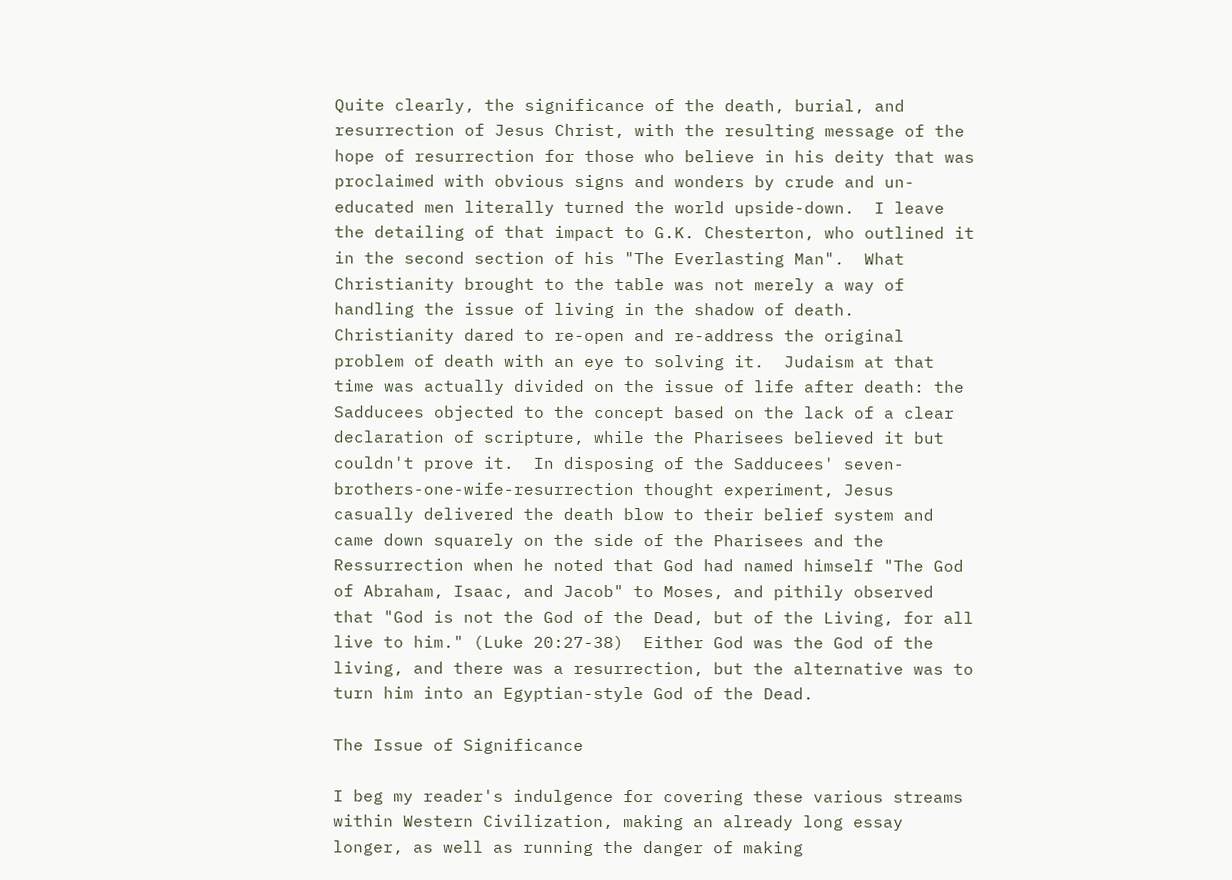Quite clearly, the significance of the death, burial, and resurrection of Jesus Christ, with the resulting message of the hope of resurrection for those who believe in his deity that was proclaimed with obvious signs and wonders by crude and un-educated men literally turned the world upside-down.  I leave the detailing of that impact to G.K. Chesterton, who outlined it in the second section of his "The Everlasting Man".  What Christianity brought to the table was not merely a way of handling the issue of living in the shadow of death.  Christianity dared to re-open and re-address the original problem of death with an eye to solving it.  Judaism at that time was actually divided on the issue of life after death: the Sadducees objected to the concept based on the lack of a clear declaration of scripture, while the Pharisees believed it but couldn't prove it.  In disposing of the Sadducees' seven-brothers-one-wife-resurrection thought experiment, Jesus casually delivered the death blow to their belief system and came down squarely on the side of the Pharisees and the Ressurrection when he noted that God had named himself "The God of Abraham, Isaac, and Jacob" to Moses, and pithily observed that "God is not the God of the Dead, but of the Living, for all live to him." (Luke 20:27-38)  Either God was the God of the living, and there was a resurrection, but the alternative was to turn him into an Egyptian-style God of the Dead.

The Issue of Significance

I beg my reader's indulgence for covering these various streams within Western Civilization, making an already long essay longer, as well as running the danger of making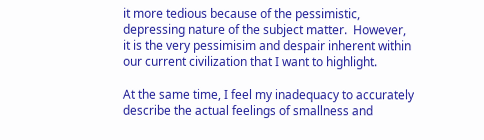it more tedious because of the pessimistic, depressing nature of the subject matter.  However, it is the very pessimisim and despair inherent within our current civilization that I want to highlight.

At the same time, I feel my inadequacy to accurately describe the actual feelings of smallness and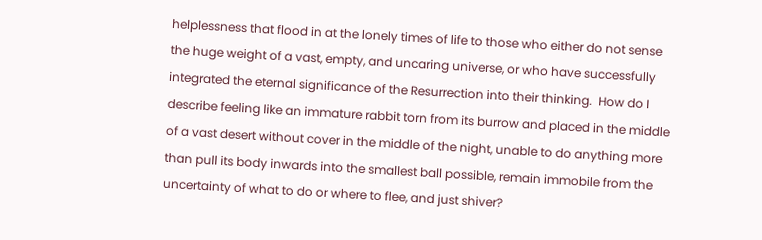helplessness that flood in at the lonely times of life to those who either do not sense the huge weight of a vast, empty, and uncaring universe, or who have successfully integrated the eternal significance of the Resurrection into their thinking.  How do I describe feeling like an immature rabbit torn from its burrow and placed in the middle of a vast desert without cover in the middle of the night, unable to do anything more than pull its body inwards into the smallest ball possible, remain immobile from the uncertainty of what to do or where to flee, and just shiver?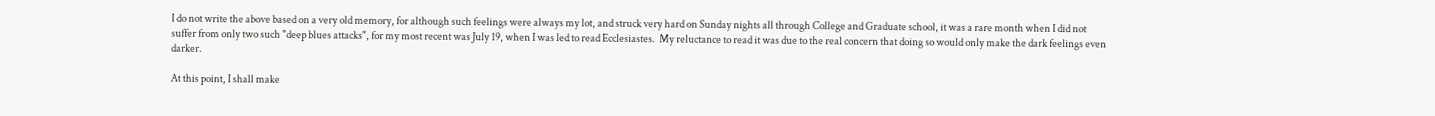I do not write the above based on a very old memory, for although such feelings were always my lot, and struck very hard on Sunday nights all through College and Graduate school, it was a rare month when I did not suffer from only two such "deep blues attacks", for my most recent was July 19, when I was led to read Ecclesiastes.  My reluctance to read it was due to the real concern that doing so would only make the dark feelings even darker.

At this point, I shall make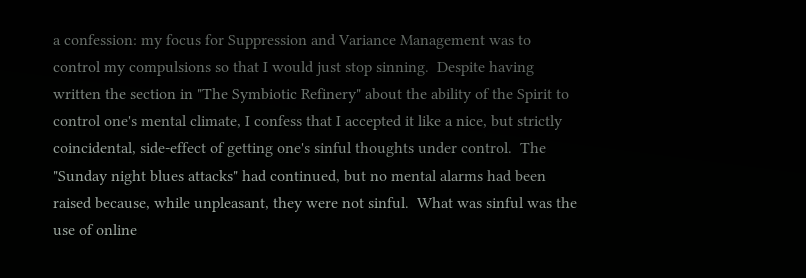a confession: my focus for Suppression and Variance Management was to control my compulsions so that I would just stop sinning.  Despite having written the section in "The Symbiotic Refinery" about the ability of the Spirit to control one's mental climate, I confess that I accepted it like a nice, but strictly coincidental, side-effect of getting one's sinful thoughts under control.  The "Sunday night blues attacks" had continued, but no mental alarms had been raised because, while unpleasant, they were not sinful.  What was sinful was the use of online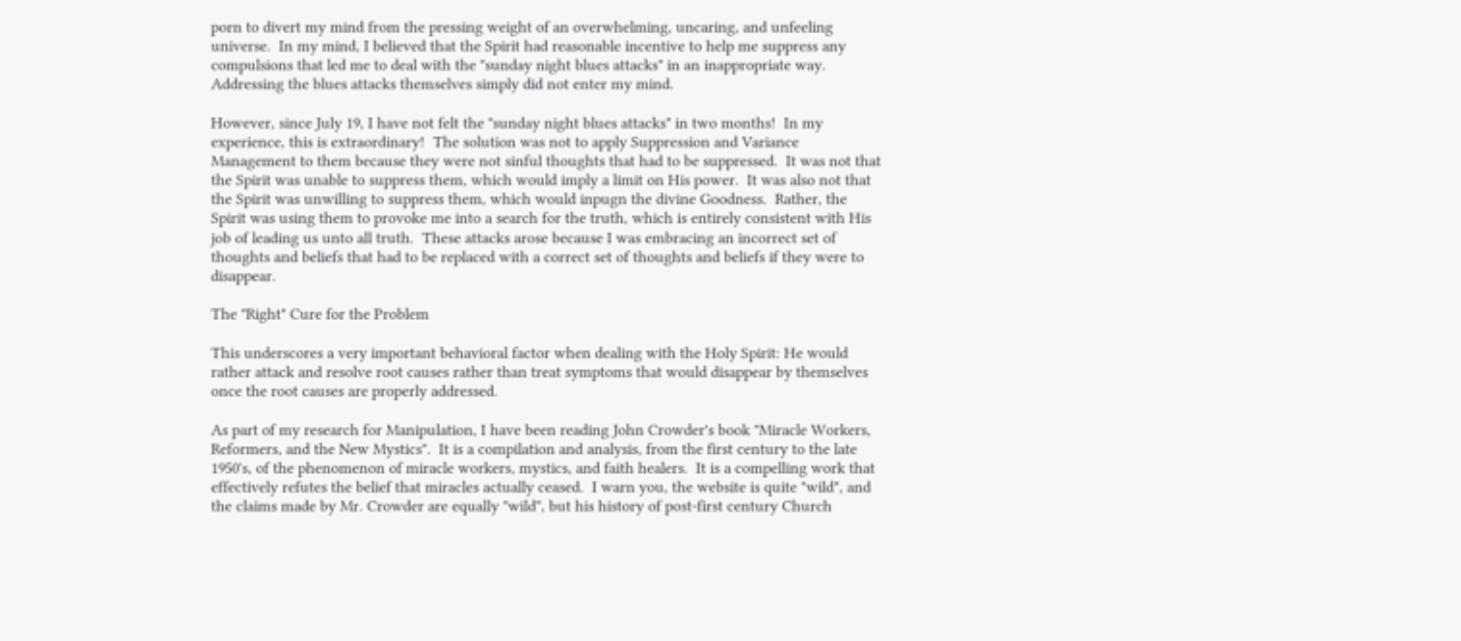porn to divert my mind from the pressing weight of an overwhelming, uncaring, and unfeeling universe.  In my mind, I believed that the Spirit had reasonable incentive to help me suppress any compulsions that led me to deal with the "sunday night blues attacks" in an inappropriate way.  Addressing the blues attacks themselves simply did not enter my mind.

However, since July 19, I have not felt the "sunday night blues attacks" in two months!  In my experience, this is extraordinary!  The solution was not to apply Suppression and Variance Management to them because they were not sinful thoughts that had to be suppressed.  It was not that the Spirit was unable to suppress them, which would imply a limit on His power.  It was also not that the Spirit was unwilling to suppress them, which would inpugn the divine Goodness.  Rather, the Spirit was using them to provoke me into a search for the truth, which is entirely consistent with His job of leading us unto all truth.  These attacks arose because I was embracing an incorrect set of thoughts and beliefs that had to be replaced with a correct set of thoughts and beliefs if they were to disappear.

The "Right" Cure for the Problem

This underscores a very important behavioral factor when dealing with the Holy Spirit: He would rather attack and resolve root causes rather than treat symptoms that would disappear by themselves once the root causes are properly addressed.

As part of my research for Manipulation, I have been reading John Crowder's book "Miracle Workers, Reformers, and the New Mystics".  It is a compilation and analysis, from the first century to the late 1950's, of the phenomenon of miracle workers, mystics, and faith healers.  It is a compelling work that effectively refutes the belief that miracles actually ceased.  I warn you, the website is quite "wild", and the claims made by Mr. Crowder are equally "wild", but his history of post-first century Church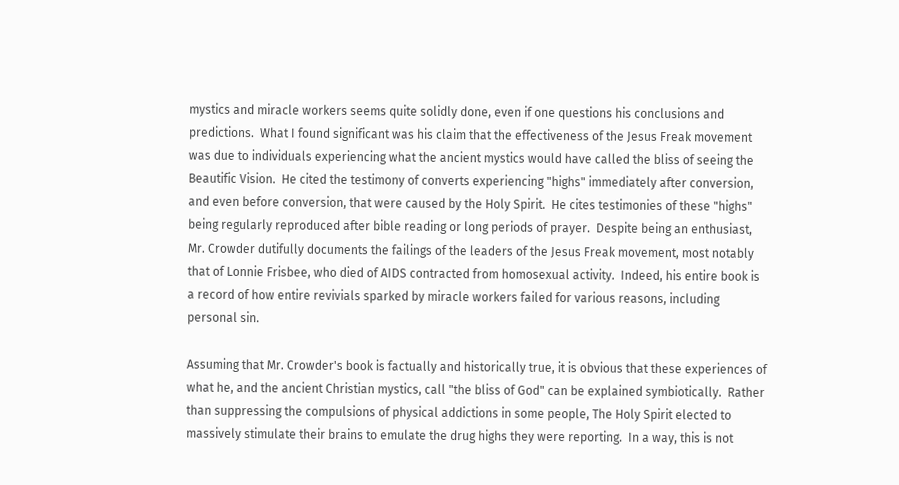mystics and miracle workers seems quite solidly done, even if one questions his conclusions and predictions.  What I found significant was his claim that the effectiveness of the Jesus Freak movement was due to individuals experiencing what the ancient mystics would have called the bliss of seeing the Beautific Vision.  He cited the testimony of converts experiencing "highs" immediately after conversion, and even before conversion, that were caused by the Holy Spirit.  He cites testimonies of these "highs" being regularly reproduced after bible reading or long periods of prayer.  Despite being an enthusiast, Mr. Crowder dutifully documents the failings of the leaders of the Jesus Freak movement, most notably that of Lonnie Frisbee, who died of AIDS contracted from homosexual activity.  Indeed, his entire book is a record of how entire revivials sparked by miracle workers failed for various reasons, including personal sin.

Assuming that Mr. Crowder's book is factually and historically true, it is obvious that these experiences of what he, and the ancient Christian mystics, call "the bliss of God" can be explained symbiotically.  Rather than suppressing the compulsions of physical addictions in some people, The Holy Spirit elected to massively stimulate their brains to emulate the drug highs they were reporting.  In a way, this is not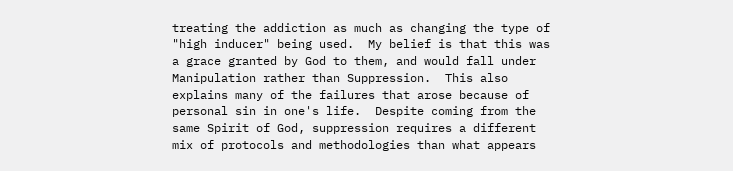treating the addiction as much as changing the type of "high inducer" being used.  My belief is that this was a grace granted by God to them, and would fall under Manipulation rather than Suppression.  This also explains many of the failures that arose because of personal sin in one's life.  Despite coming from the same Spirit of God, suppression requires a different mix of protocols and methodologies than what appears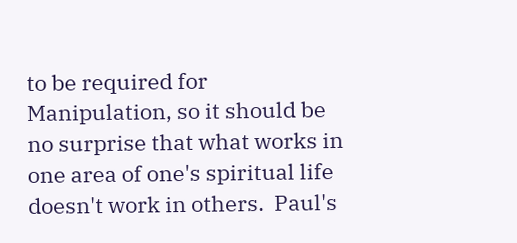to be required for Manipulation, so it should be no surprise that what works in one area of one's spiritual life doesn't work in others.  Paul's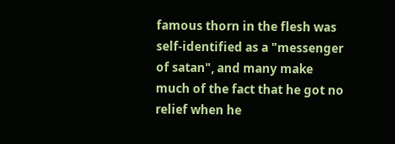famous thorn in the flesh was self-identified as a "messenger of satan", and many make much of the fact that he got no relief when he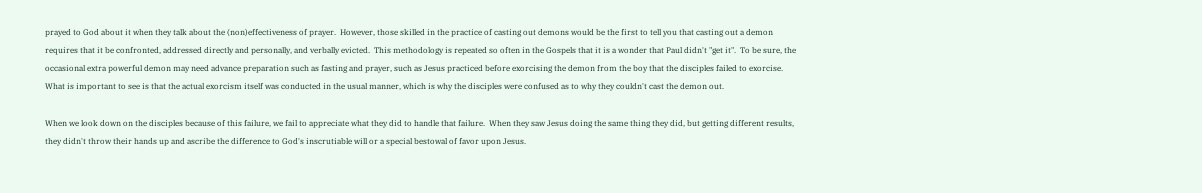prayed to God about it when they talk about the (non)effectiveness of prayer.  However, those skilled in the practice of casting out demons would be the first to tell you that casting out a demon requires that it be confronted, addressed directly and personally, and verbally evicted.  This methodology is repeated so often in the Gospels that it is a wonder that Paul didn't "get it".  To be sure, the occasional extra powerful demon may need advance preparation such as fasting and prayer, such as Jesus practiced before exorcising the demon from the boy that the disciples failed to exorcise.  What is important to see is that the actual exorcism itself was conducted in the usual manner, which is why the disciples were confused as to why they couldn't cast the demon out.

When we look down on the disciples because of this failure, we fail to appreciate what they did to handle that failure.  When they saw Jesus doing the same thing they did, but getting different results, they didn't throw their hands up and ascribe the difference to God's inscrutiable will or a special bestowal of favor upon Jesus.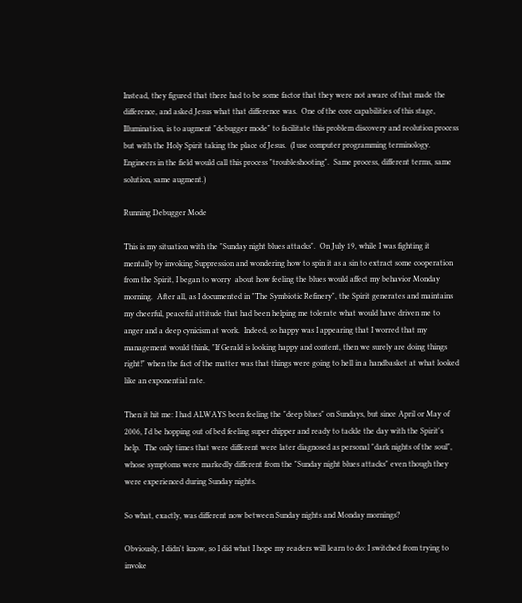Instead, they figured that there had to be some factor that they were not aware of that made the difference, and asked Jesus what that difference was.  One of the core capabilities of this stage, Illumination, is to augment "debugger mode" to facilitate this problem discovery and reolution process but with the Holy Spirit taking the place of Jesus.  (I use computer programming terminology.  Engineers in the field would call this process "troubleshooting".  Same process, different terms, same solution, same augment.)

Running Debugger Mode

This is my situation with the "Sunday night blues attacks".  On July 19, while I was fighting it mentally by invoking Suppression and wondering how to spin it as a sin to extract some cooperation from the Spirit, I began to worry  about how feeling the blues would affect my behavior Monday morning.  After all, as I documented in "The Symbiotic Refinery", the Spirit generates and maintains my cheerful, peaceful attitude that had been helping me tolerate what would have driven me to anger and a deep cynicism at work.  Indeed, so happy was I appearing that I worred that my management would think, "If Gerald is looking happy and content, then we surely are doing things right!" when the fact of the matter was that things were going to hell in a handbasket at what looked like an exponential rate.

Then it hit me: I had ALWAYS been feeling the "deep blues" on Sundays, but since April or May of 2006, I'd be hopping out of bed feeling super chipper and ready to tackle the day with the Spirit's help.  The only times that were different were later diagnosed as personal "dark nights of the soul", whose symptoms were markedly different from the "Sunday night blues attacks" even though they were experienced during Sunday nights.

So what, exactly, was different now between Sunday nights and Monday mornings?

Obviously, I didn't know, so I did what I hope my readers will learn to do: I switched from trying to invoke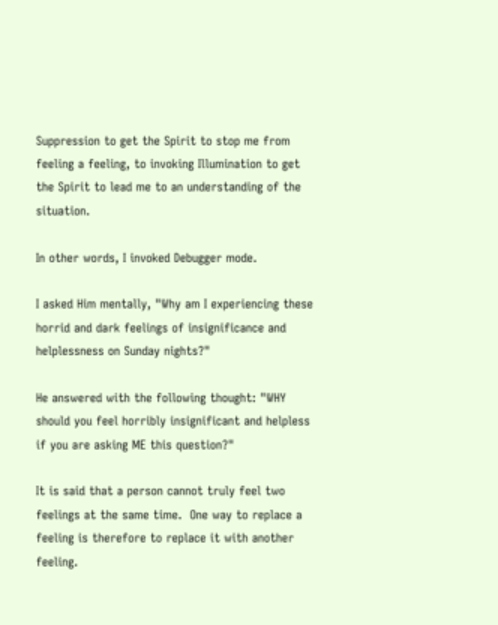Suppression to get the Spirit to stop me from feeling a feeling, to invoking Illumination to get the Spirit to lead me to an understanding of the situation.

In other words, I invoked Debugger mode.

I asked Him mentally, "Why am I experiencing these horrid and dark feelings of insignificance and helplessness on Sunday nights?"

He answered with the following thought: "WHY should you feel horribly insignificant and helpless if you are asking ME this question?"

It is said that a person cannot truly feel two feelings at the same time.  One way to replace a feeling is therefore to replace it with another feeling.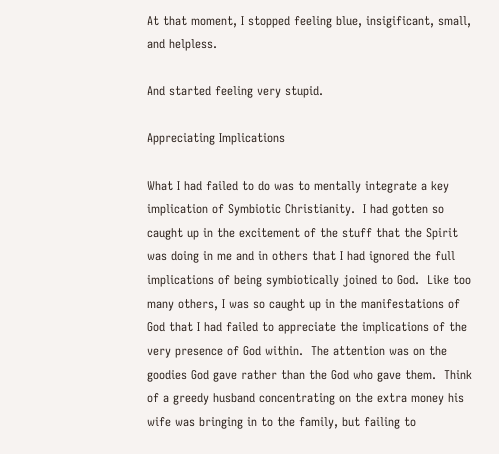At that moment, I stopped feeling blue, insigificant, small, and helpless.

And started feeling very stupid.

Appreciating Implications

What I had failed to do was to mentally integrate a key implication of Symbiotic Christianity.  I had gotten so caught up in the excitement of the stuff that the Spirit was doing in me and in others that I had ignored the full implications of being symbiotically joined to God.  Like too many others, I was so caught up in the manifestations of God that I had failed to appreciate the implications of the very presence of God within.  The attention was on the goodies God gave rather than the God who gave them.  Think of a greedy husband concentrating on the extra money his wife was bringing in to the family, but failing to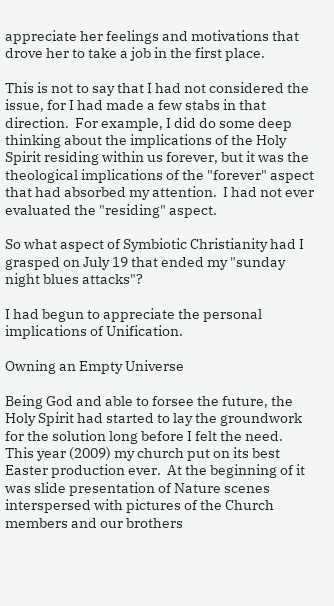appreciate her feelings and motivations that drove her to take a job in the first place.

This is not to say that I had not considered the issue, for I had made a few stabs in that direction.  For example, I did do some deep thinking about the implications of the Holy Spirit residing within us forever, but it was the theological implications of the "forever" aspect that had absorbed my attention.  I had not ever evaluated the "residing" aspect.

So what aspect of Symbiotic Christianity had I grasped on July 19 that ended my "sunday night blues attacks"?

I had begun to appreciate the personal implications of Unification.

Owning an Empty Universe

Being God and able to forsee the future, the Holy Spirit had started to lay the groundwork for the solution long before I felt the need.  This year (2009) my church put on its best Easter production ever.  At the beginning of it was slide presentation of Nature scenes interspersed with pictures of the Church members and our brothers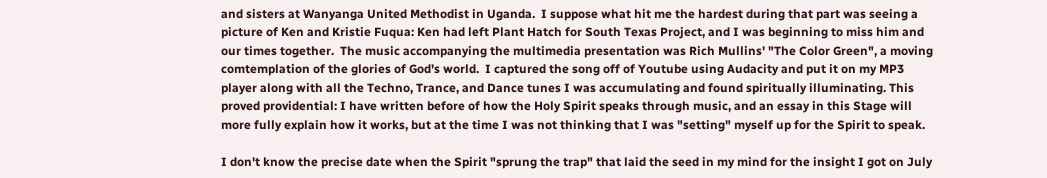and sisters at Wanyanga United Methodist in Uganda.  I suppose what hit me the hardest during that part was seeing a picture of Ken and Kristie Fuqua: Ken had left Plant Hatch for South Texas Project, and I was beginning to miss him and our times together.  The music accompanying the multimedia presentation was Rich Mullins' "The Color Green", a moving comtemplation of the glories of God's world.  I captured the song off of Youtube using Audacity and put it on my MP3 player along with all the Techno, Trance, and Dance tunes I was accumulating and found spiritually illuminating. This proved providential: I have written before of how the Holy Spirit speaks through music, and an essay in this Stage will more fully explain how it works, but at the time I was not thinking that I was "setting" myself up for the Spirit to speak.

I don't know the precise date when the Spirit "sprung the trap" that laid the seed in my mind for the insight I got on July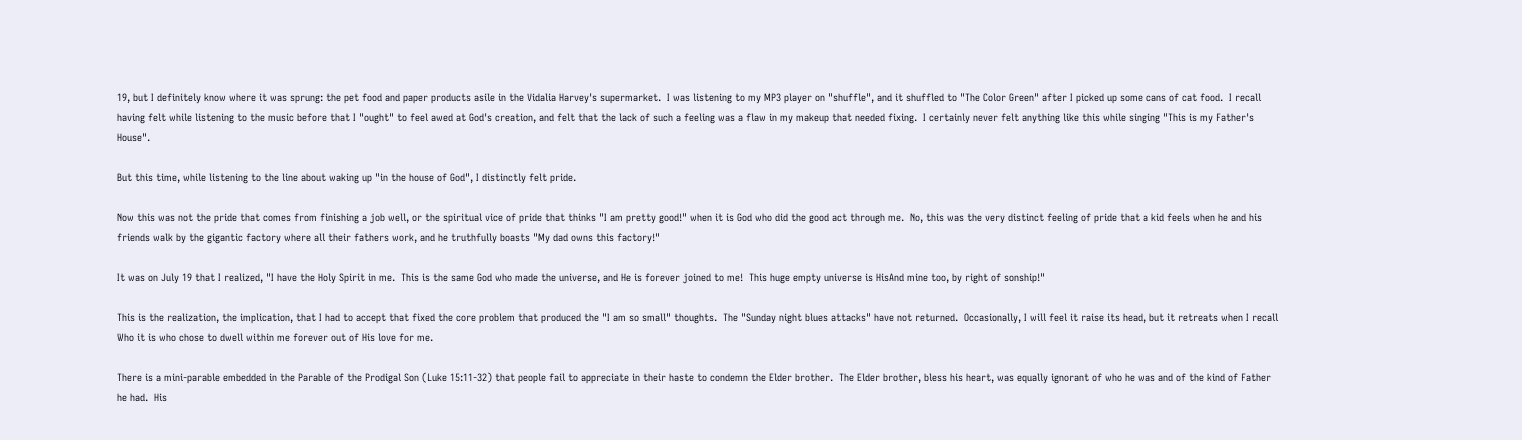19, but I definitely know where it was sprung: the pet food and paper products asile in the Vidalia Harvey's supermarket.  I was listening to my MP3 player on "shuffle", and it shuffled to "The Color Green" after I picked up some cans of cat food.  I recall having felt while listening to the music before that I "ought" to feel awed at God's creation, and felt that the lack of such a feeling was a flaw in my makeup that needed fixing.  I certainly never felt anything like this while singing "This is my Father's House".

But this time, while listening to the line about waking up "in the house of God", I distinctly felt pride.

Now this was not the pride that comes from finishing a job well, or the spiritual vice of pride that thinks "I am pretty good!" when it is God who did the good act through me.  No, this was the very distinct feeling of pride that a kid feels when he and his friends walk by the gigantic factory where all their fathers work, and he truthfully boasts "My dad owns this factory!"

It was on July 19 that I realized, "I have the Holy Spirit in me.  This is the same God who made the universe, and He is forever joined to me!  This huge empty universe is HisAnd mine too, by right of sonship!"

This is the realization, the implication, that I had to accept that fixed the core problem that produced the "I am so small" thoughts.  The "Sunday night blues attacks" have not returned.  Occasionally, I will feel it raise its head, but it retreats when I recall Who it is who chose to dwell within me forever out of His love for me.

There is a mini-parable embedded in the Parable of the Prodigal Son (Luke 15:11-32) that people fail to appreciate in their haste to condemn the Elder brother.  The Elder brother, bless his heart, was equally ignorant of who he was and of the kind of Father he had.  His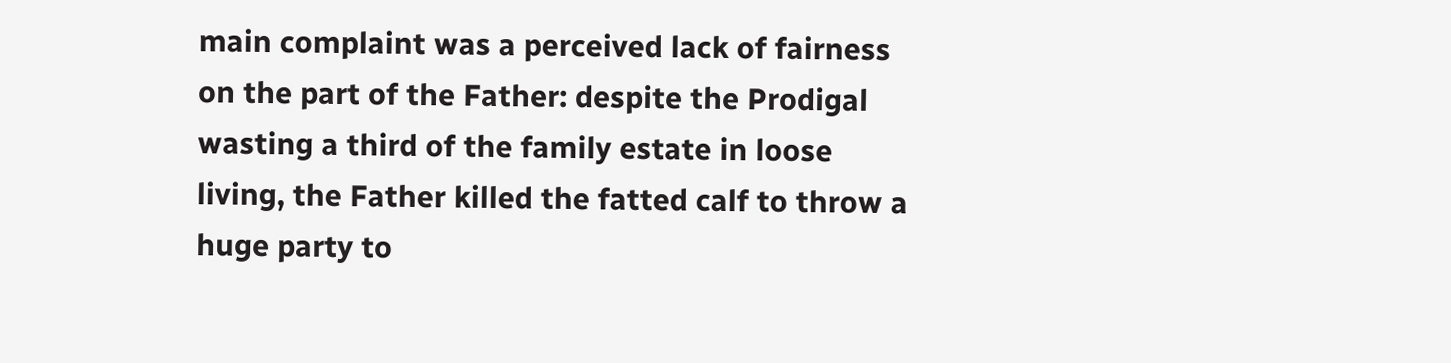main complaint was a perceived lack of fairness on the part of the Father: despite the Prodigal wasting a third of the family estate in loose living, the Father killed the fatted calf to throw a huge party to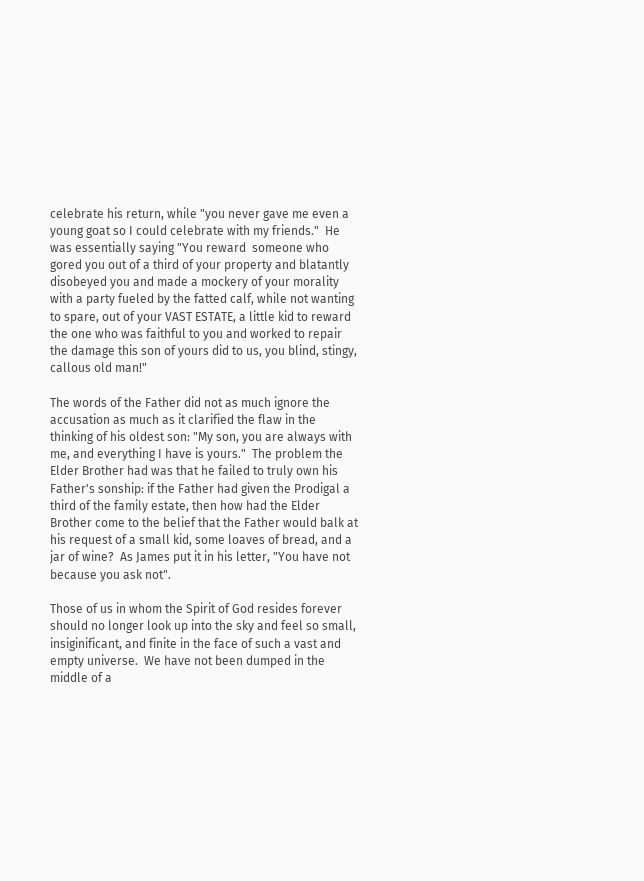celebrate his return, while "you never gave me even a young goat so I could celebrate with my friends."  He was essentially saying "You reward  someone who gored you out of a third of your property and blatantly disobeyed you and made a mockery of your morality with a party fueled by the fatted calf, while not wanting to spare, out of your VAST ESTATE, a little kid to reward the one who was faithful to you and worked to repair the damage this son of yours did to us, you blind, stingy, callous old man!"

The words of the Father did not as much ignore the accusation as much as it clarified the flaw in the thinking of his oldest son: "My son, you are always with me, and everything I have is yours."  The problem the Elder Brother had was that he failed to truly own his Father's sonship: if the Father had given the Prodigal a third of the family estate, then how had the Elder Brother come to the belief that the Father would balk at his request of a small kid, some loaves of bread, and a jar of wine?  As James put it in his letter, "You have not because you ask not".

Those of us in whom the Spirit of God resides forever should no longer look up into the sky and feel so small, insiginificant, and finite in the face of such a vast and empty universe.  We have not been dumped in the middle of a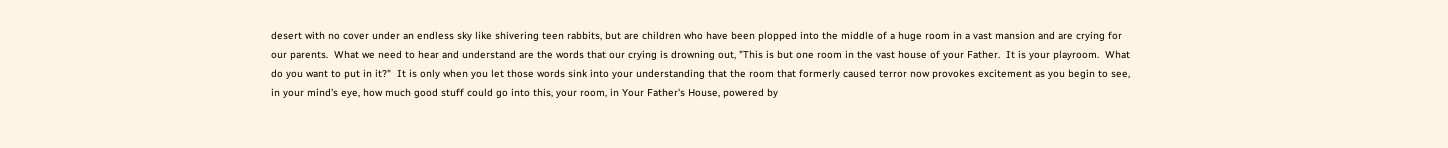desert with no cover under an endless sky like shivering teen rabbits, but are children who have been plopped into the middle of a huge room in a vast mansion and are crying for our parents.  What we need to hear and understand are the words that our crying is drowning out, "This is but one room in the vast house of your Father.  It is your playroom.  What do you want to put in it?"  It is only when you let those words sink into your understanding that the room that formerly caused terror now provokes excitement as you begin to see, in your mind's eye, how much good stuff could go into this, your room, in Your Father's House, powered by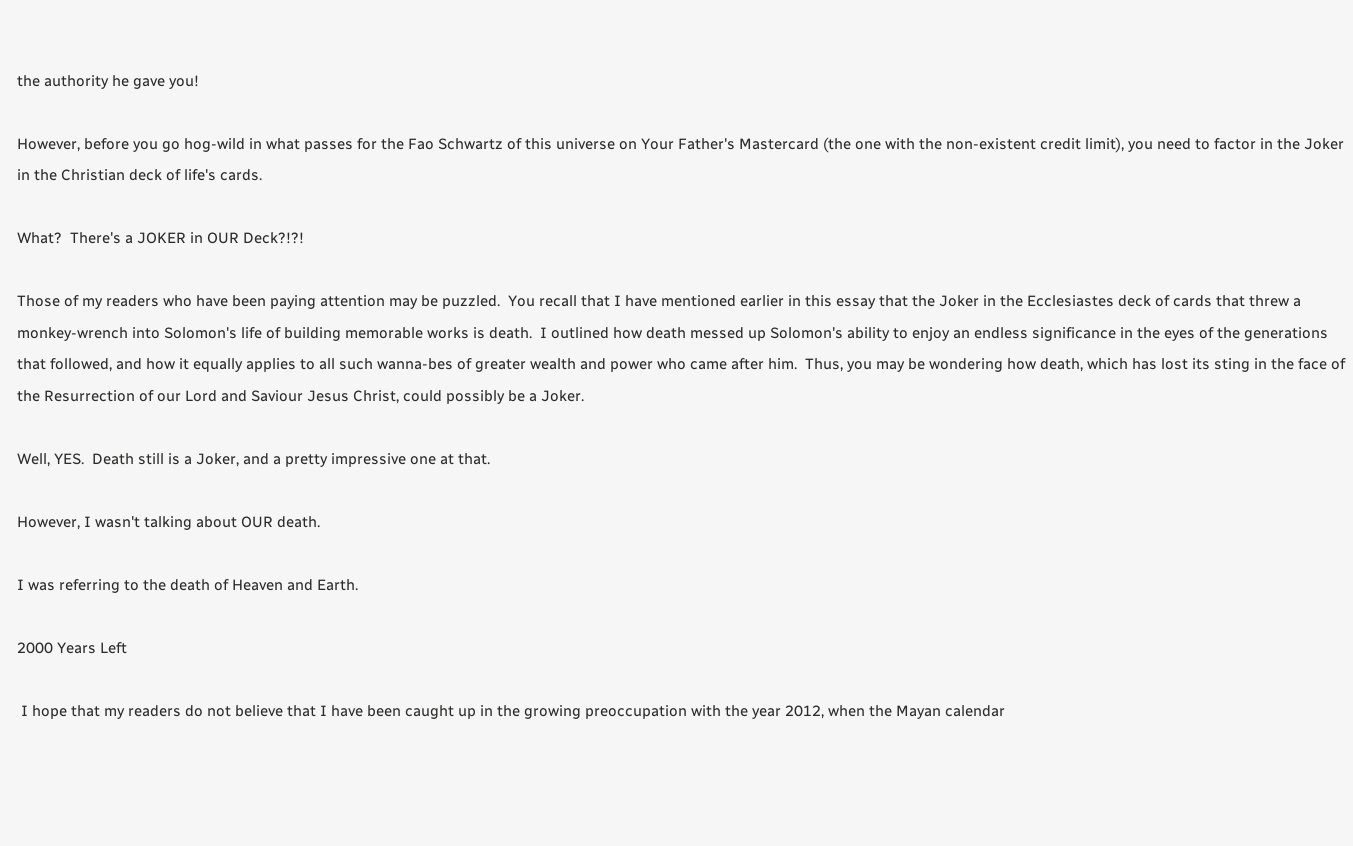the authority he gave you!

However, before you go hog-wild in what passes for the Fao Schwartz of this universe on Your Father's Mastercard (the one with the non-existent credit limit), you need to factor in the Joker in the Christian deck of life's cards.

What?  There's a JOKER in OUR Deck?!?!

Those of my readers who have been paying attention may be puzzled.  You recall that I have mentioned earlier in this essay that the Joker in the Ecclesiastes deck of cards that threw a monkey-wrench into Solomon's life of building memorable works is death.  I outlined how death messed up Solomon's ability to enjoy an endless significance in the eyes of the generations that followed, and how it equally applies to all such wanna-bes of greater wealth and power who came after him.  Thus, you may be wondering how death, which has lost its sting in the face of the Resurrection of our Lord and Saviour Jesus Christ, could possibly be a Joker.

Well, YES.  Death still is a Joker, and a pretty impressive one at that.

However, I wasn't talking about OUR death.

I was referring to the death of Heaven and Earth.

2000 Years Left

 I hope that my readers do not believe that I have been caught up in the growing preoccupation with the year 2012, when the Mayan calendar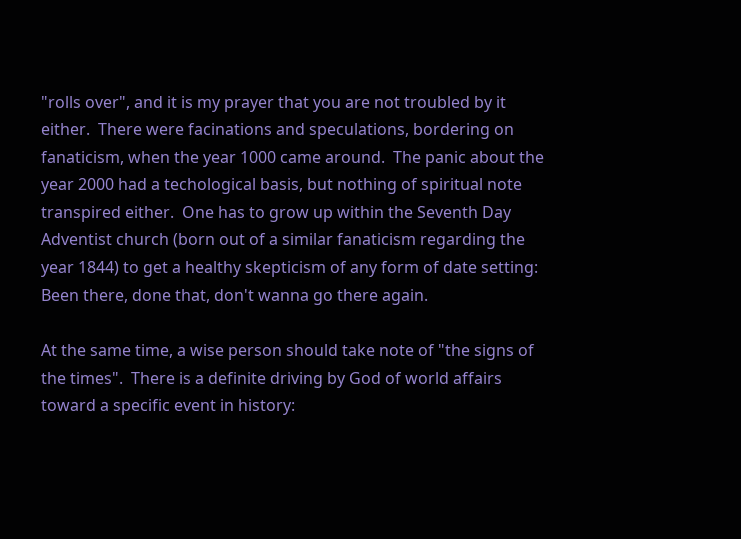"rolls over", and it is my prayer that you are not troubled by it either.  There were facinations and speculations, bordering on fanaticism, when the year 1000 came around.  The panic about the year 2000 had a techological basis, but nothing of spiritual note transpired either.  One has to grow up within the Seventh Day Adventist church (born out of a similar fanaticism regarding the year 1844) to get a healthy skepticism of any form of date setting: Been there, done that, don't wanna go there again.

At the same time, a wise person should take note of "the signs of the times".  There is a definite driving by God of world affairs toward a specific event in history: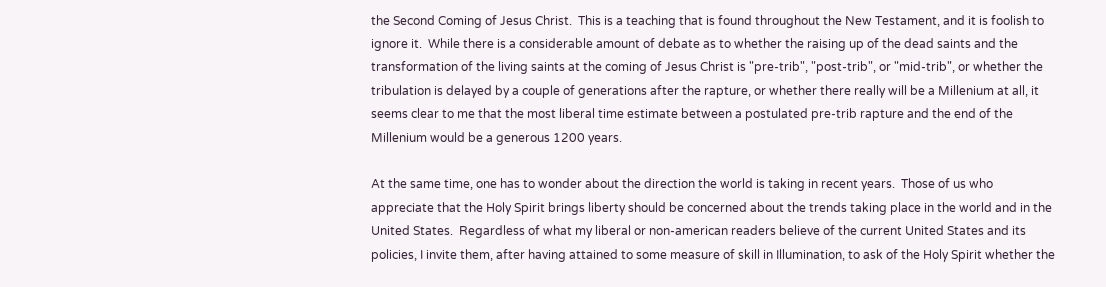the Second Coming of Jesus Christ.  This is a teaching that is found throughout the New Testament, and it is foolish to ignore it.  While there is a considerable amount of debate as to whether the raising up of the dead saints and the transformation of the living saints at the coming of Jesus Christ is "pre-trib", "post-trib", or "mid-trib", or whether the tribulation is delayed by a couple of generations after the rapture, or whether there really will be a Millenium at all, it seems clear to me that the most liberal time estimate between a postulated pre-trib rapture and the end of the Millenium would be a generous 1200 years.

At the same time, one has to wonder about the direction the world is taking in recent years.  Those of us who appreciate that the Holy Spirit brings liberty should be concerned about the trends taking place in the world and in the United States.  Regardless of what my liberal or non-american readers believe of the current United States and its policies, I invite them, after having attained to some measure of skill in Illumination, to ask of the Holy Spirit whether the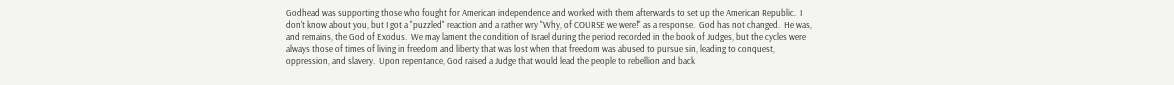Godhead was supporting those who fought for American independence and worked with them afterwards to set up the American Republic.  I don't know about you, but I got a "puzzled" reaction and a rather wry "Why, of COURSE we were!" as a response.  God has not changed.  He was, and remains, the God of Exodus.  We may lament the condition of Israel during the period recorded in the book of Judges, but the cycles were always those of times of living in freedom and liberty that was lost when that freedom was abused to pursue sin, leading to conquest, oppression, and slavery.  Upon repentance, God raised a Judge that would lead the people to rebellion and back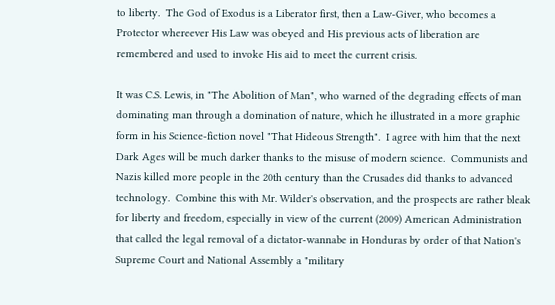to liberty.  The God of Exodus is a Liberator first, then a Law-Giver, who becomes a Protector whereever His Law was obeyed and His previous acts of liberation are remembered and used to invoke His aid to meet the current crisis.

It was C.S. Lewis, in "The Abolition of Man", who warned of the degrading effects of man dominating man through a domination of nature, which he illustrated in a more graphic form in his Science-fiction novel "That Hideous Strength".  I agree with him that the next Dark Ages will be much darker thanks to the misuse of modern science.  Communists and Nazis killed more people in the 20th century than the Crusades did thanks to advanced technology.  Combine this with Mr. Wilder's observation, and the prospects are rather bleak for liberty and freedom, especially in view of the current (2009) American Administration that called the legal removal of a dictator-wannabe in Honduras by order of that Nation's Supreme Court and National Assembly a "military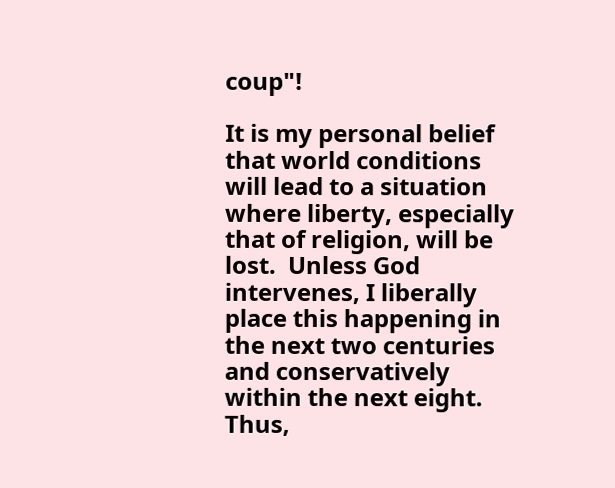coup"!

It is my personal belief that world conditions will lead to a situation where liberty, especially that of religion, will be lost.  Unless God intervenes, I liberally place this happening in the next two centuries and conservatively within the next eight.  Thus,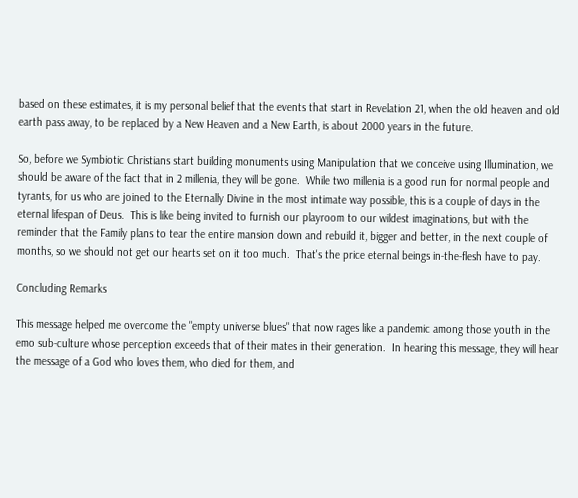based on these estimates, it is my personal belief that the events that start in Revelation 21, when the old heaven and old earth pass away, to be replaced by a New Heaven and a New Earth, is about 2000 years in the future.

So, before we Symbiotic Christians start building monuments using Manipulation that we conceive using Illumination, we should be aware of the fact that in 2 millenia, they will be gone.  While two millenia is a good run for normal people and tyrants, for us who are joined to the Eternally Divine in the most intimate way possible, this is a couple of days in the eternal lifespan of Deus.  This is like being invited to furnish our playroom to our wildest imaginations, but with the reminder that the Family plans to tear the entire mansion down and rebuild it, bigger and better, in the next couple of months, so we should not get our hearts set on it too much.  That's the price eternal beings in-the-flesh have to pay.

Concluding Remarks

This message helped me overcome the "empty universe blues" that now rages like a pandemic among those youth in the emo sub-culture whose perception exceeds that of their mates in their generation.  In hearing this message, they will hear the message of a God who loves them, who died for them, and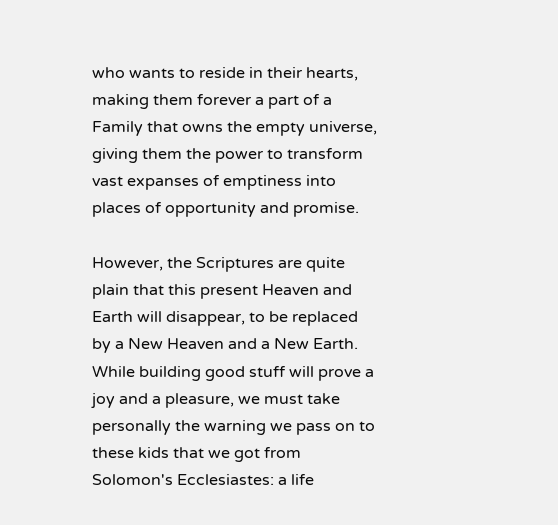who wants to reside in their hearts, making them forever a part of a Family that owns the empty universe, giving them the power to transform vast expanses of emptiness into places of opportunity and promise.

However, the Scriptures are quite plain that this present Heaven and Earth will disappear, to be replaced by a New Heaven and a New Earth.  While building good stuff will prove a joy and a pleasure, we must take personally the warning we pass on to these kids that we got from Solomon's Ecclesiastes: a life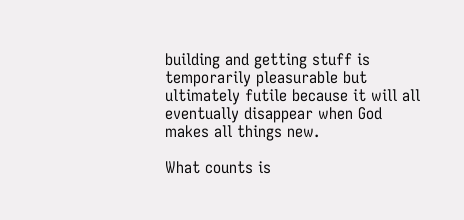building and getting stuff is temporarily pleasurable but ultimately futile because it will all eventually disappear when God makes all things new.

What counts is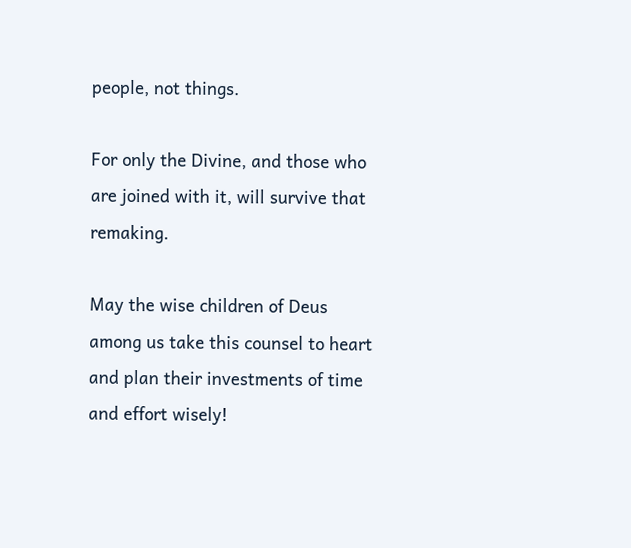people, not things.

For only the Divine, and those who are joined with it, will survive that remaking.

May the wise children of Deus among us take this counsel to heart and plan their investments of time and effort wisely!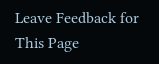Leave Feedback for This Page